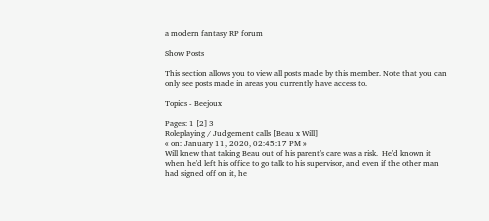a modern fantasy RP forum

Show Posts

This section allows you to view all posts made by this member. Note that you can only see posts made in areas you currently have access to.

Topics - Beejoux

Pages: 1 [2] 3
Roleplaying / Judgement calls [Beau x Will]
« on: January 11, 2020, 02:45:17 PM »
Will knew that taking Beau out of his parent's care was a risk.  He'd known it when he'd left his office to go talk to his supervisor, and even if the other man had signed off on it, he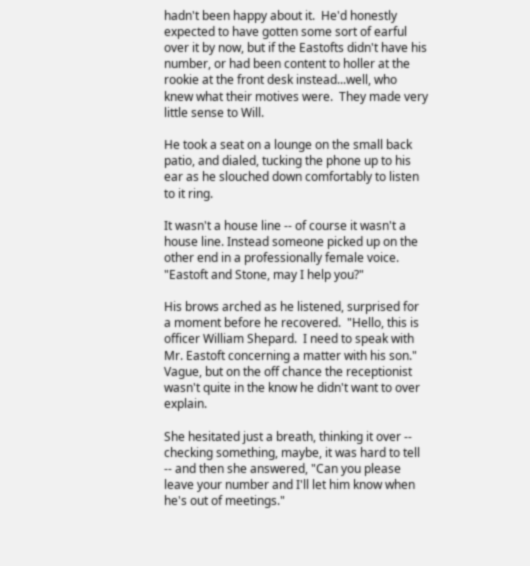hadn't been happy about it.  He'd honestly expected to have gotten some sort of earful over it by now, but if the Eastofts didn't have his number, or had been content to holler at the rookie at the front desk instead...well, who knew what their motives were.  They made very little sense to Will.

He took a seat on a lounge on the small back patio, and dialed, tucking the phone up to his ear as he slouched down comfortably to listen to it ring.

It wasn't a house line -- of course it wasn't a house line. Instead someone picked up on the other end in a professionally female voice. "Eastoft and Stone, may I help you?"

His brows arched as he listened, surprised for a moment before he recovered.  "Hello, this is officer William Shepard.  I need to speak with Mr. Eastoft concerning a matter with his son."  Vague, but on the off chance the receptionist wasn't quite in the know he didn't want to over explain.

She hesitated just a breath, thinking it over -- checking something, maybe, it was hard to tell -- and then she answered, "Can you please leave your number and I'll let him know when he's out of meetings."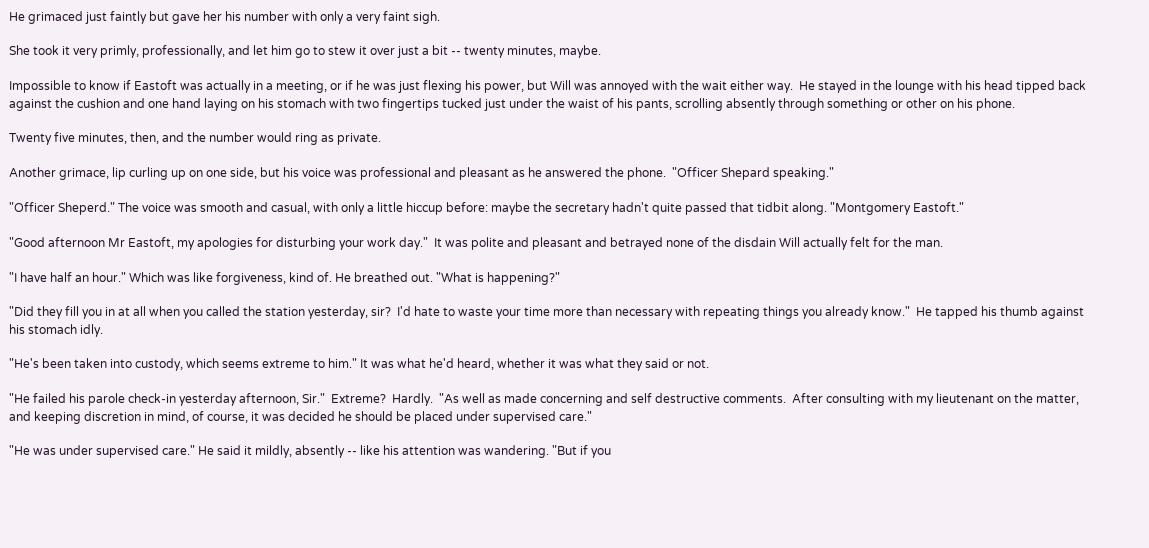He grimaced just faintly but gave her his number with only a very faint sigh.

She took it very primly, professionally, and let him go to stew it over just a bit -- twenty minutes, maybe.

Impossible to know if Eastoft was actually in a meeting, or if he was just flexing his power, but Will was annoyed with the wait either way.  He stayed in the lounge with his head tipped back against the cushion and one hand laying on his stomach with two fingertips tucked just under the waist of his pants, scrolling absently through something or other on his phone.

Twenty five minutes, then, and the number would ring as private.

Another grimace, lip curling up on one side, but his voice was professional and pleasant as he answered the phone.  "Officer Shepard speaking."

"Officer Sheperd." The voice was smooth and casual, with only a little hiccup before: maybe the secretary hadn't quite passed that tidbit along. "Montgomery Eastoft."

"Good afternoon Mr Eastoft, my apologies for disturbing your work day."  It was polite and pleasant and betrayed none of the disdain Will actually felt for the man.

"I have half an hour." Which was like forgiveness, kind of. He breathed out. "What is happening?"

"Did they fill you in at all when you called the station yesterday, sir?  I'd hate to waste your time more than necessary with repeating things you already know."  He tapped his thumb against his stomach idly.

"He's been taken into custody, which seems extreme to him." It was what he'd heard, whether it was what they said or not.

"He failed his parole check-in yesterday afternoon, Sir."  Extreme?  Hardly.  "As well as made concerning and self destructive comments.  After consulting with my lieutenant on the matter, and keeping discretion in mind, of course, it was decided he should be placed under supervised care."

"He was under supervised care." He said it mildly, absently -- like his attention was wandering. "But if you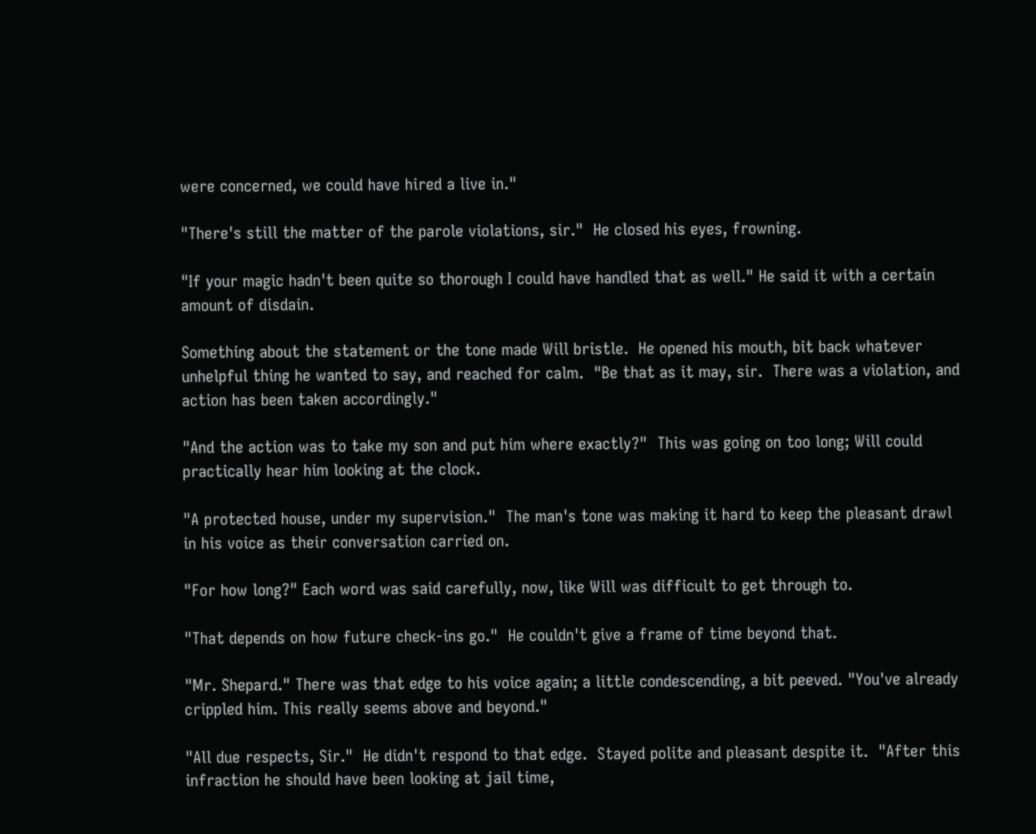were concerned, we could have hired a live in."

"There's still the matter of the parole violations, sir."  He closed his eyes, frowning.

"If your magic hadn't been quite so thorough I could have handled that as well." He said it with a certain amount of disdain.

Something about the statement or the tone made Will bristle.  He opened his mouth, bit back whatever unhelpful thing he wanted to say, and reached for calm.  "Be that as it may, sir.  There was a violation, and action has been taken accordingly."

"And the action was to take my son and put him where exactly?"  This was going on too long; Will could practically hear him looking at the clock.

"A protected house, under my supervision."  The man's tone was making it hard to keep the pleasant drawl in his voice as their conversation carried on.

"For how long?" Each word was said carefully, now, like Will was difficult to get through to.

"That depends on how future check-ins go."  He couldn't give a frame of time beyond that.

"Mr. Shepard." There was that edge to his voice again; a little condescending, a bit peeved. "You've already crippled him. This really seems above and beyond."

"All due respects, Sir."  He didn't respond to that edge.  Stayed polite and pleasant despite it.  "After this infraction he should have been looking at jail time,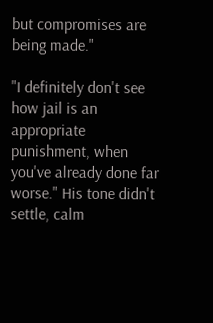but compromises are being made."

"I definitely don't see how jail is an appropriate punishment, when you've already done far worse." His tone didn't settle, calm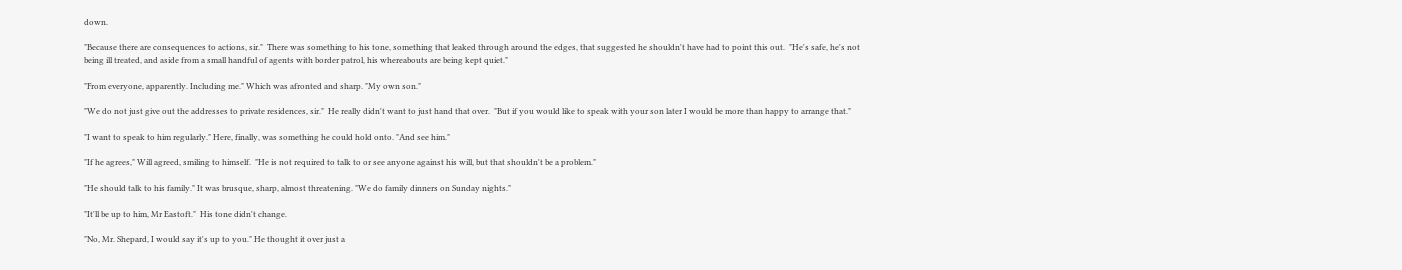down.

"Because there are consequences to actions, sir."  There was something to his tone, something that leaked through around the edges, that suggested he shouldn't have had to point this out.  "He's safe, he's not being ill treated, and aside from a small handful of agents with border patrol, his whereabouts are being kept quiet."

"From everyone, apparently. Including me." Which was afronted and sharp. "My own son."

"We do not just give out the addresses to private residences, sir."  He really didn't want to just hand that over.  "But if you would like to speak with your son later I would be more than happy to arrange that."

"I want to speak to him regularly." Here, finally, was something he could hold onto. "And see him."

"If he agrees," Will agreed, smiling to himself.  "He is not required to talk to or see anyone against his will, but that shouldn't be a problem."

"He should talk to his family." It was brusque, sharp, almost threatening. "We do family dinners on Sunday nights."

"It'll be up to him, Mr Eastoft."  His tone didn't change.

"No, Mr. Shepard, I would say it's up to you." He thought it over just a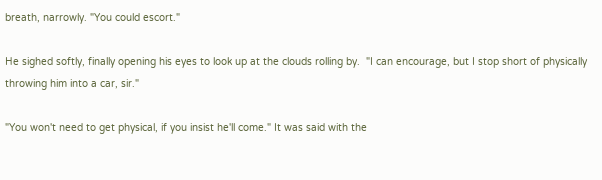breath, narrowly. "You could escort."

He sighed softly, finally opening his eyes to look up at the clouds rolling by.  "I can encourage, but I stop short of physically throwing him into a car, sir."

"You won't need to get physical, if you insist he'll come." It was said with the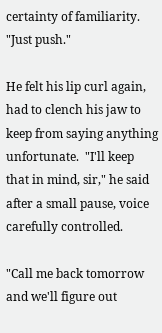certainty of familiarity. "Just push."

He felt his lip curl again, had to clench his jaw to keep from saying anything unfortunate.  "I'll keep that in mind, sir," he said after a small pause, voice carefully controlled.

"Call me back tomorrow and we'll figure out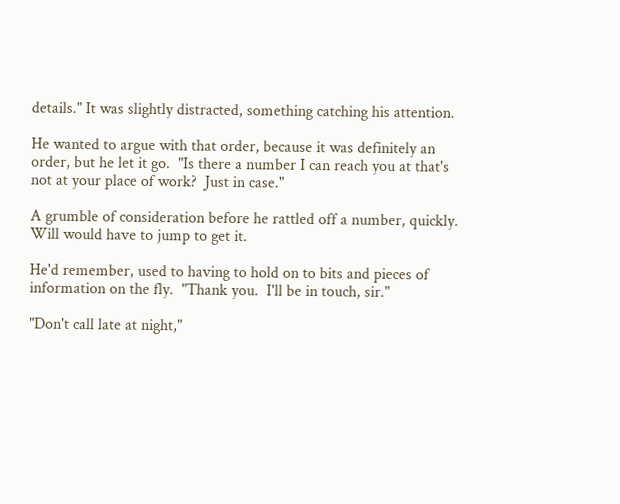details." It was slightly distracted, something catching his attention.

He wanted to argue with that order, because it was definitely an order, but he let it go.  "Is there a number I can reach you at that's not at your place of work?  Just in case."

A grumble of consideration before he rattled off a number, quickly. Will would have to jump to get it.

He'd remember, used to having to hold on to bits and pieces of information on the fly.  "Thank you.  I'll be in touch, sir."

"Don't call late at night,"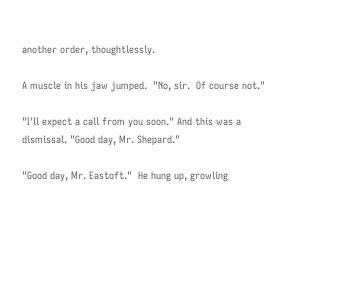another order, thoughtlessly.

A muscle in his jaw jumped.  "No, sir.  Of course not."

"I'll expect a call from you soon." And this was a dismissal. "Good day, Mr. Shepard."

"Good day, Mr. Eastoft."  He hung up, growling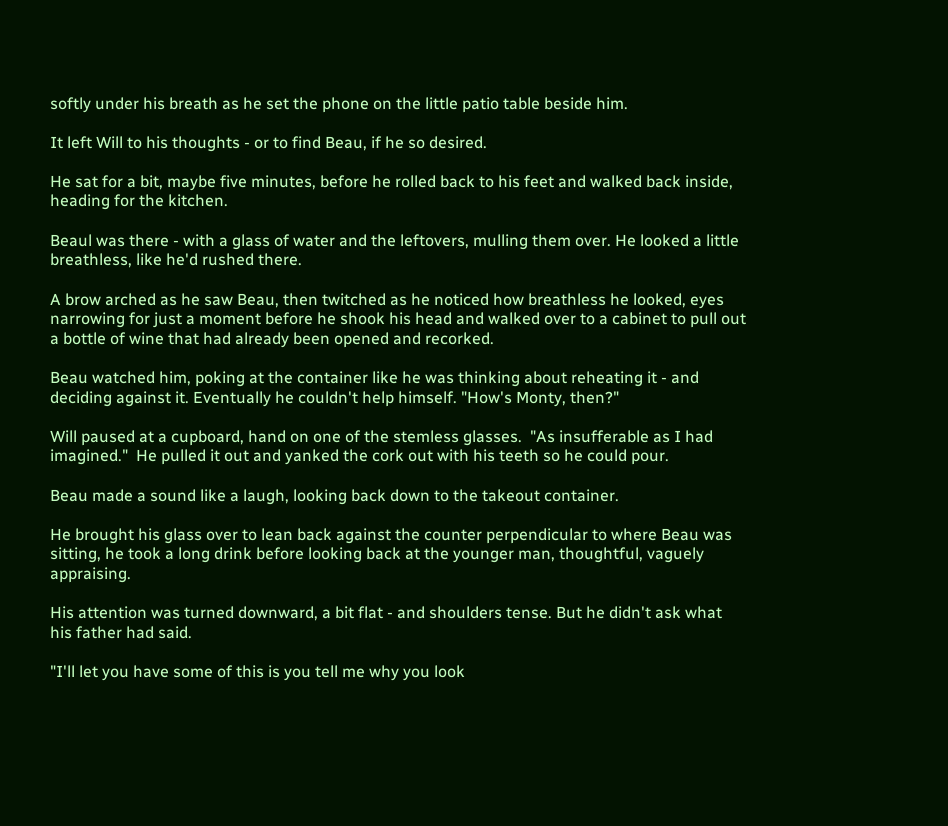softly under his breath as he set the phone on the little patio table beside him.

It left Will to his thoughts - or to find Beau, if he so desired.

He sat for a bit, maybe five minutes, before he rolled back to his feet and walked back inside, heading for the kitchen.

Beaul was there - with a glass of water and the leftovers, mulling them over. He looked a little breathless, like he'd rushed there.

A brow arched as he saw Beau, then twitched as he noticed how breathless he looked, eyes narrowing for just a moment before he shook his head and walked over to a cabinet to pull out a bottle of wine that had already been opened and recorked.

Beau watched him, poking at the container like he was thinking about reheating it - and deciding against it. Eventually he couldn't help himself. "How's Monty, then?"

Will paused at a cupboard, hand on one of the stemless glasses.  "As insufferable as I had imagined."  He pulled it out and yanked the cork out with his teeth so he could pour.

Beau made a sound like a laugh, looking back down to the takeout container.

He brought his glass over to lean back against the counter perpendicular to where Beau was sitting, he took a long drink before looking back at the younger man, thoughtful, vaguely appraising.

His attention was turned downward, a bit flat - and shoulders tense. But he didn't ask what his father had said.

"I'll let you have some of this is you tell me why you look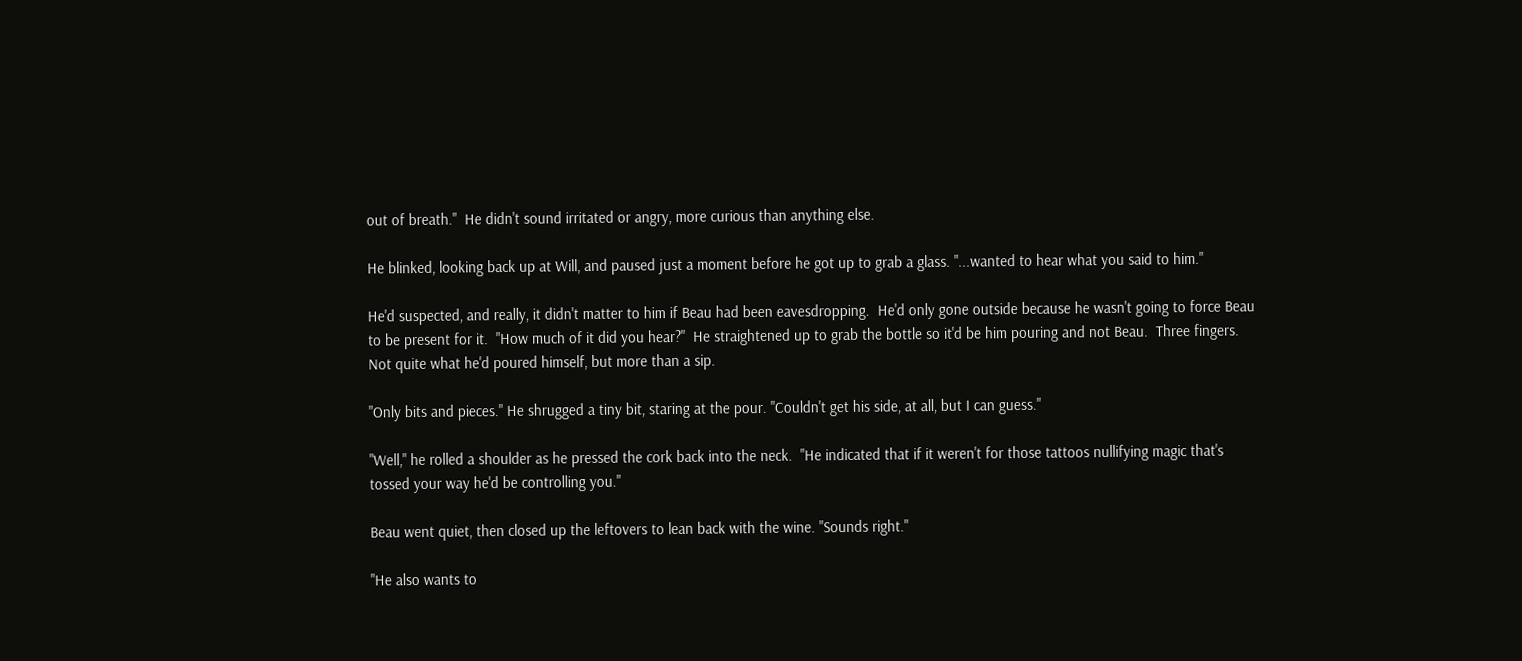out of breath."  He didn't sound irritated or angry, more curious than anything else.

He blinked, looking back up at Will, and paused just a moment before he got up to grab a glass. "...wanted to hear what you said to him."

He'd suspected, and really, it didn't matter to him if Beau had been eavesdropping.  He'd only gone outside because he wasn't going to force Beau to be present for it.  "How much of it did you hear?"  He straightened up to grab the bottle so it'd be him pouring and not Beau.  Three fingers.  Not quite what he'd poured himself, but more than a sip.

"Only bits and pieces." He shrugged a tiny bit, staring at the pour. "Couldn't get his side, at all, but I can guess."

"Well," he rolled a shoulder as he pressed the cork back into the neck.  "He indicated that if it weren't for those tattoos nullifying magic that's tossed your way he'd be controlling you."

Beau went quiet, then closed up the leftovers to lean back with the wine. "Sounds right."

"He also wants to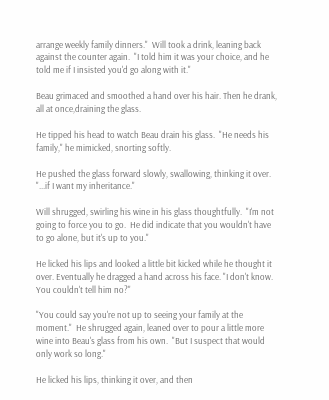arrange weekly family dinners."  Will took a drink, leaning back against the counter again.  "I told him it was your choice, and he told me if I insisted you'd go along with it."

Beau grimaced and smoothed a hand over his hair. Then he drank, all at once,draining the glass.

He tipped his head to watch Beau drain his glass.  "He needs his family," he mimicked, snorting softly.

He pushed the glass forward slowly, swallowing, thinking it over. "...if I want my inheritance."

Will shrugged, swirling his wine in his glass thoughtfully.  "I'm not going to force you to go.  He did indicate that you wouldn't have to go alone, but it's up to you."

He licked his lips and looked a little bit kicked while he thought it over. Eventually he dragged a hand across his face. "I don't know. You couldn't tell him no?"

"You could say you're not up to seeing your family at the moment."  He shrugged again, leaned over to pour a little more wine into Beau's glass from his own.  "But I suspect that would only work so long."

He licked his lips, thinking it over, and then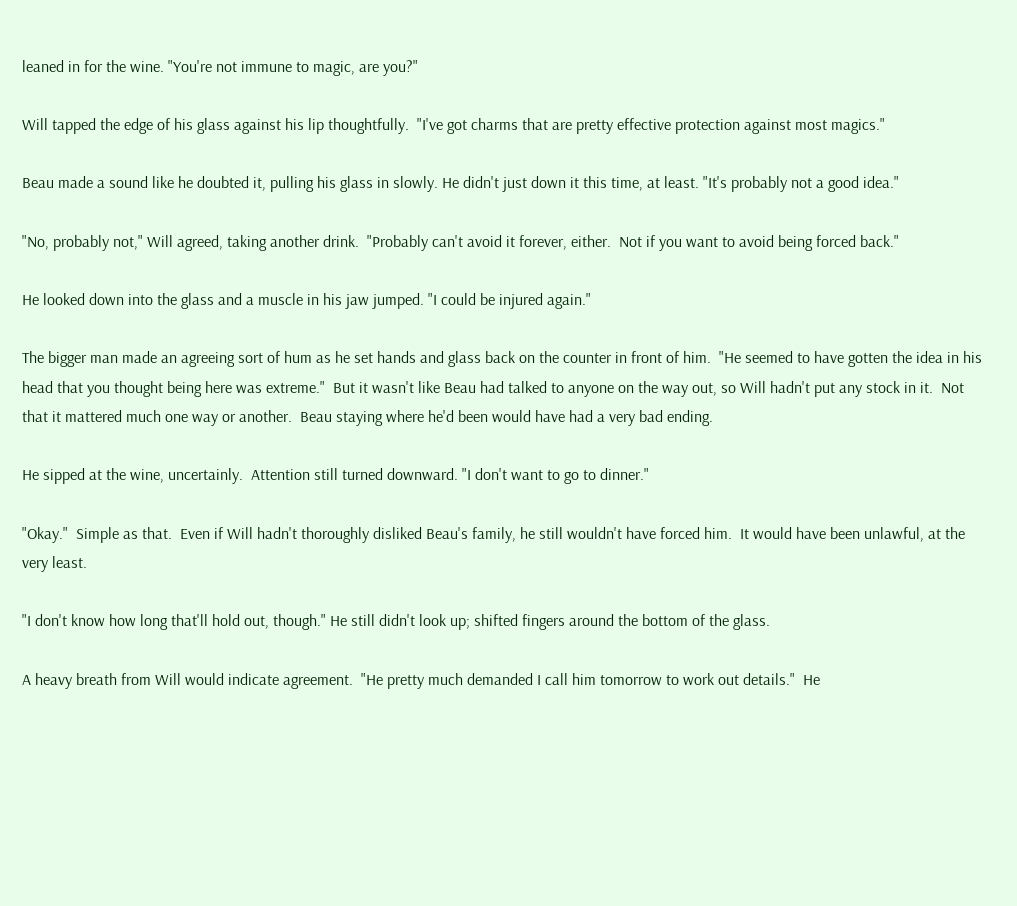leaned in for the wine. "You're not immune to magic, are you?"

Will tapped the edge of his glass against his lip thoughtfully.  "I've got charms that are pretty effective protection against most magics."

Beau made a sound like he doubted it, pulling his glass in slowly. He didn't just down it this time, at least. "It's probably not a good idea."

"No, probably not," Will agreed, taking another drink.  "Probably can't avoid it forever, either.  Not if you want to avoid being forced back."

He looked down into the glass and a muscle in his jaw jumped. "I could be injured again."

The bigger man made an agreeing sort of hum as he set hands and glass back on the counter in front of him.  "He seemed to have gotten the idea in his head that you thought being here was extreme."  But it wasn't like Beau had talked to anyone on the way out, so Will hadn't put any stock in it.  Not that it mattered much one way or another.  Beau staying where he'd been would have had a very bad ending.

He sipped at the wine, uncertainly.  Attention still turned downward. "I don't want to go to dinner."

"Okay."  Simple as that.  Even if Will hadn't thoroughly disliked Beau's family, he still wouldn't have forced him.  It would have been unlawful, at the very least.

"I don't know how long that'll hold out, though." He still didn't look up; shifted fingers around the bottom of the glass.

A heavy breath from Will would indicate agreement.  "He pretty much demanded I call him tomorrow to work out details."  He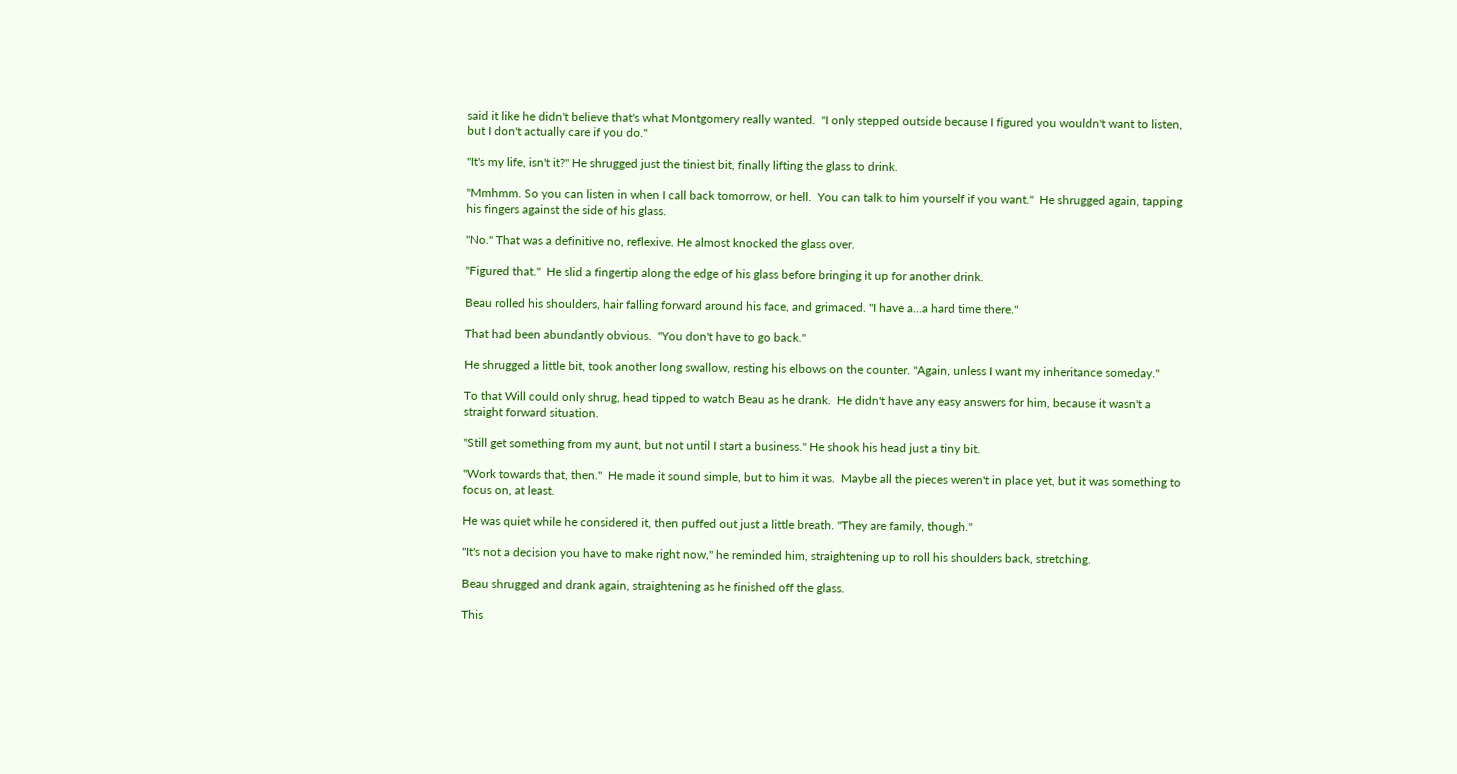said it like he didn't believe that's what Montgomery really wanted.  "I only stepped outside because I figured you wouldn't want to listen, but I don't actually care if you do."

"It's my life, isn't it?" He shrugged just the tiniest bit, finally lifting the glass to drink.

"Mmhmm. So you can listen in when I call back tomorrow, or hell.  You can talk to him yourself if you want."  He shrugged again, tapping his fingers against the side of his glass.

"No." That was a definitive no, reflexive. He almost knocked the glass over.

"Figured that."  He slid a fingertip along the edge of his glass before bringing it up for another drink.

Beau rolled his shoulders, hair falling forward around his face, and grimaced. "I have a...a hard time there."

That had been abundantly obvious.  "You don't have to go back."

He shrugged a little bit, took another long swallow, resting his elbows on the counter. "Again, unless I want my inheritance someday."

To that Will could only shrug, head tipped to watch Beau as he drank.  He didn't have any easy answers for him, because it wasn't a straight forward situation.

"Still get something from my aunt, but not until I start a business." He shook his head just a tiny bit.

"Work towards that, then."  He made it sound simple, but to him it was.  Maybe all the pieces weren't in place yet, but it was something to focus on, at least.

He was quiet while he considered it, then puffed out just a little breath. "They are family, though."

"It's not a decision you have to make right now," he reminded him, straightening up to roll his shoulders back, stretching.

Beau shrugged and drank again, straightening as he finished off the glass.

This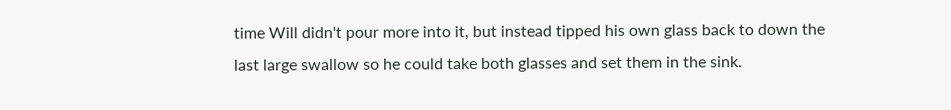time Will didn't pour more into it, but instead tipped his own glass back to down the last large swallow so he could take both glasses and set them in the sink.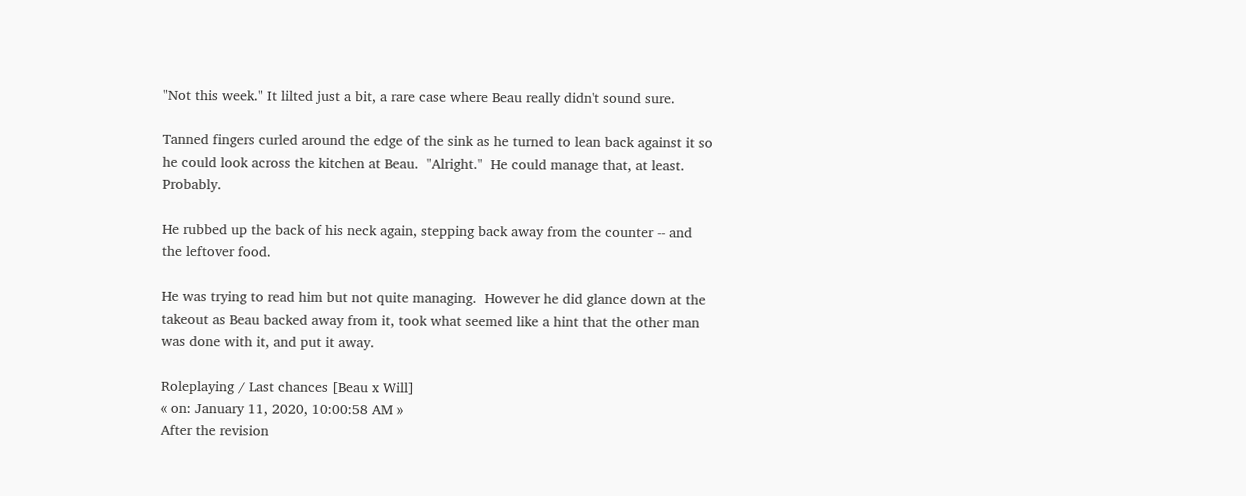"Not this week." It lilted just a bit, a rare case where Beau really didn't sound sure.

Tanned fingers curled around the edge of the sink as he turned to lean back against it so he could look across the kitchen at Beau.  "Alright."  He could manage that, at least.  Probably.

He rubbed up the back of his neck again, stepping back away from the counter -- and the leftover food.

He was trying to read him but not quite managing.  However he did glance down at the takeout as Beau backed away from it, took what seemed like a hint that the other man was done with it, and put it away.

Roleplaying / Last chances [Beau x Will]
« on: January 11, 2020, 10:00:58 AM »
After the revision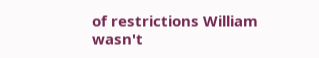of restrictions William wasn't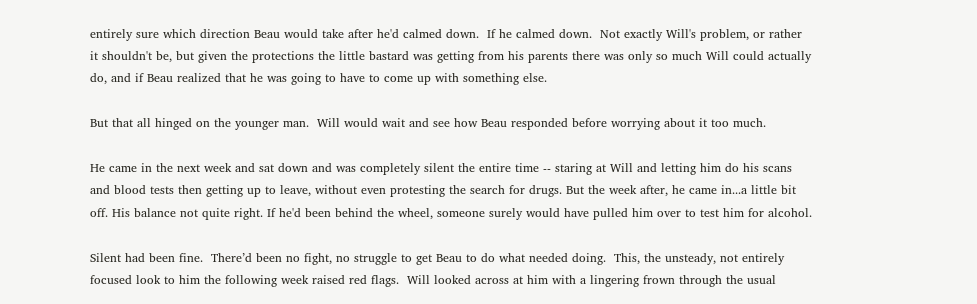entirely sure which direction Beau would take after he'd calmed down.  If he calmed down.  Not exactly Will's problem, or rather it shouldn't be, but given the protections the little bastard was getting from his parents there was only so much Will could actually do, and if Beau realized that he was going to have to come up with something else.

But that all hinged on the younger man.  Will would wait and see how Beau responded before worrying about it too much.

He came in the next week and sat down and was completely silent the entire time -- staring at Will and letting him do his scans and blood tests then getting up to leave, without even protesting the search for drugs. But the week after, he came in...a little bit off. His balance not quite right. If he'd been behind the wheel, someone surely would have pulled him over to test him for alcohol.

Silent had been fine.  There’d been no fight, no struggle to get Beau to do what needed doing.  This, the unsteady, not entirely focused look to him the following week raised red flags.  Will looked across at him with a lingering frown through the usual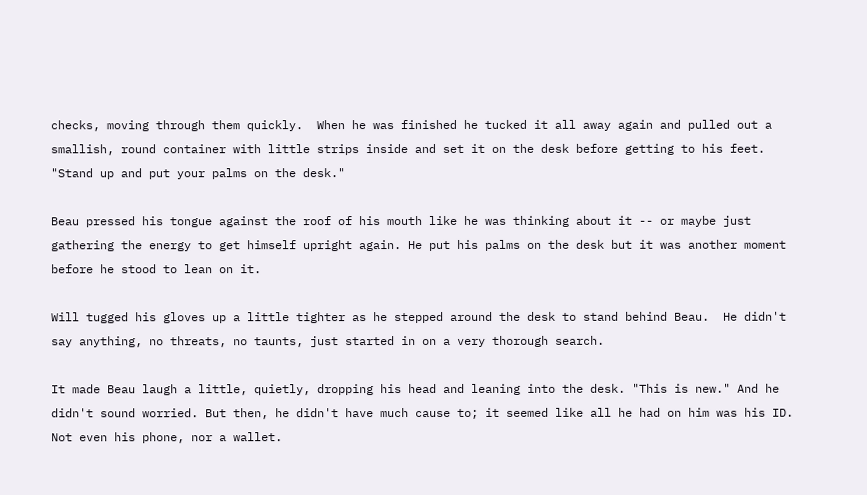checks, moving through them quickly.  When he was finished he tucked it all away again and pulled out a smallish, round container with little strips inside and set it on the desk before getting to his feet.  "Stand up and put your palms on the desk."

Beau pressed his tongue against the roof of his mouth like he was thinking about it -- or maybe just gathering the energy to get himself upright again. He put his palms on the desk but it was another moment before he stood to lean on it.

Will tugged his gloves up a little tighter as he stepped around the desk to stand behind Beau.  He didn't say anything, no threats, no taunts, just started in on a very thorough search.

It made Beau laugh a little, quietly, dropping his head and leaning into the desk. "This is new." And he didn't sound worried. But then, he didn't have much cause to; it seemed like all he had on him was his ID. Not even his phone, nor a wallet.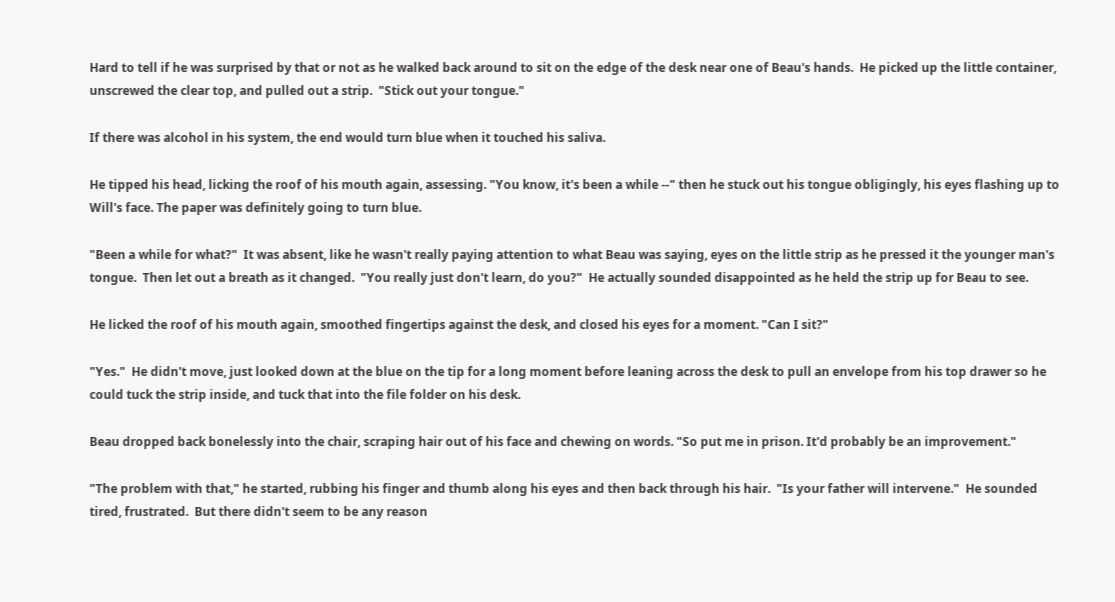Hard to tell if he was surprised by that or not as he walked back around to sit on the edge of the desk near one of Beau's hands.  He picked up the little container, unscrewed the clear top, and pulled out a strip.  "Stick out your tongue."

If there was alcohol in his system, the end would turn blue when it touched his saliva.

He tipped his head, licking the roof of his mouth again, assessing. "You know, it's been a while --" then he stuck out his tongue obligingly, his eyes flashing up to Will's face. The paper was definitely going to turn blue.

"Been a while for what?"  It was absent, like he wasn't really paying attention to what Beau was saying, eyes on the little strip as he pressed it the younger man's tongue.  Then let out a breath as it changed.  "You really just don't learn, do you?"  He actually sounded disappointed as he held the strip up for Beau to see.

He licked the roof of his mouth again, smoothed fingertips against the desk, and closed his eyes for a moment. "Can I sit?"

"Yes."  He didn't move, just looked down at the blue on the tip for a long moment before leaning across the desk to pull an envelope from his top drawer so he could tuck the strip inside, and tuck that into the file folder on his desk.

Beau dropped back bonelessly into the chair, scraping hair out of his face and chewing on words. "So put me in prison. It'd probably be an improvement."

"The problem with that," he started, rubbing his finger and thumb along his eyes and then back through his hair.  "Is your father will intervene."  He sounded tired, frustrated.  But there didn't seem to be any reason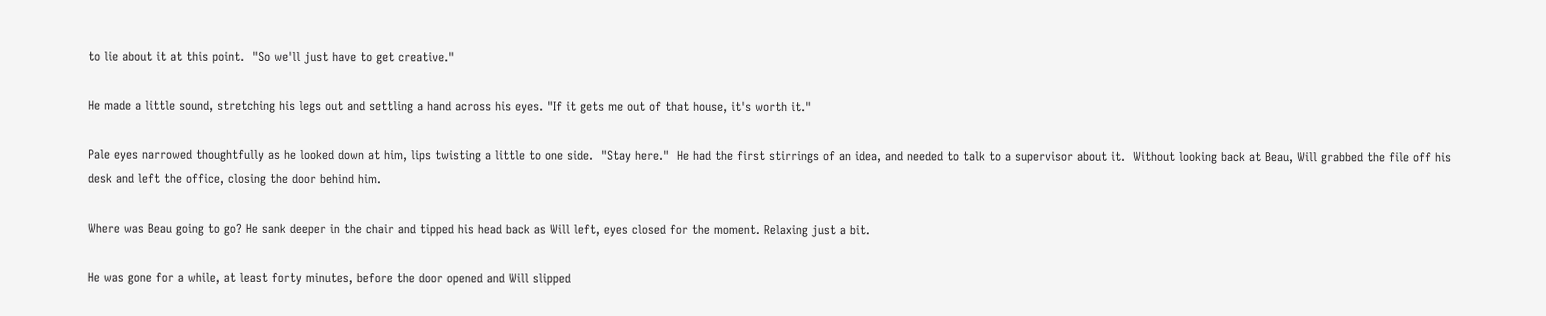to lie about it at this point.  "So we'll just have to get creative."

He made a little sound, stretching his legs out and settling a hand across his eyes. "If it gets me out of that house, it's worth it."

Pale eyes narrowed thoughtfully as he looked down at him, lips twisting a little to one side.  "Stay here."  He had the first stirrings of an idea, and needed to talk to a supervisor about it.  Without looking back at Beau, Will grabbed the file off his desk and left the office, closing the door behind him.

Where was Beau going to go? He sank deeper in the chair and tipped his head back as Will left, eyes closed for the moment. Relaxing just a bit.

He was gone for a while, at least forty minutes, before the door opened and Will slipped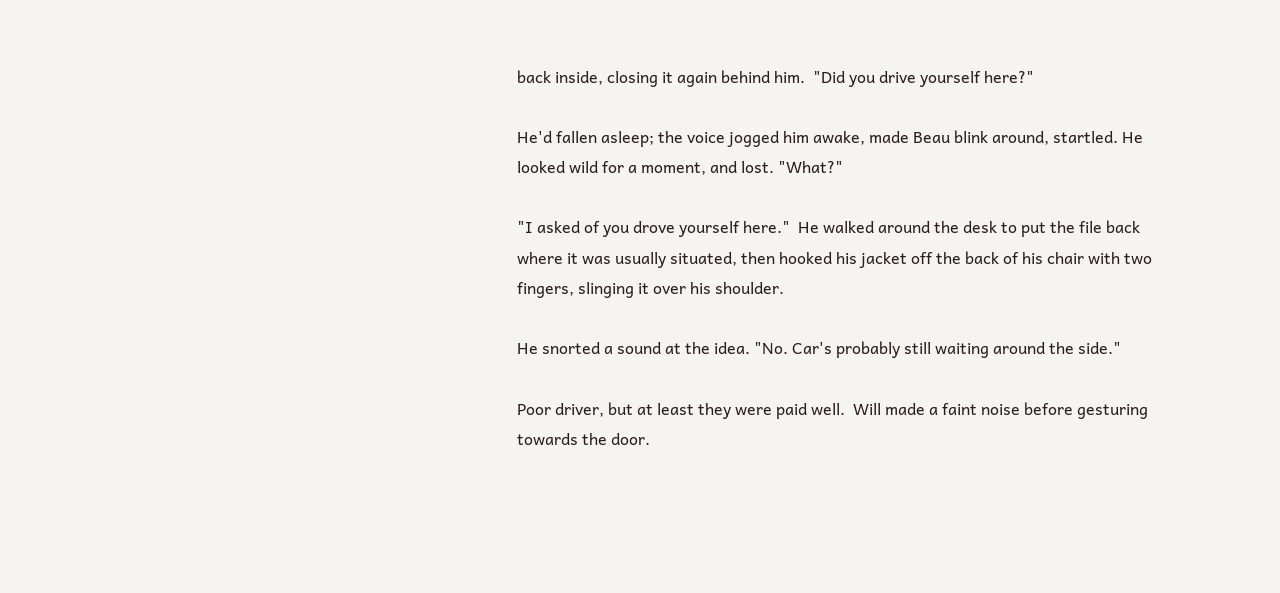back inside, closing it again behind him.  "Did you drive yourself here?"

He'd fallen asleep; the voice jogged him awake, made Beau blink around, startled. He looked wild for a moment, and lost. "What?"

"I asked of you drove yourself here."  He walked around the desk to put the file back where it was usually situated, then hooked his jacket off the back of his chair with two fingers, slinging it over his shoulder.

He snorted a sound at the idea. "No. Car's probably still waiting around the side."

Poor driver, but at least they were paid well.  Will made a faint noise before gesturing towards the door.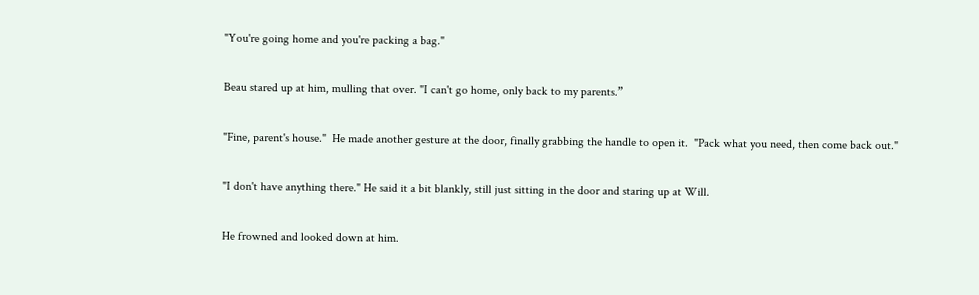"You're going home and you're packing a bag."

Beau stared up at him, mulling that over. "I can't go home, only back to my parents.”

"Fine, parent's house."  He made another gesture at the door, finally grabbing the handle to open it.  "Pack what you need, then come back out."

"I don't have anything there." He said it a bit blankly, still just sitting in the door and staring up at Will.

He frowned and looked down at him.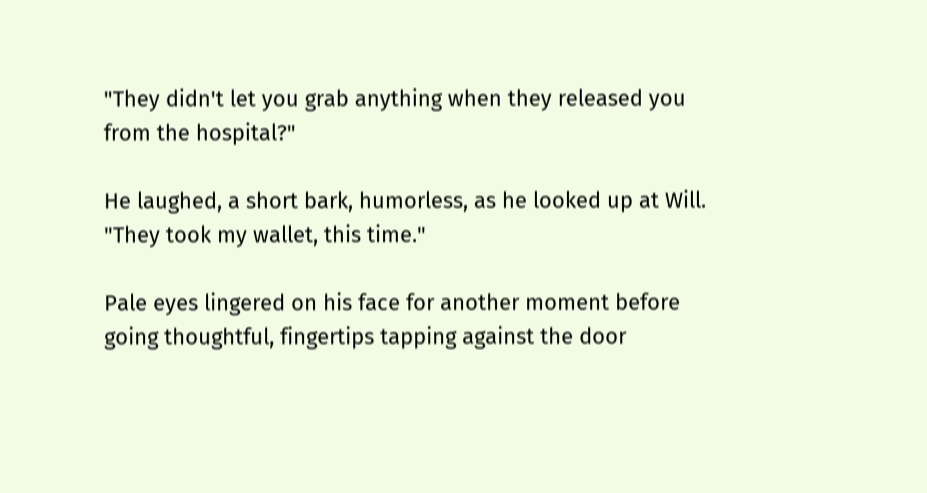"They didn't let you grab anything when they released you from the hospital?"

He laughed, a short bark, humorless, as he looked up at Will. "They took my wallet, this time."

Pale eyes lingered on his face for another moment before going thoughtful, fingertips tapping against the door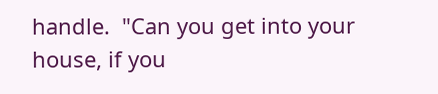handle.  "Can you get into your house, if you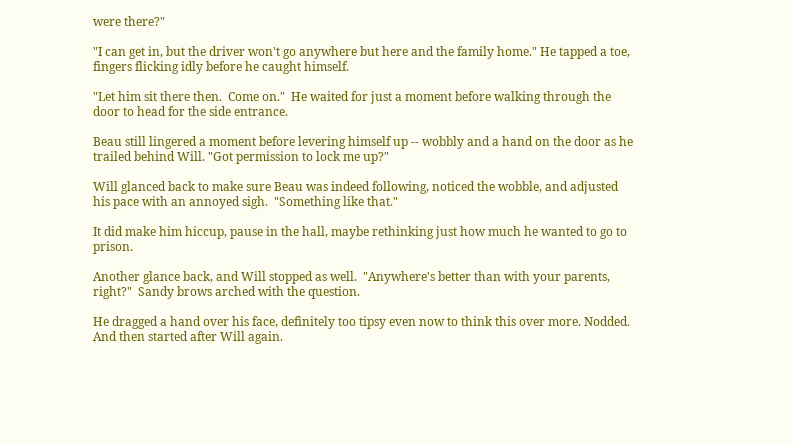were there?"

"I can get in, but the driver won't go anywhere but here and the family home." He tapped a toe, fingers flicking idly before he caught himself.

"Let him sit there then.  Come on."  He waited for just a moment before walking through the door to head for the side entrance.

Beau still lingered a moment before levering himself up -- wobbly and a hand on the door as he trailed behind Will. "Got permission to lock me up?"

Will glanced back to make sure Beau was indeed following, noticed the wobble, and adjusted his pace with an annoyed sigh.  "Something like that."

It did make him hiccup, pause in the hall, maybe rethinking just how much he wanted to go to prison.

Another glance back, and Will stopped as well.  "Anywhere's better than with your parents, right?"  Sandy brows arched with the question.

He dragged a hand over his face, definitely too tipsy even now to think this over more. Nodded. And then started after Will again.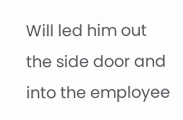Will led him out the side door and into the employee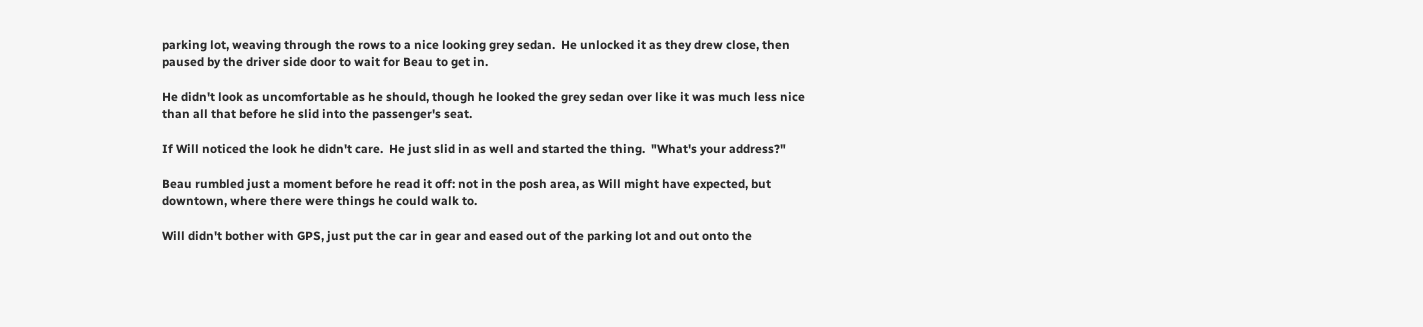parking lot, weaving through the rows to a nice looking grey sedan.  He unlocked it as they drew close, then paused by the driver side door to wait for Beau to get in.

He didn't look as uncomfortable as he should, though he looked the grey sedan over like it was much less nice than all that before he slid into the passenger's seat.

If Will noticed the look he didn't care.  He just slid in as well and started the thing.  "What's your address?"

Beau rumbled just a moment before he read it off: not in the posh area, as Will might have expected, but downtown, where there were things he could walk to.

Will didn't bother with GPS, just put the car in gear and eased out of the parking lot and out onto the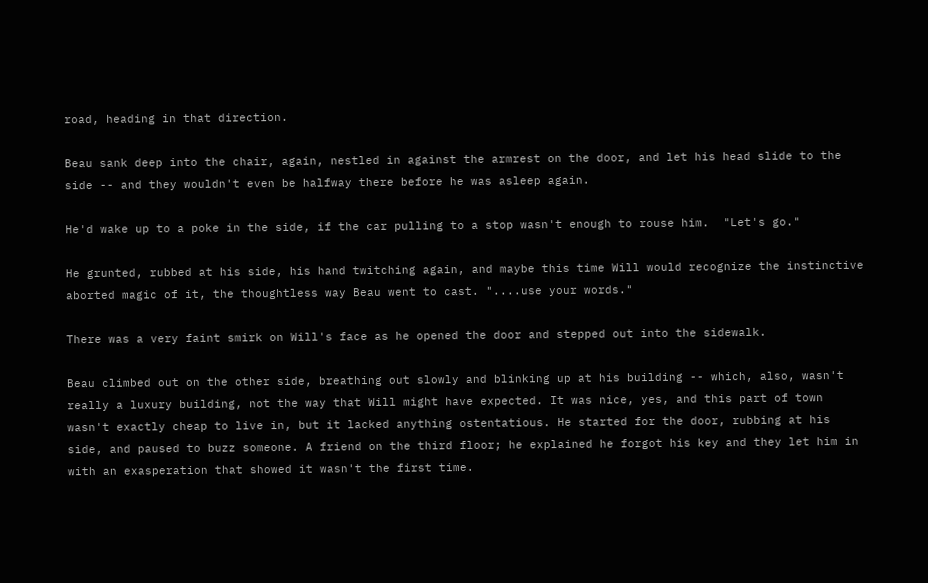road, heading in that direction.

Beau sank deep into the chair, again, nestled in against the armrest on the door, and let his head slide to the side -- and they wouldn't even be halfway there before he was asleep again.

He'd wake up to a poke in the side, if the car pulling to a stop wasn't enough to rouse him.  "Let's go."

He grunted, rubbed at his side, his hand twitching again, and maybe this time Will would recognize the instinctive aborted magic of it, the thoughtless way Beau went to cast. "....use your words."

There was a very faint smirk on Will's face as he opened the door and stepped out into the sidewalk.

Beau climbed out on the other side, breathing out slowly and blinking up at his building -- which, also, wasn't really a luxury building, not the way that Will might have expected. It was nice, yes, and this part of town wasn't exactly cheap to live in, but it lacked anything ostentatious. He started for the door, rubbing at his side, and paused to buzz someone. A friend on the third floor; he explained he forgot his key and they let him in with an exasperation that showed it wasn't the first time.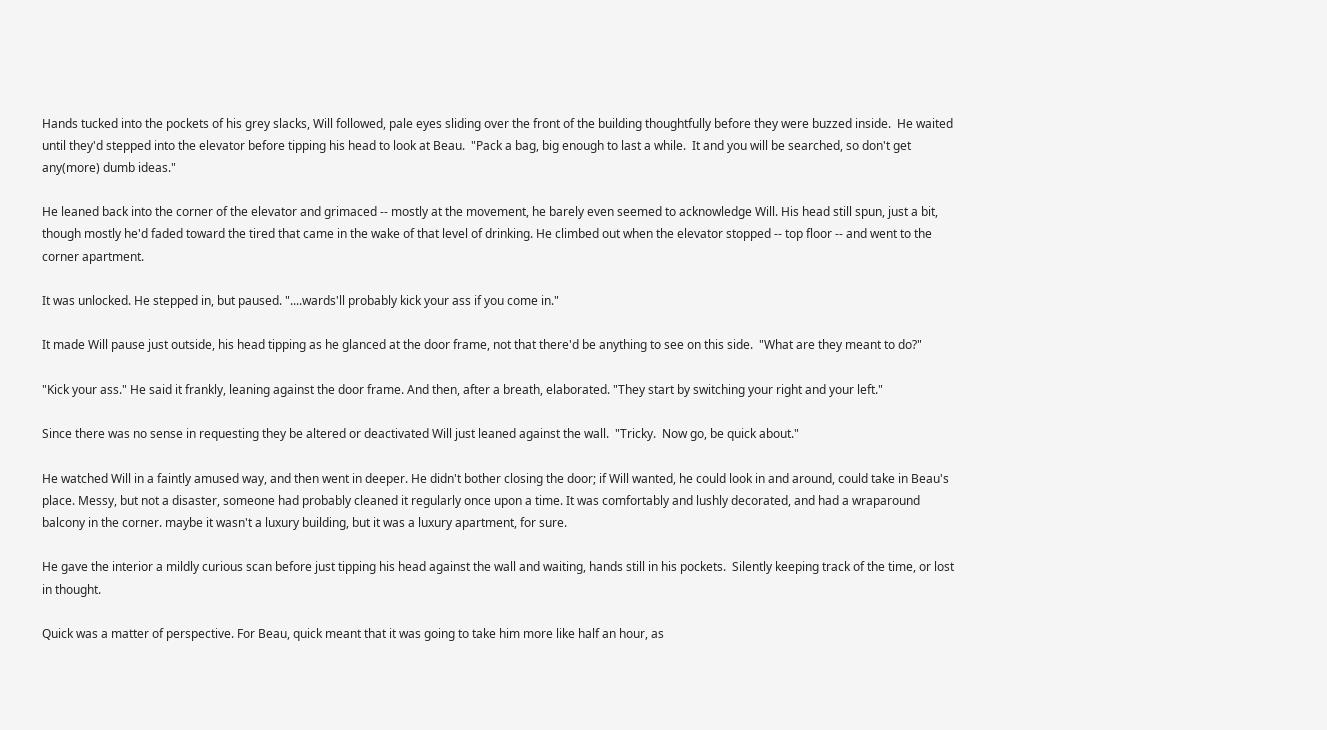Hands tucked into the pockets of his grey slacks, Will followed, pale eyes sliding over the front of the building thoughtfully before they were buzzed inside.  He waited until they'd stepped into the elevator before tipping his head to look at Beau.  "Pack a bag, big enough to last a while.  It and you will be searched, so don't get any(more) dumb ideas."

He leaned back into the corner of the elevator and grimaced -- mostly at the movement, he barely even seemed to acknowledge Will. His head still spun, just a bit, though mostly he'd faded toward the tired that came in the wake of that level of drinking. He climbed out when the elevator stopped -- top floor -- and went to the corner apartment.

It was unlocked. He stepped in, but paused. "....wards'll probably kick your ass if you come in."

It made Will pause just outside, his head tipping as he glanced at the door frame, not that there'd be anything to see on this side.  "What are they meant to do?"

"Kick your ass." He said it frankly, leaning against the door frame. And then, after a breath, elaborated. "They start by switching your right and your left."

Since there was no sense in requesting they be altered or deactivated Will just leaned against the wall.  "Tricky.  Now go, be quick about."

He watched Will in a faintly amused way, and then went in deeper. He didn't bother closing the door; if Will wanted, he could look in and around, could take in Beau's place. Messy, but not a disaster, someone had probably cleaned it regularly once upon a time. It was comfortably and lushly decorated, and had a wraparound balcony in the corner. maybe it wasn't a luxury building, but it was a luxury apartment, for sure.

He gave the interior a mildly curious scan before just tipping his head against the wall and waiting, hands still in his pockets.  Silently keeping track of the time, or lost in thought.

Quick was a matter of perspective. For Beau, quick meant that it was going to take him more like half an hour, as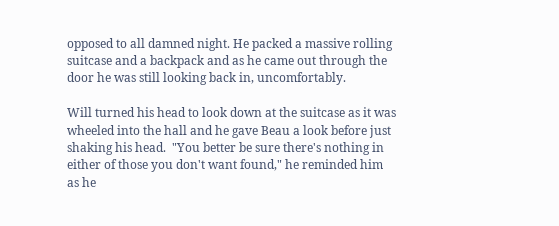opposed to all damned night. He packed a massive rolling suitcase and a backpack and as he came out through the door he was still looking back in, uncomfortably.

Will turned his head to look down at the suitcase as it was wheeled into the hall and he gave Beau a look before just shaking his head.  "You better be sure there's nothing in either of those you don't want found," he reminded him as he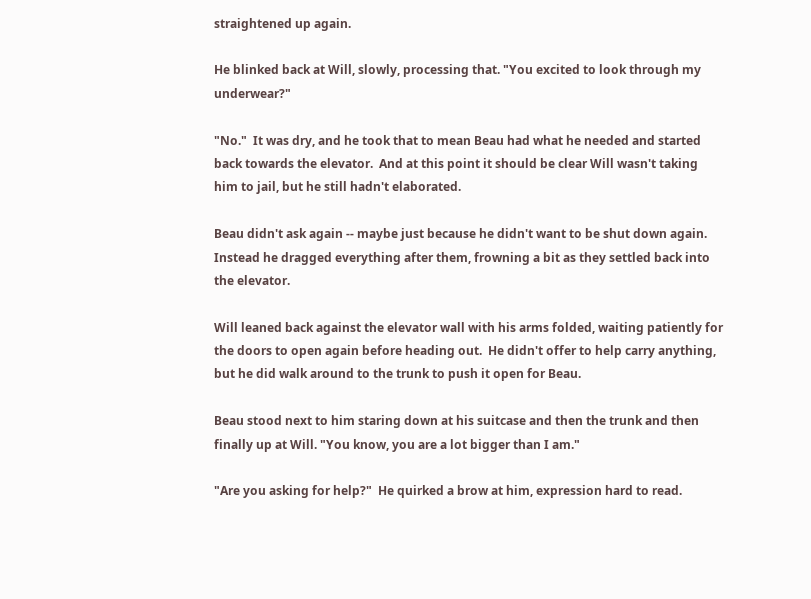straightened up again.

He blinked back at Will, slowly, processing that. "You excited to look through my underwear?"

"No."  It was dry, and he took that to mean Beau had what he needed and started back towards the elevator.  And at this point it should be clear Will wasn't taking him to jail, but he still hadn't elaborated.

Beau didn't ask again -- maybe just because he didn't want to be shut down again. Instead he dragged everything after them, frowning a bit as they settled back into the elevator.

Will leaned back against the elevator wall with his arms folded, waiting patiently for the doors to open again before heading out.  He didn't offer to help carry anything, but he did walk around to the trunk to push it open for Beau.

Beau stood next to him staring down at his suitcase and then the trunk and then finally up at Will. "You know, you are a lot bigger than I am."

"Are you asking for help?"  He quirked a brow at him, expression hard to read.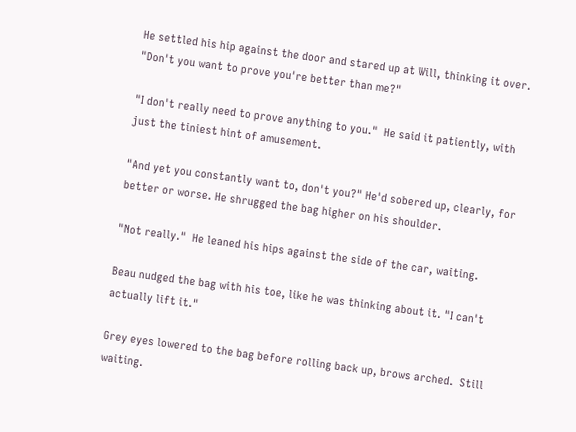He settled his hip against the door and stared up at Will, thinking it over. "Don't you want to prove you're better than me?"

"I don't really need to prove anything to you."  He said it patiently, with just the tiniest hint of amusement.

"And yet you constantly want to, don't you?" He'd sobered up, clearly, for better or worse. He shrugged the bag higher on his shoulder.

"Not really."  He leaned his hips against the side of the car, waiting.

Beau nudged the bag with his toe, like he was thinking about it. "I can't actually lift it."

Grey eyes lowered to the bag before rolling back up, brows arched.  Still waiting.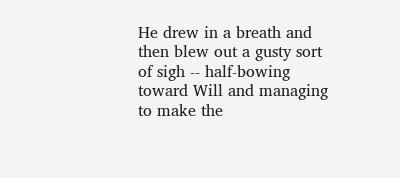He drew in a breath and then blew out a gusty sort of sigh -- half-bowing toward Will and managing to make the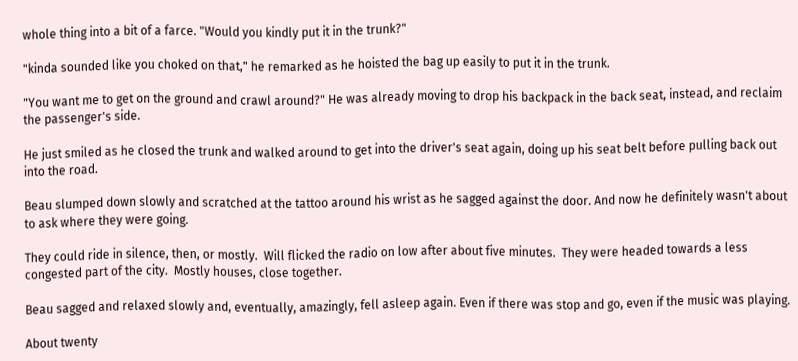whole thing into a bit of a farce. "Would you kindly put it in the trunk?"

"kinda sounded like you choked on that," he remarked as he hoisted the bag up easily to put it in the trunk.

"You want me to get on the ground and crawl around?" He was already moving to drop his backpack in the back seat, instead, and reclaim the passenger's side.

He just smiled as he closed the trunk and walked around to get into the driver's seat again, doing up his seat belt before pulling back out into the road.

Beau slumped down slowly and scratched at the tattoo around his wrist as he sagged against the door. And now he definitely wasn't about to ask where they were going.

They could ride in silence, then, or mostly.  Will flicked the radio on low after about five minutes.  They were headed towards a less congested part of the city.  Mostly houses, close together.

Beau sagged and relaxed slowly and, eventually, amazingly, fell asleep again. Even if there was stop and go, even if the music was playing.

About twenty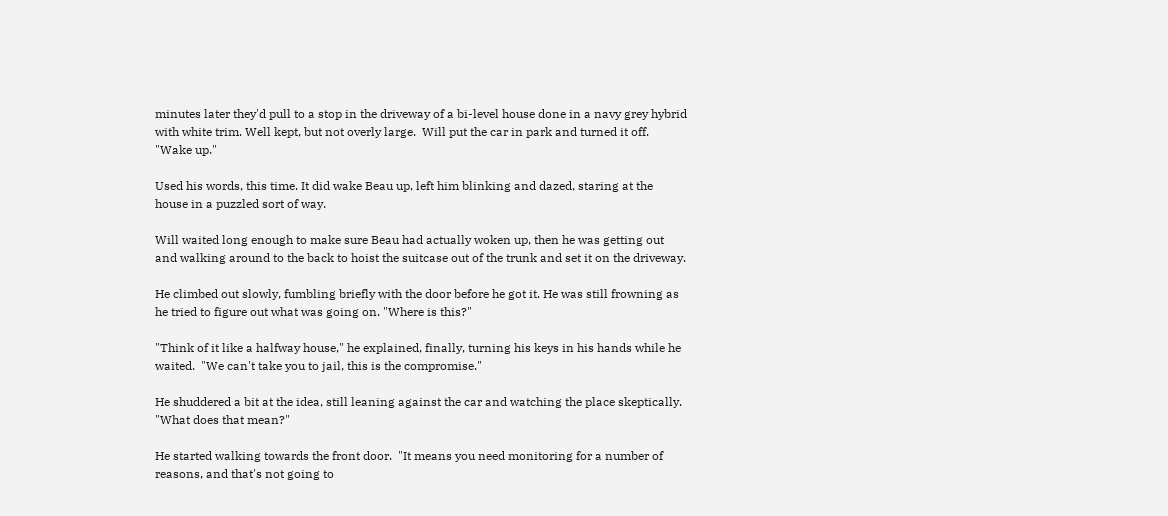minutes later they'd pull to a stop in the driveway of a bi-level house done in a navy grey hybrid with white trim. Well kept, but not overly large.  Will put the car in park and turned it off.  "Wake up."

Used his words, this time. It did wake Beau up, left him blinking and dazed, staring at the house in a puzzled sort of way.

Will waited long enough to make sure Beau had actually woken up, then he was getting out and walking around to the back to hoist the suitcase out of the trunk and set it on the driveway.

He climbed out slowly, fumbling briefly with the door before he got it. He was still frowning as he tried to figure out what was going on. "Where is this?"

"Think of it like a halfway house," he explained, finally, turning his keys in his hands while he waited.  "We can't take you to jail, this is the compromise."

He shuddered a bit at the idea, still leaning against the car and watching the place skeptically. "What does that mean?"

He started walking towards the front door.  "It means you need monitoring for a number of reasons, and that's not going to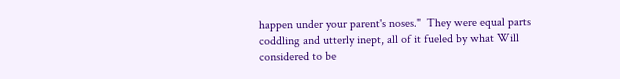happen under your parent's noses."  They were equal parts coddling and utterly inept, all of it fueled by what Will considered to be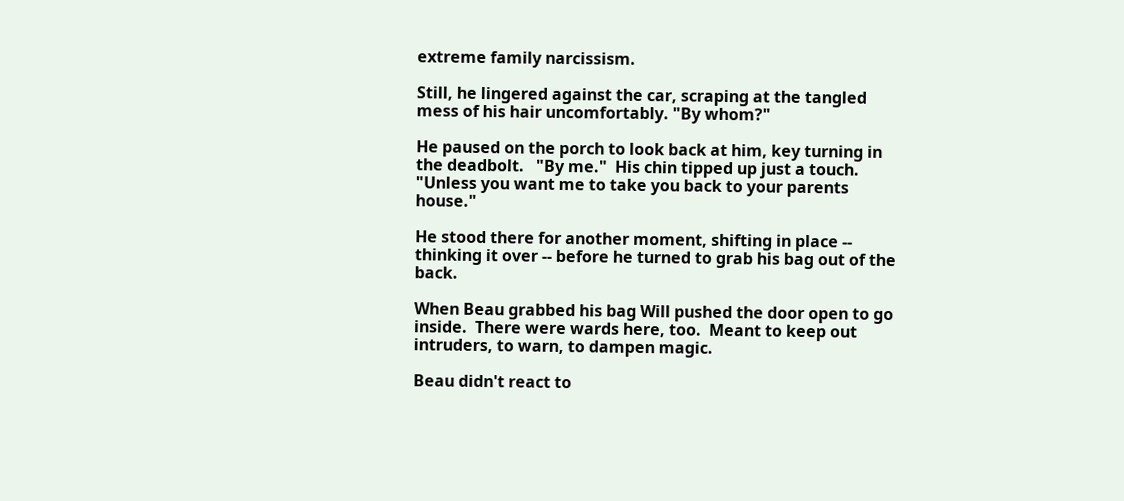extreme family narcissism.

Still, he lingered against the car, scraping at the tangled mess of his hair uncomfortably. "By whom?"

He paused on the porch to look back at him, key turning in the deadbolt.   "By me."  His chin tipped up just a touch.  "Unless you want me to take you back to your parents house."

He stood there for another moment, shifting in place -- thinking it over -- before he turned to grab his bag out of the back.

When Beau grabbed his bag Will pushed the door open to go inside.  There were wards here, too.  Meant to keep out intruders, to warn, to dampen magic.

Beau didn't react to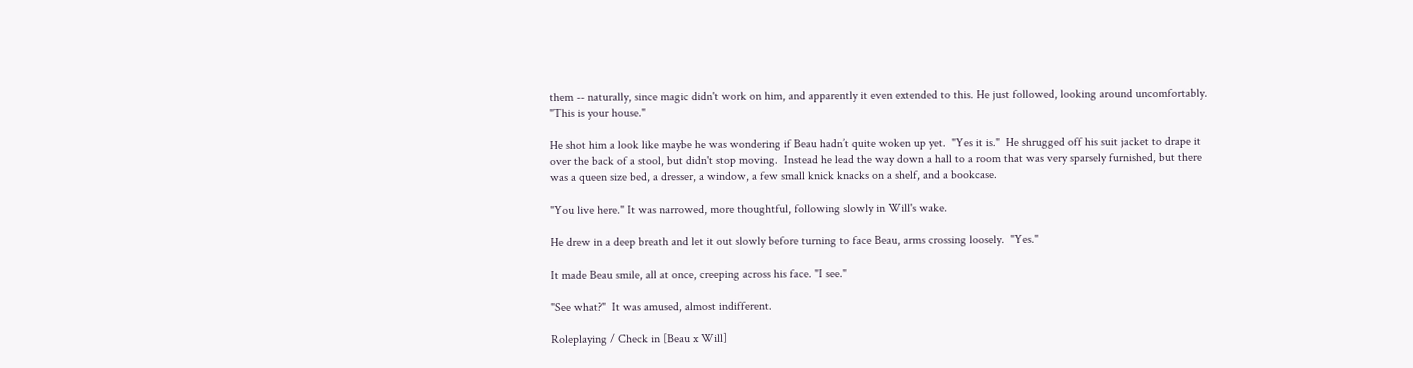them -- naturally, since magic didn't work on him, and apparently it even extended to this. He just followed, looking around uncomfortably. "This is your house."

He shot him a look like maybe he was wondering if Beau hadn’t quite woken up yet.  "Yes it is."  He shrugged off his suit jacket to drape it over the back of a stool, but didn't stop moving.  Instead he lead the way down a hall to a room that was very sparsely furnished, but there was a queen size bed, a dresser, a window, a few small knick knacks on a shelf, and a bookcase.

"You live here." It was narrowed, more thoughtful, following slowly in Will's wake.

He drew in a deep breath and let it out slowly before turning to face Beau, arms crossing loosely.  "Yes."

It made Beau smile, all at once, creeping across his face. "I see."

"See what?"  It was amused, almost indifferent.

Roleplaying / Check in [Beau x Will]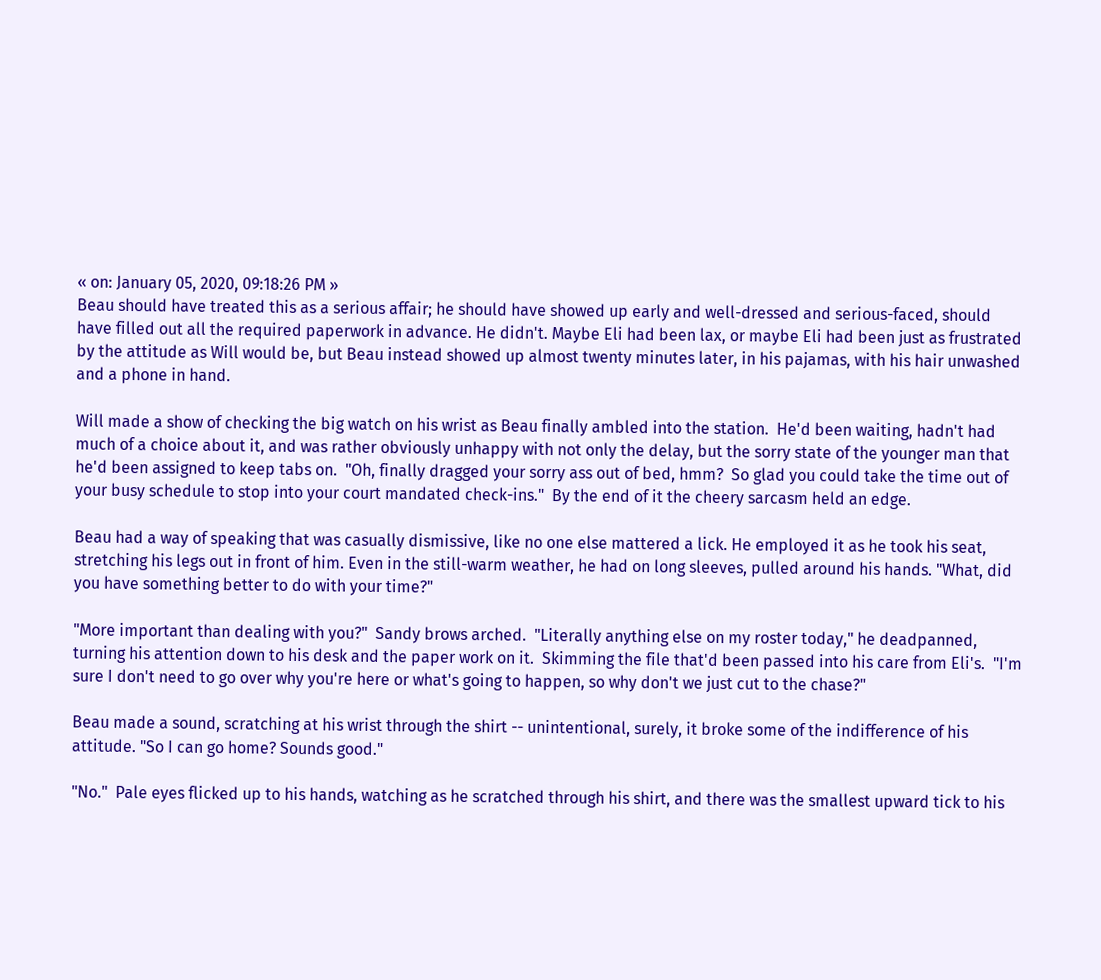« on: January 05, 2020, 09:18:26 PM »
Beau should have treated this as a serious affair; he should have showed up early and well-dressed and serious-faced, should have filled out all the required paperwork in advance. He didn't. Maybe Eli had been lax, or maybe Eli had been just as frustrated by the attitude as Will would be, but Beau instead showed up almost twenty minutes later, in his pajamas, with his hair unwashed and a phone in hand.

Will made a show of checking the big watch on his wrist as Beau finally ambled into the station.  He'd been waiting, hadn't had much of a choice about it, and was rather obviously unhappy with not only the delay, but the sorry state of the younger man that he'd been assigned to keep tabs on.  "Oh, finally dragged your sorry ass out of bed, hmm?  So glad you could take the time out of your busy schedule to stop into your court mandated check-ins."  By the end of it the cheery sarcasm held an edge.

Beau had a way of speaking that was casually dismissive, like no one else mattered a lick. He employed it as he took his seat, stretching his legs out in front of him. Even in the still-warm weather, he had on long sleeves, pulled around his hands. "What, did you have something better to do with your time?"

"More important than dealing with you?"  Sandy brows arched.  "Literally anything else on my roster today," he deadpanned, turning his attention down to his desk and the paper work on it.  Skimming the file that'd been passed into his care from Eli's.  "I'm sure I don't need to go over why you're here or what's going to happen, so why don't we just cut to the chase?"

Beau made a sound, scratching at his wrist through the shirt -- unintentional, surely, it broke some of the indifference of his attitude. "So I can go home? Sounds good."

"No."  Pale eyes flicked up to his hands, watching as he scratched through his shirt, and there was the smallest upward tick to his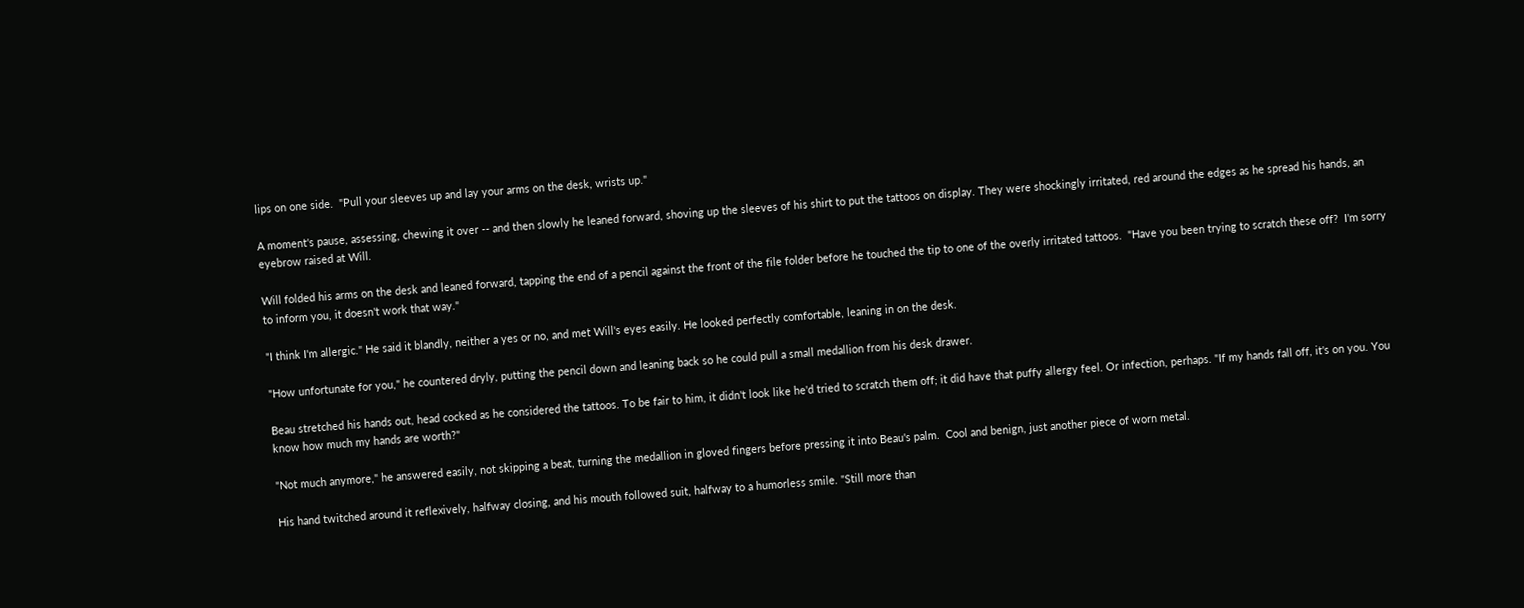lips on one side.  "Pull your sleeves up and lay your arms on the desk, wrists up."

A moment's pause, assessing, chewing it over -- and then slowly he leaned forward, shoving up the sleeves of his shirt to put the tattoos on display. They were shockingly irritated, red around the edges as he spread his hands, an eyebrow raised at Will.

Will folded his arms on the desk and leaned forward, tapping the end of a pencil against the front of the file folder before he touched the tip to one of the overly irritated tattoos.  "Have you been trying to scratch these off?  I'm sorry to inform you, it doesn't work that way."

"I think I'm allergic." He said it blandly, neither a yes or no, and met Will's eyes easily. He looked perfectly comfortable, leaning in on the desk.

"How unfortunate for you," he countered dryly, putting the pencil down and leaning back so he could pull a small medallion from his desk drawer.

Beau stretched his hands out, head cocked as he considered the tattoos. To be fair to him, it didn't look like he'd tried to scratch them off; it did have that puffy allergy feel. Or infection, perhaps. "If my hands fall off, it's on you. You know how much my hands are worth?"

"Not much anymore," he answered easily, not skipping a beat, turning the medallion in gloved fingers before pressing it into Beau's palm.  Cool and benign, just another piece of worn metal.

His hand twitched around it reflexively, halfway closing, and his mouth followed suit, halfway to a humorless smile. "Still more than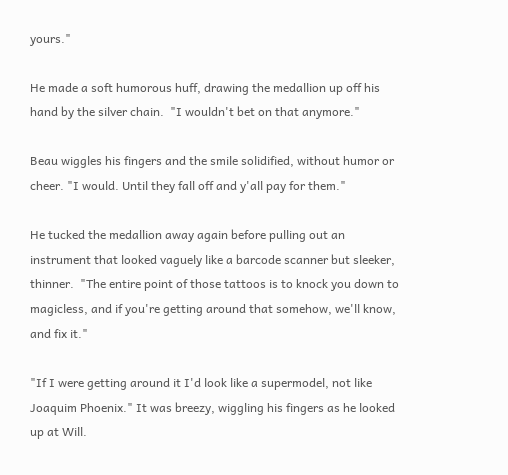yours."

He made a soft humorous huff, drawing the medallion up off his hand by the silver chain.  "I wouldn't bet on that anymore."

Beau wiggles his fingers and the smile solidified, without humor or cheer. "I would. Until they fall off and y'all pay for them."

He tucked the medallion away again before pulling out an instrument that looked vaguely like a barcode scanner but sleeker, thinner.  "The entire point of those tattoos is to knock you down to magicless, and if you're getting around that somehow, we'll know, and fix it."

"If I were getting around it I'd look like a supermodel, not like Joaquim Phoenix." It was breezy, wiggling his fingers as he looked up at Will.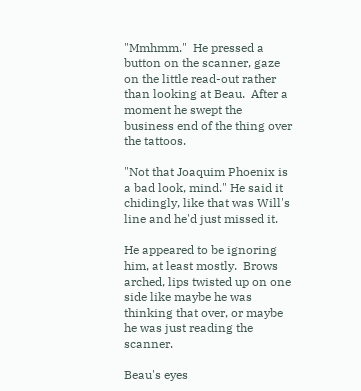"Mmhmm."  He pressed a button on the scanner, gaze on the little read-out rather than looking at Beau.  After a moment he swept the business end of the thing over the tattoos.

"Not that Joaquim Phoenix is a bad look, mind." He said it chidingly, like that was Will's line and he'd just missed it.

He appeared to be ignoring him, at least mostly.  Brows arched, lips twisted up on one side like maybe he was thinking that over, or maybe he was just reading the scanner.

Beau's eyes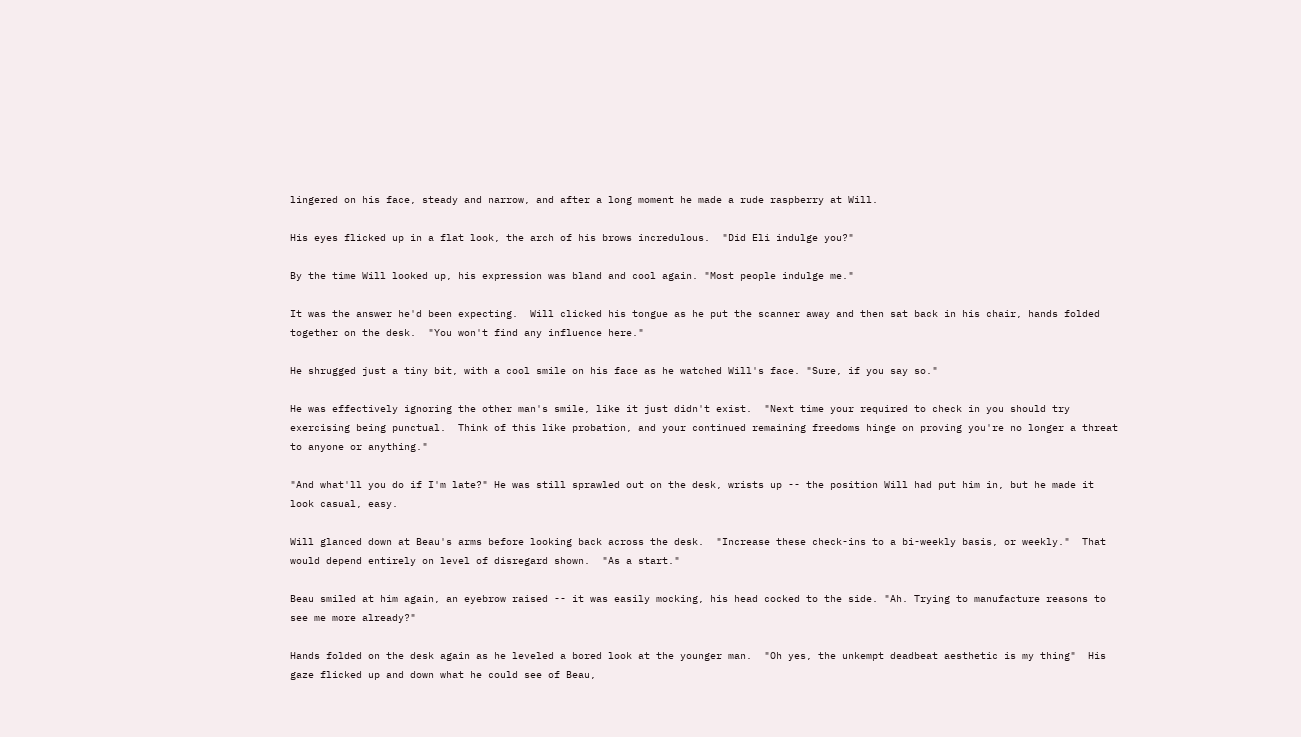lingered on his face, steady and narrow, and after a long moment he made a rude raspberry at Will.

His eyes flicked up in a flat look, the arch of his brows incredulous.  "Did Eli indulge you?"

By the time Will looked up, his expression was bland and cool again. "Most people indulge me."

It was the answer he'd been expecting.  Will clicked his tongue as he put the scanner away and then sat back in his chair, hands folded together on the desk.  "You won't find any influence here."

He shrugged just a tiny bit, with a cool smile on his face as he watched Will's face. "Sure, if you say so."

He was effectively ignoring the other man's smile, like it just didn't exist.  "Next time your required to check in you should try exercising being punctual.  Think of this like probation, and your continued remaining freedoms hinge on proving you're no longer a threat to anyone or anything."

"And what'll you do if I'm late?" He was still sprawled out on the desk, wrists up -- the position Will had put him in, but he made it look casual, easy.

Will glanced down at Beau's arms before looking back across the desk.  "Increase these check-ins to a bi-weekly basis, or weekly."  That would depend entirely on level of disregard shown.  "As a start."

Beau smiled at him again, an eyebrow raised -- it was easily mocking, his head cocked to the side. "Ah. Trying to manufacture reasons to see me more already?"

Hands folded on the desk again as he leveled a bored look at the younger man.  "Oh yes, the unkempt deadbeat aesthetic is my thing"  His gaze flicked up and down what he could see of Beau,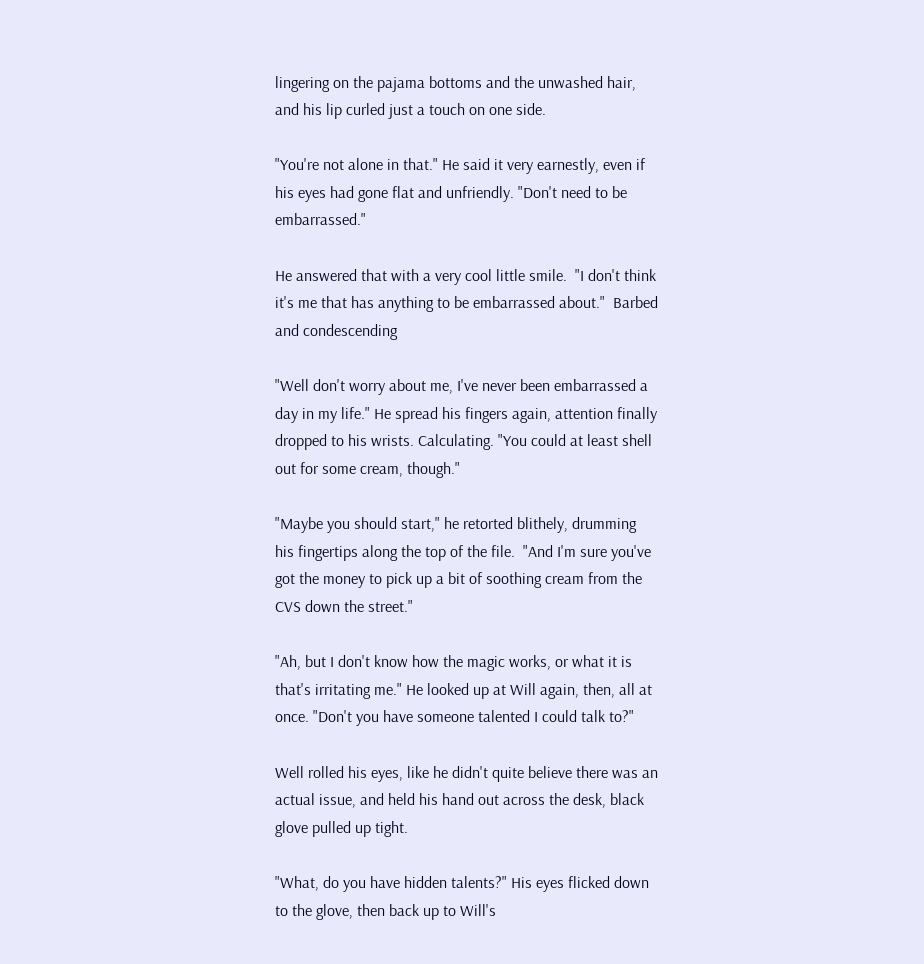lingering on the pajama bottoms and the unwashed hair, and his lip curled just a touch on one side.

"You're not alone in that." He said it very earnestly, even if his eyes had gone flat and unfriendly. "Don't need to be embarrassed."

He answered that with a very cool little smile.  "I don't think it's me that has anything to be embarrassed about."  Barbed and condescending

"Well don't worry about me, I've never been embarrassed a day in my life." He spread his fingers again, attention finally dropped to his wrists. Calculating. "You could at least shell out for some cream, though."

"Maybe you should start," he retorted blithely, drumming his fingertips along the top of the file.  "And I'm sure you've got the money to pick up a bit of soothing cream from the CVS down the street."

"Ah, but I don't know how the magic works, or what it is that's irritating me." He looked up at Will again, then, all at once. "Don't you have someone talented I could talk to?"

Well rolled his eyes, like he didn't quite believe there was an actual issue, and held his hand out across the desk, black glove pulled up tight.

"What, do you have hidden talents?" His eyes flicked down to the glove, then back up to Will's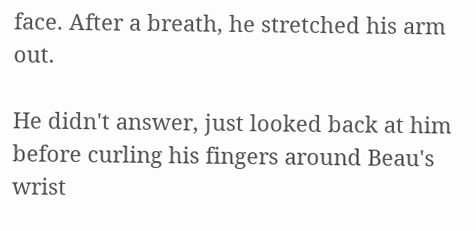face. After a breath, he stretched his arm out.

He didn't answer, just looked back at him before curling his fingers around Beau's wrist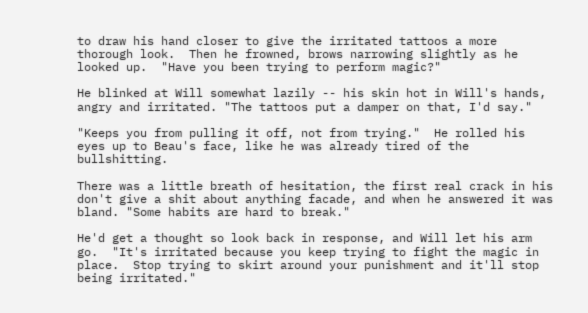to draw his hand closer to give the irritated tattoos a more thorough look.  Then he frowned, brows narrowing slightly as he looked up.  "Have you been trying to perform magic?"

He blinked at Will somewhat lazily -- his skin hot in Will's hands, angry and irritated. "The tattoos put a damper on that, I'd say."

"Keeps you from pulling it off, not from trying."  He rolled his eyes up to Beau's face, like he was already tired of the bullshitting.

There was a little breath of hesitation, the first real crack in his don't give a shit about anything facade, and when he answered it was bland. "Some habits are hard to break."

He'd get a thought so look back in response, and Will let his arm go.  "It's irritated because you keep trying to fight the magic in place.  Stop trying to skirt around your punishment and it'll stop being irritated."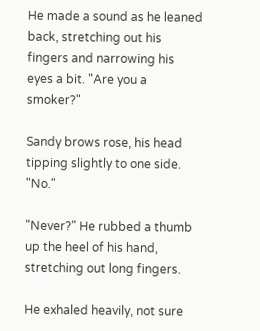He made a sound as he leaned back, stretching out his fingers and narrowing his eyes a bit. "Are you a smoker?"

Sandy brows rose, his head tipping slightly to one side.  "No."

"Never?" He rubbed a thumb up the heel of his hand, stretching out long fingers.

He exhaled heavily, not sure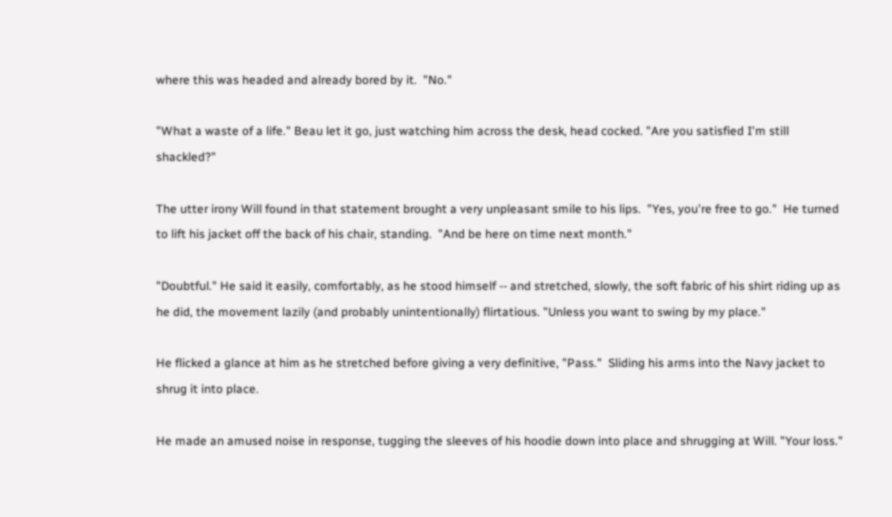where this was headed and already bored by it.  "No."

"What a waste of a life." Beau let it go, just watching him across the desk, head cocked. "Are you satisfied I'm still shackled?"

The utter irony Will found in that statement brought a very unpleasant smile to his lips.  "Yes, you're free to go."  He turned to lift his jacket off the back of his chair, standing.  "And be here on time next month."

"Doubtful." He said it easily, comfortably, as he stood himself -- and stretched, slowly, the soft fabric of his shirt riding up as he did, the movement lazily (and probably unintentionally) flirtatious. "Unless you want to swing by my place."

He flicked a glance at him as he stretched before giving a very definitive, "Pass."  Sliding his arms into the Navy jacket to shrug it into place.

He made an amused noise in response, tugging the sleeves of his hoodie down into place and shrugging at Will. "Your loss."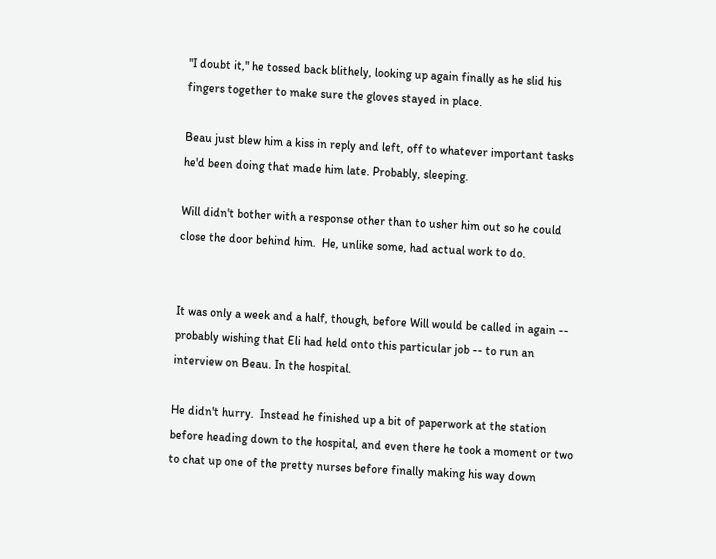"I doubt it," he tossed back blithely, looking up again finally as he slid his fingers together to make sure the gloves stayed in place.

Beau just blew him a kiss in reply and left, off to whatever important tasks he'd been doing that made him late. Probably, sleeping.

Will didn't bother with a response other than to usher him out so he could close the door behind him.  He, unlike some, had actual work to do.


It was only a week and a half, though, before Will would be called in again -- probably wishing that Eli had held onto this particular job -- to run an interview on Beau. In the hospital.

He didn't hurry.  Instead he finished up a bit of paperwork at the station before heading down to the hospital, and even there he took a moment or two to chat up one of the pretty nurses before finally making his way down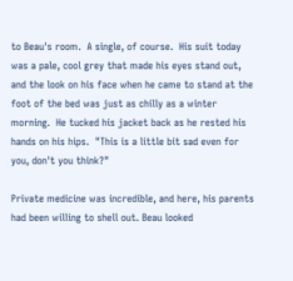to Beau's room.  A single, of course.  His suit today was a pale, cool grey that made his eyes stand out, and the look on his face when he came to stand at the foot of the bed was just as chilly as a winter morning.  He tucked his jacket back as he rested his hands on his hips.  "This is a little bit sad even for you, don't you think?"

Private medicine was incredible, and here, his parents had been willing to shell out. Beau looked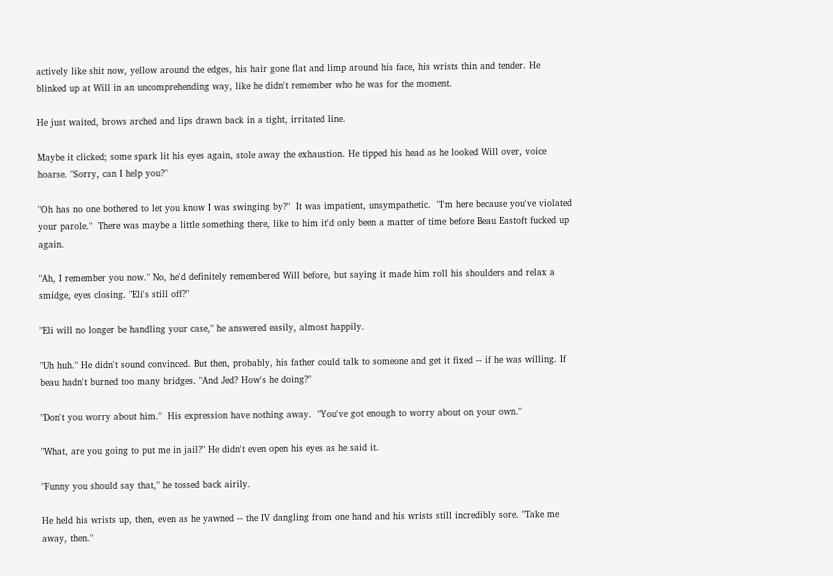actively like shit now, yellow around the edges, his hair gone flat and limp around his face, his wrists thin and tender. He blinked up at Will in an uncomprehending way, like he didn't remember who he was for the moment.

He just waited, brows arched and lips drawn back in a tight, irritated line.

Maybe it clicked; some spark lit his eyes again, stole away the exhaustion. He tipped his head as he looked Will over, voice hoarse. "Sorry, can I help you?"

"Oh has no one bothered to let you know I was swinging by?"  It was impatient, unsympathetic.  "I'm here because you've violated your parole."  There was maybe a little something there, like to him it'd only been a matter of time before Beau Eastoft fucked up again.

"Ah, I remember you now." No, he'd definitely remembered Will before, but saying it made him roll his shoulders and relax a smidge, eyes closing. "Eli's still off?"

"Eli will no longer be handling your case," he answered easily, almost happily.

"Uh huh." He didn't sound convinced. But then, probably, his father could talk to someone and get it fixed -- if he was willing. If beau hadn't burned too many bridges. "And Jed? How's he doing?"

"Don't you worry about him."  His expression have nothing away.  "You've got enough to worry about on your own."

"What, are you going to put me in jail?" He didn't even open his eyes as he said it.

"Funny you should say that," he tossed back airily.

He held his wrists up, then, even as he yawned -- the IV dangling from one hand and his wrists still incredibly sore. "Take me away, then."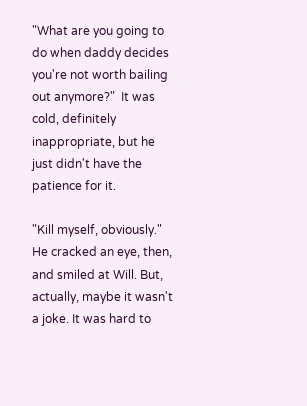"What are you going to do when daddy decides you're not worth bailing out anymore?"  It was cold, definitely inappropriate, but he just didn't have the patience for it.

"Kill myself, obviously." He cracked an eye, then, and smiled at Will. But, actually, maybe it wasn't a joke. It was hard to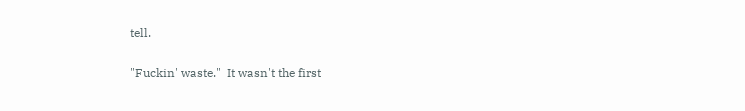tell.

"Fuckin' waste."  It wasn't the first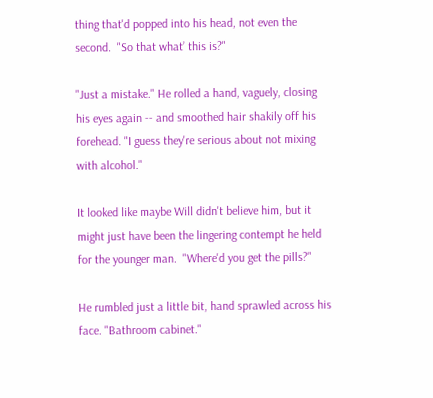thing that'd popped into his head, not even the second.  "So that what’ this is?"

"Just a mistake." He rolled a hand, vaguely, closing his eyes again -- and smoothed hair shakily off his forehead. "I guess they're serious about not mixing with alcohol."

It looked like maybe Will didn't believe him, but it might just have been the lingering contempt he held for the younger man.  "Where'd you get the pills?"

He rumbled just a little bit, hand sprawled across his face. "Bathroom cabinet."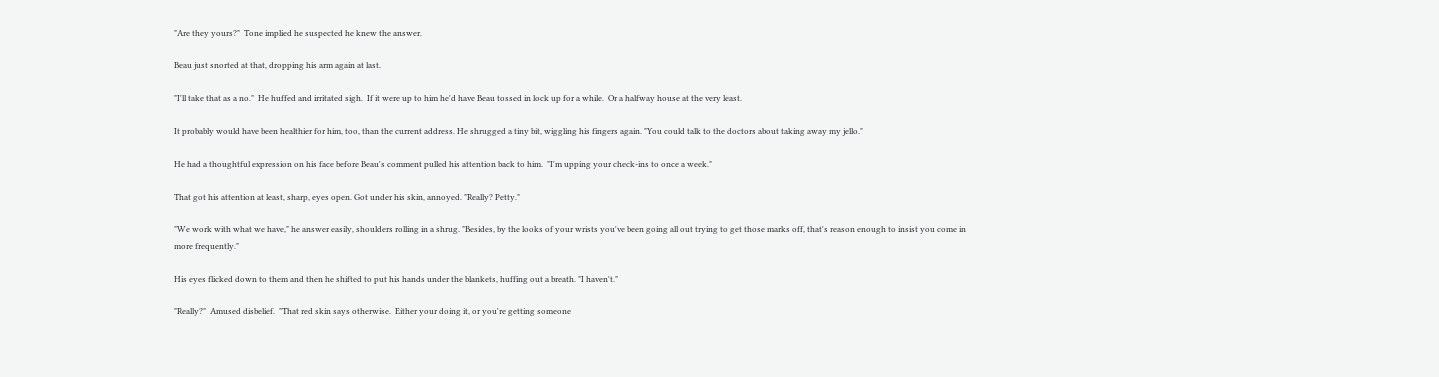"Are they yours?"  Tone implied he suspected he knew the answer.

Beau just snorted at that, dropping his arm again at last.

"I'll take that as a no."  He huffed and irritated sigh.  If it were up to him he'd have Beau tossed in lock up for a while.  Or a halfway house at the very least.

It probably would have been healthier for him, too, than the current address. He shrugged a tiny bit, wiggling his fingers again. "You could talk to the doctors about taking away my jello."

He had a thoughtful expression on his face before Beau's comment pulled his attention back to him.  "I'm upping your check-ins to once a week."

That got his attention at least, sharp, eyes open. Got under his skin, annoyed. "Really? Petty."

"We work with what we have," he answer easily, shoulders rolling in a shrug. "Besides, by the looks of your wrists you've been going all out trying to get those marks off, that's reason enough to insist you come in more frequently."

His eyes flicked down to them and then he shifted to put his hands under the blankets, huffing out a breath. "I haven't."

"Really?"  Amused disbelief.  "That red skin says otherwise.  Either your doing it, or you're getting someone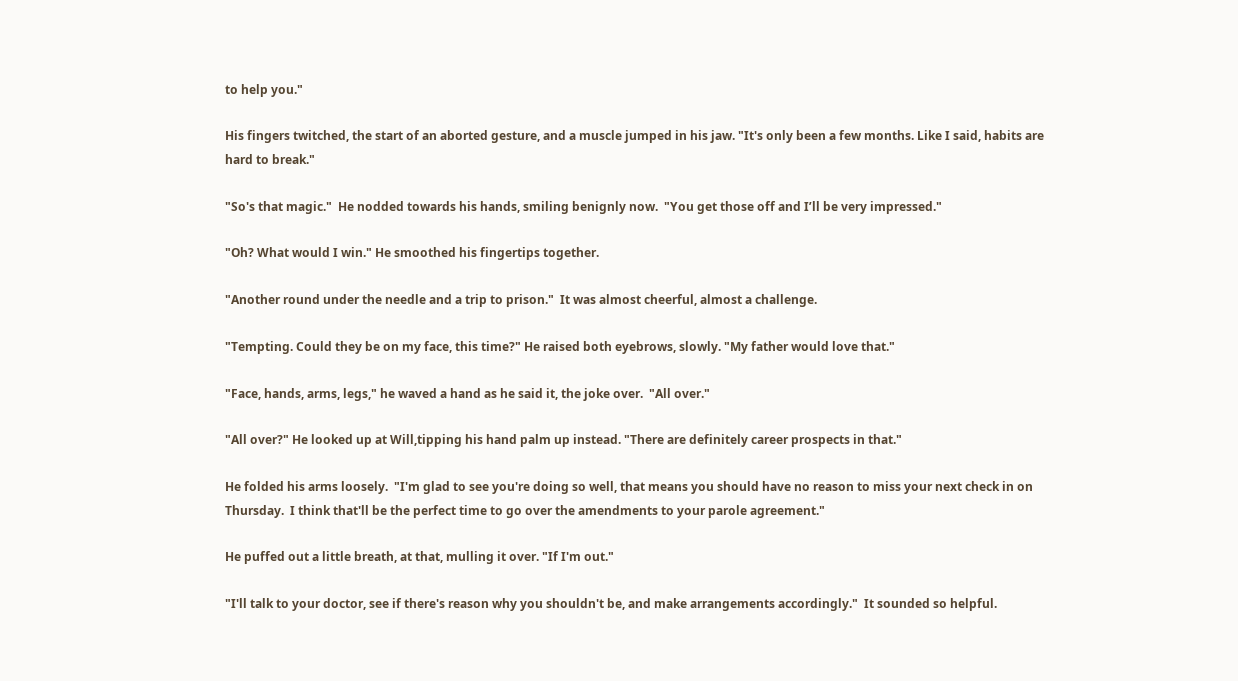to help you."

His fingers twitched, the start of an aborted gesture, and a muscle jumped in his jaw. "It's only been a few months. Like I said, habits are hard to break."

"So's that magic."  He nodded towards his hands, smiling benignly now.  "You get those off and I’ll be very impressed."

"Oh? What would I win." He smoothed his fingertips together.

"Another round under the needle and a trip to prison."  It was almost cheerful, almost a challenge.

"Tempting. Could they be on my face, this time?" He raised both eyebrows, slowly. "My father would love that."

"Face, hands, arms, legs," he waved a hand as he said it, the joke over.  "All over."

"All over?" He looked up at Will,tipping his hand palm up instead. "There are definitely career prospects in that."

He folded his arms loosely.  "I'm glad to see you're doing so well, that means you should have no reason to miss your next check in on Thursday.  I think that'll be the perfect time to go over the amendments to your parole agreement."

He puffed out a little breath, at that, mulling it over. "If I'm out."

"I'll talk to your doctor, see if there's reason why you shouldn't be, and make arrangements accordingly."  It sounded so helpful.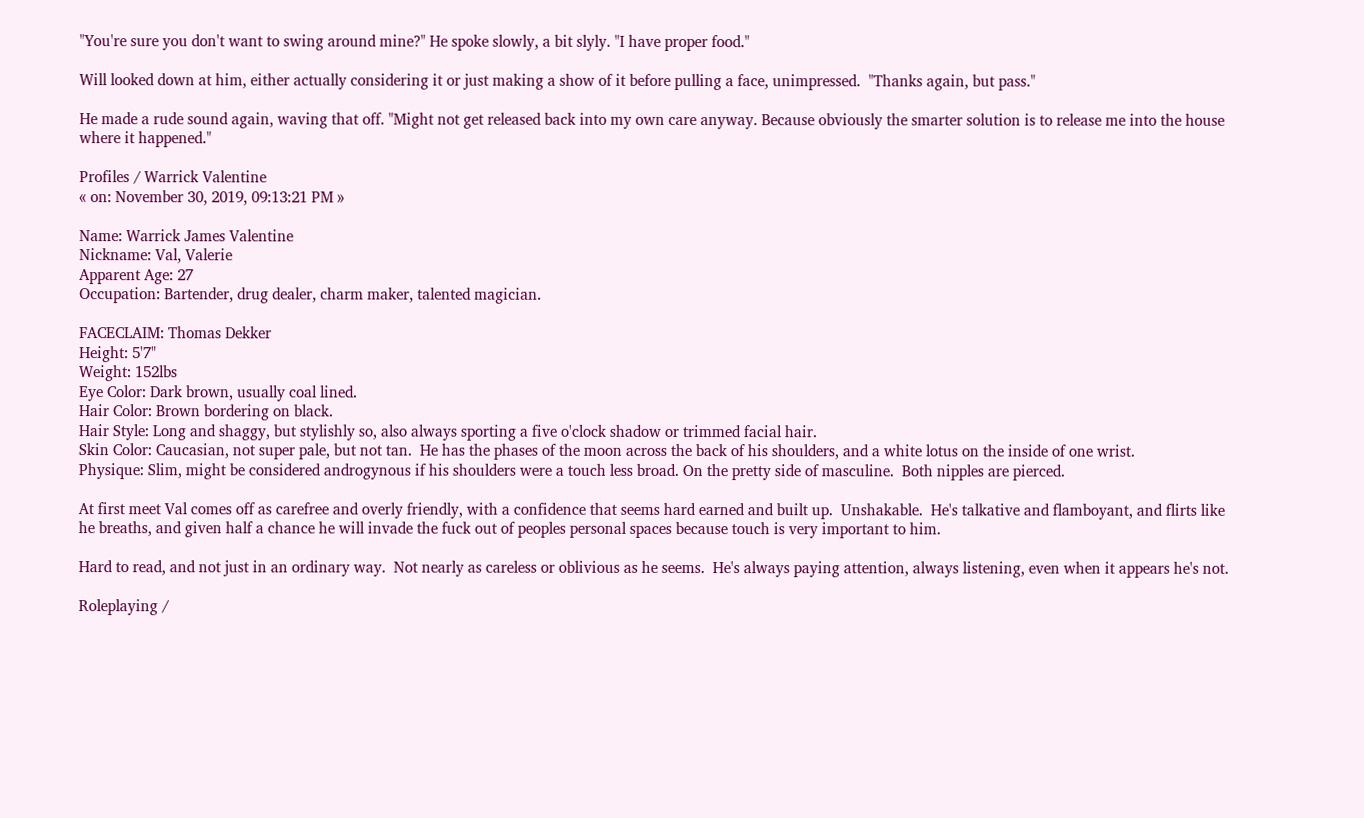"You're sure you don't want to swing around mine?" He spoke slowly, a bit slyly. "I have proper food."

Will looked down at him, either actually considering it or just making a show of it before pulling a face, unimpressed.  "Thanks again, but pass."

He made a rude sound again, waving that off. "Might not get released back into my own care anyway. Because obviously the smarter solution is to release me into the house where it happened."

Profiles / Warrick Valentine
« on: November 30, 2019, 09:13:21 PM »

Name: Warrick James Valentine
Nickname: Val, Valerie
Apparent Age: 27
Occupation: Bartender, drug dealer, charm maker, talented magician.

FACECLAIM: Thomas Dekker
Height: 5'7"
Weight: 152lbs
Eye Color: Dark brown, usually coal lined.
Hair Color: Brown bordering on black.
Hair Style: Long and shaggy, but stylishly so, also always sporting a five o'clock shadow or trimmed facial hair.
Skin Color: Caucasian, not super pale, but not tan.  He has the phases of the moon across the back of his shoulders, and a white lotus on the inside of one wrist.
Physique: Slim, might be considered androgynous if his shoulders were a touch less broad. On the pretty side of masculine.  Both nipples are pierced.

At first meet Val comes off as carefree and overly friendly, with a confidence that seems hard earned and built up.  Unshakable.  He's talkative and flamboyant, and flirts like he breaths, and given half a chance he will invade the fuck out of peoples personal spaces because touch is very important to him.

Hard to read, and not just in an ordinary way.  Not nearly as careless or oblivious as he seems.  He's always paying attention, always listening, even when it appears he's not.

Roleplaying /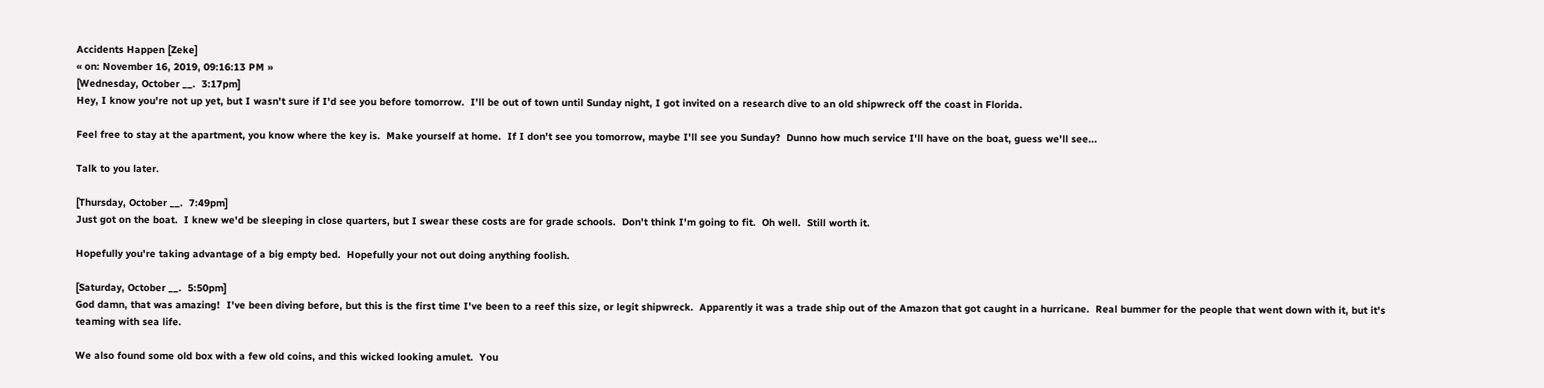Accidents Happen [Zeke]
« on: November 16, 2019, 09:16:13 PM »
[Wednesday, October __.  3:17pm]
Hey, I know you're not up yet, but I wasn't sure if I'd see you before tomorrow.  I'll be out of town until Sunday night, I got invited on a research dive to an old shipwreck off the coast in Florida.

Feel free to stay at the apartment, you know where the key is.  Make yourself at home.  If I don't see you tomorrow, maybe I'll see you Sunday?  Dunno how much service I'll have on the boat, guess we'll see...

Talk to you later.

[Thursday, October __.  7:49pm]
Just got on the boat.  I knew we'd be sleeping in close quarters, but I swear these costs are for grade schools.  Don't think I'm going to fit.  Oh well.  Still worth it.

Hopefully you're taking advantage of a big empty bed.  Hopefully your not out doing anything foolish.

[Saturday, October __.  5:50pm]
God damn, that was amazing!  I've been diving before, but this is the first time I've been to a reef this size, or legit shipwreck.  Apparently it was a trade ship out of the Amazon that got caught in a hurricane.  Real bummer for the people that went down with it, but it's teaming with sea life.

We also found some old box with a few old coins, and this wicked looking amulet.  You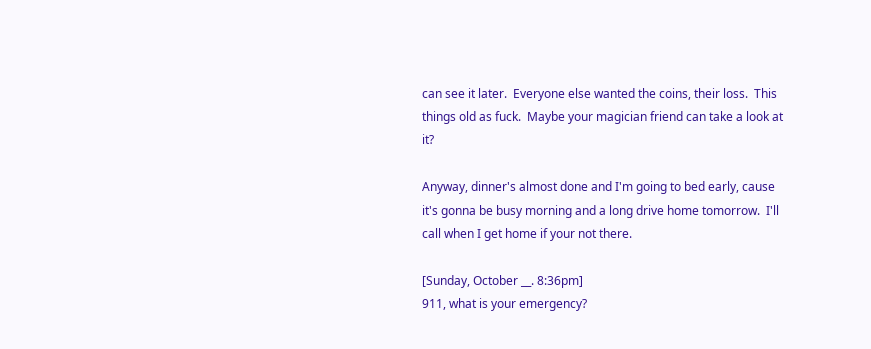can see it later.  Everyone else wanted the coins, their loss.  This things old as fuck.  Maybe your magician friend can take a look at it?

Anyway, dinner's almost done and I'm going to bed early, cause it's gonna be busy morning and a long drive home tomorrow.  I'll call when I get home if your not there.

[Sunday, October __. 8:36pm]
911, what is your emergency?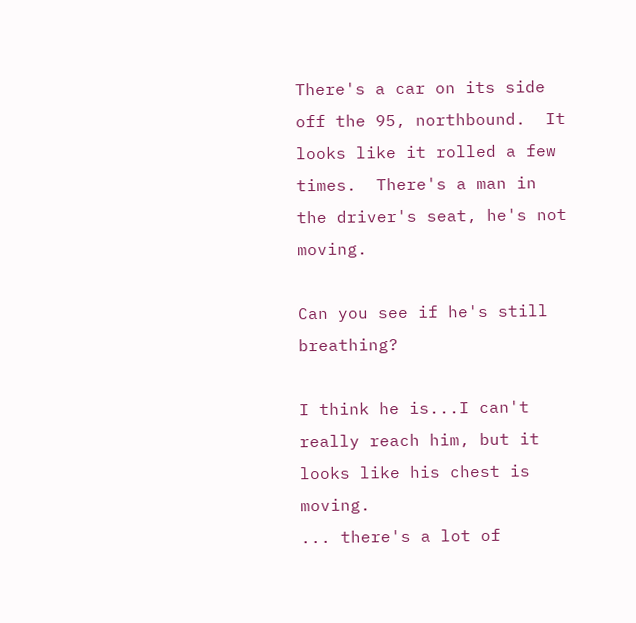There's a car on its side off the 95, northbound.  It looks like it rolled a few times.  There's a man in the driver's seat, he's not moving.

Can you see if he's still breathing?

I think he is...I can't really reach him, but it looks like his chest is moving.
... there's a lot of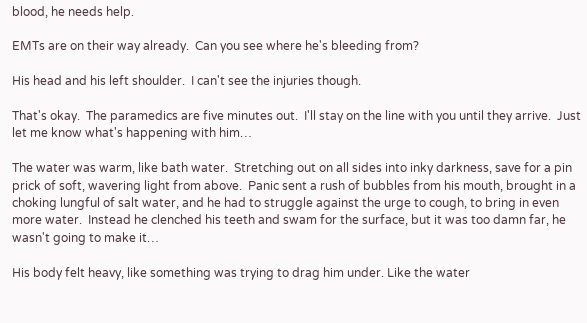blood, he needs help.

EMTs are on their way already.  Can you see where he's bleeding from?

His head and his left shoulder.  I can't see the injuries though.

That's okay.  The paramedics are five minutes out.  I'll stay on the line with you until they arrive.  Just let me know what's happening with him…

The water was warm, like bath water.  Stretching out on all sides into inky darkness, save for a pin prick of soft, wavering light from above.  Panic sent a rush of bubbles from his mouth, brought in a choking lungful of salt water, and he had to struggle against the urge to cough, to bring in even more water.  Instead he clenched his teeth and swam for the surface, but it was too damn far, he wasn't going to make it…

His body felt heavy, like something was trying to drag him under. Like the water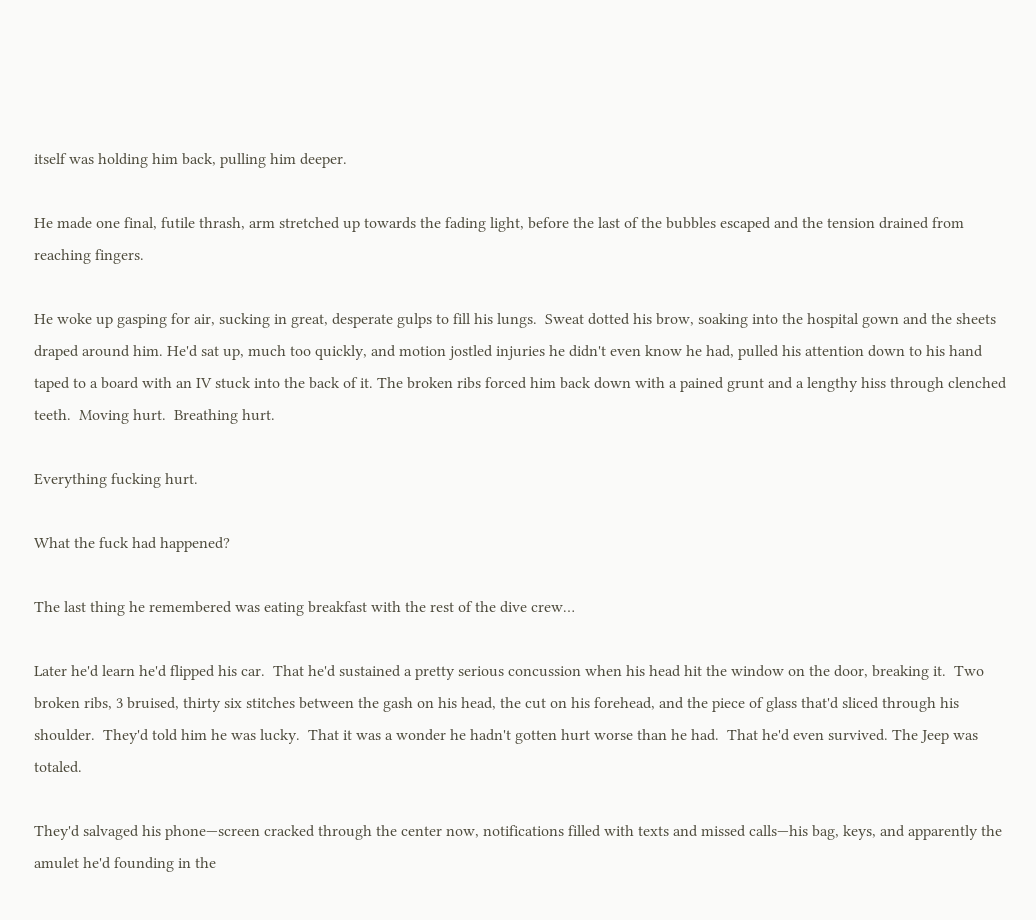itself was holding him back, pulling him deeper.

He made one final, futile thrash, arm stretched up towards the fading light, before the last of the bubbles escaped and the tension drained from reaching fingers.

He woke up gasping for air, sucking in great, desperate gulps to fill his lungs.  Sweat dotted his brow, soaking into the hospital gown and the sheets draped around him. He'd sat up, much too quickly, and motion jostled injuries he didn't even know he had, pulled his attention down to his hand taped to a board with an IV stuck into the back of it. The broken ribs forced him back down with a pained grunt and a lengthy hiss through clenched teeth.  Moving hurt.  Breathing hurt.

Everything fucking hurt.

What the fuck had happened?

The last thing he remembered was eating breakfast with the rest of the dive crew…

Later he'd learn he'd flipped his car.  That he'd sustained a pretty serious concussion when his head hit the window on the door, breaking it.  Two broken ribs, 3 bruised, thirty six stitches between the gash on his head, the cut on his forehead, and the piece of glass that'd sliced through his shoulder.  They'd told him he was lucky.  That it was a wonder he hadn't gotten hurt worse than he had.  That he'd even survived. The Jeep was totaled.

They'd salvaged his phone—screen cracked through the center now, notifications filled with texts and missed calls—his bag, keys, and apparently the amulet he'd founding in the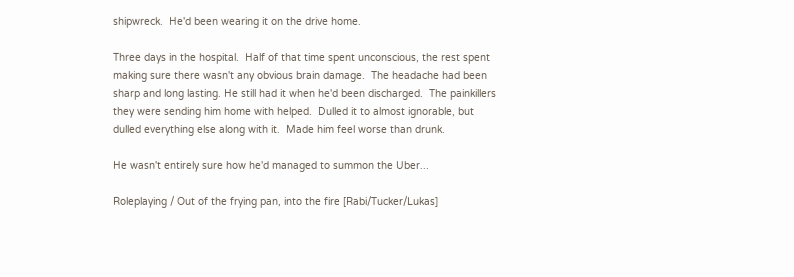shipwreck.  He'd been wearing it on the drive home.

Three days in the hospital.  Half of that time spent unconscious, the rest spent making sure there wasn't any obvious brain damage.  The headache had been sharp and long lasting. He still had it when he'd been discharged.  The painkillers they were sending him home with helped.  Dulled it to almost ignorable, but dulled everything else along with it.  Made him feel worse than drunk.

He wasn't entirely sure how he'd managed to summon the Uber...

Roleplaying / Out of the frying pan, into the fire [Rabi/Tucker/Lukas]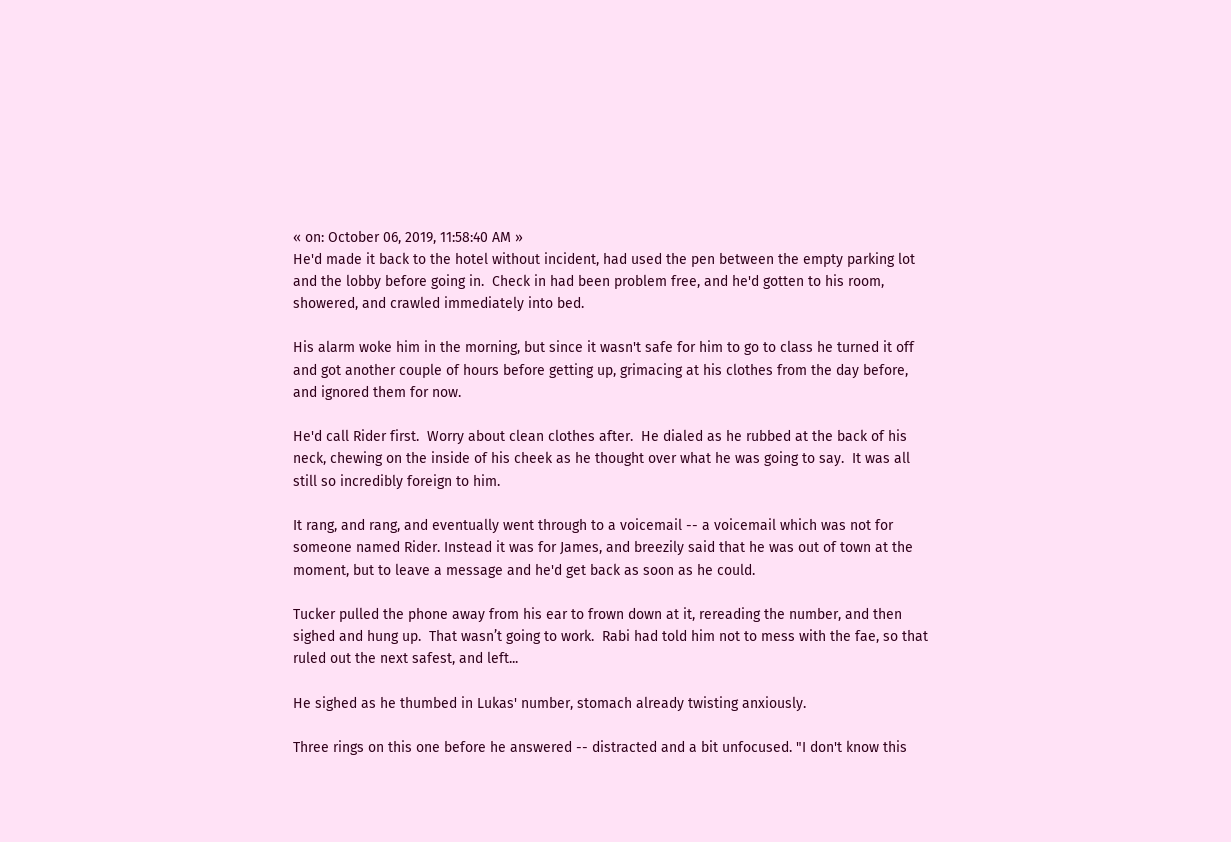« on: October 06, 2019, 11:58:40 AM »
He'd made it back to the hotel without incident, had used the pen between the empty parking lot and the lobby before going in.  Check in had been problem free, and he'd gotten to his room, showered, and crawled immediately into bed.

His alarm woke him in the morning, but since it wasn't safe for him to go to class he turned it off and got another couple of hours before getting up, grimacing at his clothes from the day before, and ignored them for now.

He'd call Rider first.  Worry about clean clothes after.  He dialed as he rubbed at the back of his neck, chewing on the inside of his cheek as he thought over what he was going to say.  It was all still so incredibly foreign to him.

It rang, and rang, and eventually went through to a voicemail -- a voicemail which was not for someone named Rider. Instead it was for James, and breezily said that he was out of town at the moment, but to leave a message and he'd get back as soon as he could.

Tucker pulled the phone away from his ear to frown down at it, rereading the number, and then sighed and hung up.  That wasn’t going to work.  Rabi had told him not to mess with the fae, so that ruled out the next safest, and left...

He sighed as he thumbed in Lukas' number, stomach already twisting anxiously.

Three rings on this one before he answered -- distracted and a bit unfocused. "I don't know this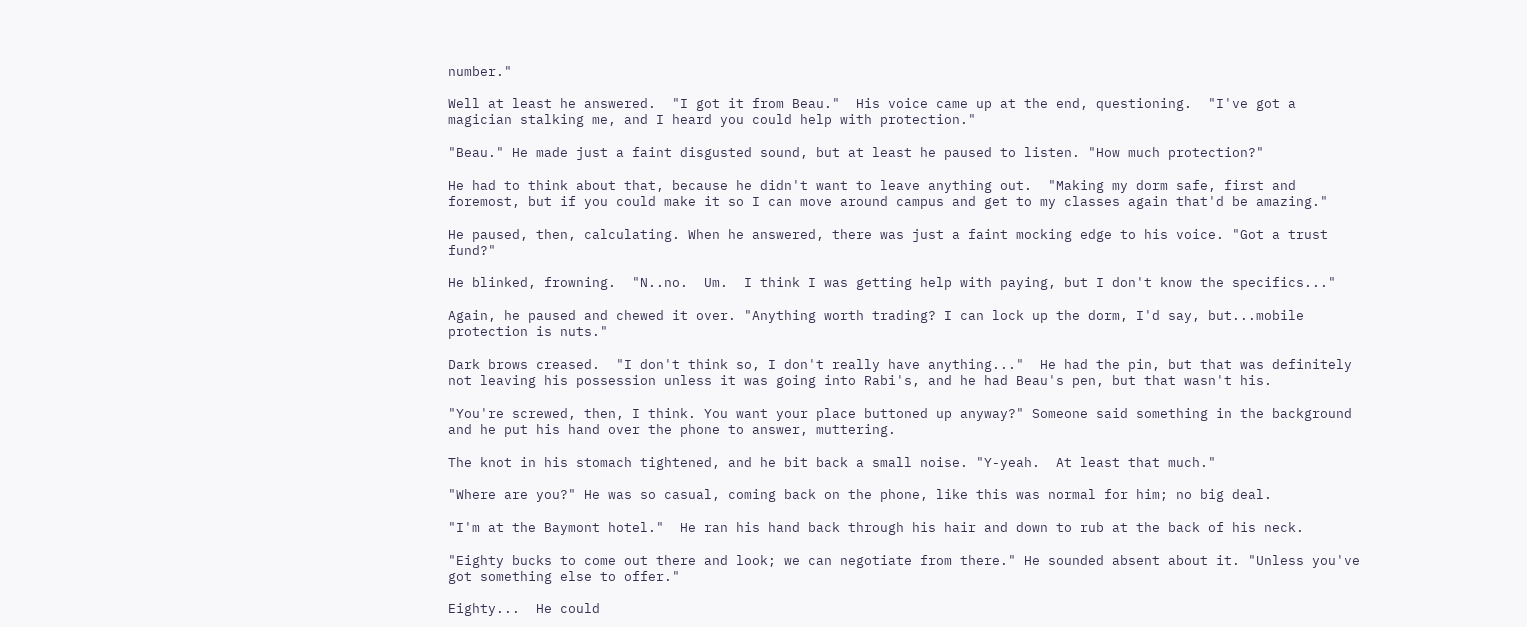number."

Well at least he answered.  "I got it from Beau."  His voice came up at the end, questioning.  "I've got a magician stalking me, and I heard you could help with protection."

"Beau." He made just a faint disgusted sound, but at least he paused to listen. "How much protection?"

He had to think about that, because he didn't want to leave anything out.  "Making my dorm safe, first and foremost, but if you could make it so I can move around campus and get to my classes again that'd be amazing."

He paused, then, calculating. When he answered, there was just a faint mocking edge to his voice. "Got a trust fund?"

He blinked, frowning.  "N..no.  Um.  I think I was getting help with paying, but I don't know the specifics..."

Again, he paused and chewed it over. "Anything worth trading? I can lock up the dorm, I'd say, but...mobile protection is nuts."

Dark brows creased.  "I don't think so, I don't really have anything..."  He had the pin, but that was definitely not leaving his possession unless it was going into Rabi's, and he had Beau's pen, but that wasn't his.

"You're screwed, then, I think. You want your place buttoned up anyway?" Someone said something in the background and he put his hand over the phone to answer, muttering.

The knot in his stomach tightened, and he bit back a small noise. "Y-yeah.  At least that much."

"Where are you?" He was so casual, coming back on the phone, like this was normal for him; no big deal.

"I'm at the Baymont hotel."  He ran his hand back through his hair and down to rub at the back of his neck.

"Eighty bucks to come out there and look; we can negotiate from there." He sounded absent about it. "Unless you've got something else to offer."

Eighty...  He could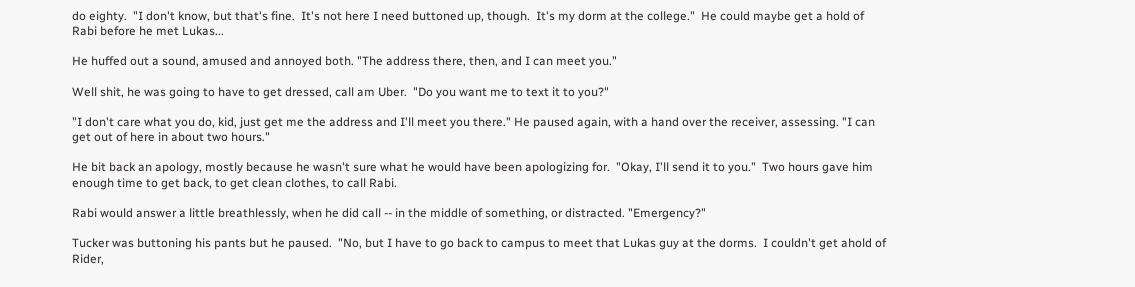do eighty.  "I don't know, but that's fine.  It's not here I need buttoned up, though.  It's my dorm at the college."  He could maybe get a hold of Rabi before he met Lukas...

He huffed out a sound, amused and annoyed both. "The address there, then, and I can meet you."

Well shit, he was going to have to get dressed, call am Uber.  "Do you want me to text it to you?"

"I don't care what you do, kid, just get me the address and I'll meet you there." He paused again, with a hand over the receiver, assessing. "I can get out of here in about two hours."

He bit back an apology, mostly because he wasn't sure what he would have been apologizing for.  "Okay, I'll send it to you."  Two hours gave him enough time to get back, to get clean clothes, to call Rabi.

Rabi would answer a little breathlessly, when he did call -- in the middle of something, or distracted. "Emergency?"

Tucker was buttoning his pants but he paused.  "No, but I have to go back to campus to meet that Lukas guy at the dorms.  I couldn't get ahold of Rider,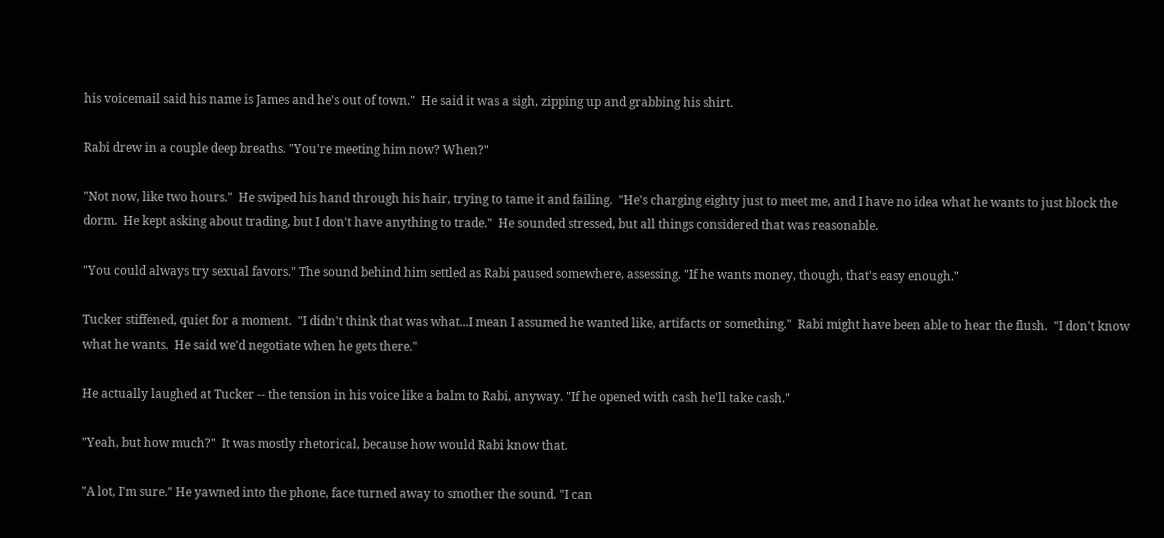his voicemail said his name is James and he's out of town."  He said it was a sigh, zipping up and grabbing his shirt.

Rabi drew in a couple deep breaths. "You're meeting him now? When?"

"Not now, like two hours."  He swiped his hand through his hair, trying to tame it and failing.  "He's charging eighty just to meet me, and I have no idea what he wants to just block the dorm.  He kept asking about trading, but I don't have anything to trade."  He sounded stressed, but all things considered that was reasonable.

"You could always try sexual favors." The sound behind him settled as Rabi paused somewhere, assessing. "If he wants money, though, that's easy enough."

Tucker stiffened, quiet for a moment.  "I didn't think that was what...I mean I assumed he wanted like, artifacts or something."  Rabi might have been able to hear the flush.  "I don't know what he wants.  He said we'd negotiate when he gets there."

He actually laughed at Tucker -- the tension in his voice like a balm to Rabi, anyway. "If he opened with cash he'll take cash."

"Yeah, but how much?"  It was mostly rhetorical, because how would Rabi know that.

"A lot, I'm sure." He yawned into the phone, face turned away to smother the sound. "I can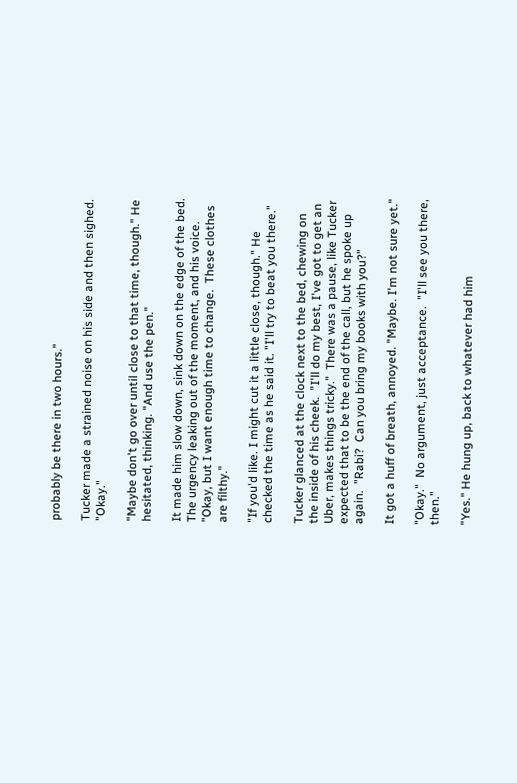probably be there in two hours."

Tucker made a strained noise on his side and then sighed.  "Okay."

"Maybe don't go over until close to that time, though." He hesitated, thinking. "And use the pen."

It made him slow down, sink down on the edge of the bed.  The urgency leaking out of the moment, and his voice.  "Okay, but I want enough time to change.  These clothes are filthy."

"If you'd like. I might cut it a little close, though." He checked the time as he said it. "I'll try to beat you there."

Tucker glanced at the clock next to the bed, chewing on the inside of his cheek.  "I'll do my best, I've got to get an Uber, makes things tricky."  There was a pause, like Tucker expected that to be the end of the call, but he spoke up again.  "Rabi?  Can you bring my books with you?"

It got a huff of breath, annoyed. "Maybe. I'm not sure yet."

"Okay."  No argument, just acceptance.  "I'll see you there, then."

"Yes." He hung up, back to whatever had him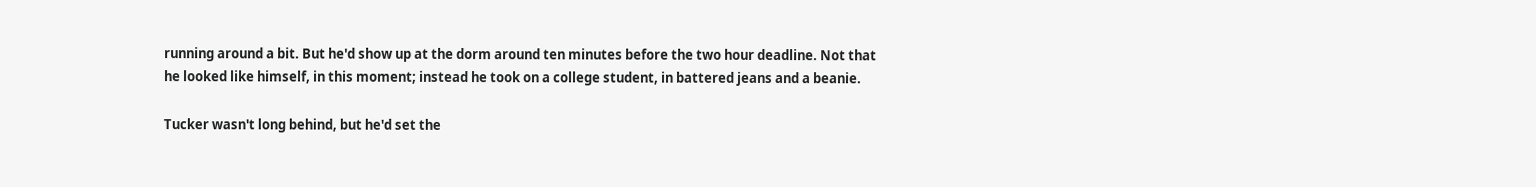running around a bit. But he'd show up at the dorm around ten minutes before the two hour deadline. Not that he looked like himself, in this moment; instead he took on a college student, in battered jeans and a beanie.

Tucker wasn't long behind, but he'd set the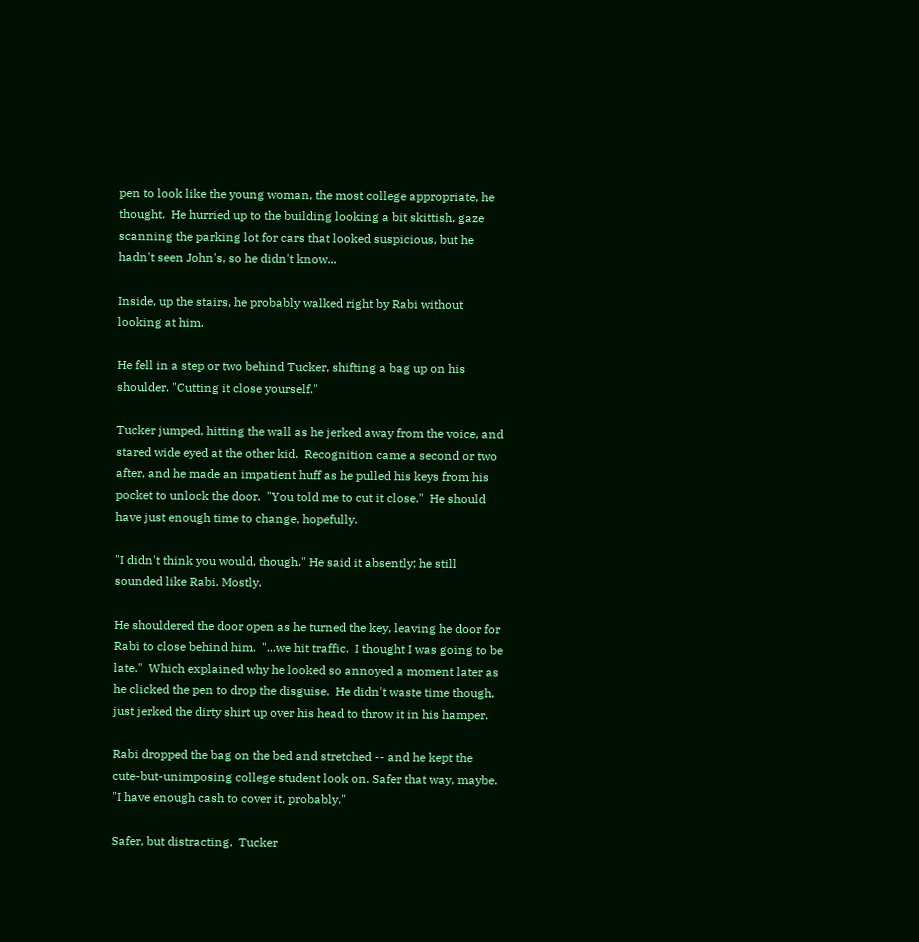pen to look like the young woman, the most college appropriate, he thought.  He hurried up to the building looking a bit skittish, gaze scanning the parking lot for cars that looked suspicious, but he hadn't seen John's, so he didn't know...

Inside, up the stairs, he probably walked right by Rabi without looking at him.

He fell in a step or two behind Tucker, shifting a bag up on his shoulder. "Cutting it close yourself."

Tucker jumped, hitting the wall as he jerked away from the voice, and stared wide eyed at the other kid.  Recognition came a second or two after, and he made an impatient huff as he pulled his keys from his pocket to unlock the door.  "You told me to cut it close."  He should have just enough time to change, hopefully.

"I didn't think you would, though." He said it absently; he still sounded like Rabi. Mostly.

He shouldered the door open as he turned the key, leaving he door for Rabi to close behind him.  "...we hit traffic.  I thought I was going to be late."  Which explained why he looked so annoyed a moment later as he clicked the pen to drop the disguise.  He didn't waste time though, just jerked the dirty shirt up over his head to throw it in his hamper.

Rabi dropped the bag on the bed and stretched -- and he kept the cute-but-unimposing college student look on. Safer that way, maybe. "I have enough cash to cover it, probably."

Safer, but distracting.  Tucker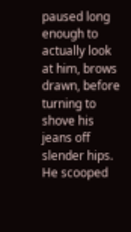paused long enough to actually look at him, brows drawn, before turning to shove his jeans off slender hips.  He scooped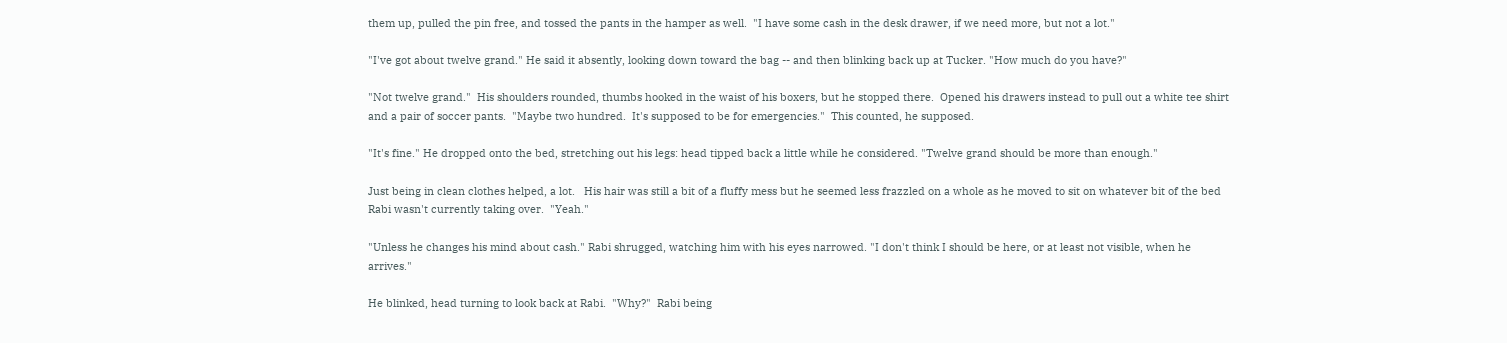them up, pulled the pin free, and tossed the pants in the hamper as well.  "I have some cash in the desk drawer, if we need more, but not a lot."

"I've got about twelve grand." He said it absently, looking down toward the bag -- and then blinking back up at Tucker. "How much do you have?"

"Not twelve grand."  His shoulders rounded, thumbs hooked in the waist of his boxers, but he stopped there.  Opened his drawers instead to pull out a white tee shirt and a pair of soccer pants.  "Maybe two hundred.  It's supposed to be for emergencies."  This counted, he supposed.

"It's fine." He dropped onto the bed, stretching out his legs: head tipped back a little while he considered. "Twelve grand should be more than enough."

Just being in clean clothes helped, a lot.   His hair was still a bit of a fluffy mess but he seemed less frazzled on a whole as he moved to sit on whatever bit of the bed Rabi wasn't currently taking over.  "Yeah."

"Unless he changes his mind about cash." Rabi shrugged, watching him with his eyes narrowed. "I don't think I should be here, or at least not visible, when he arrives."

He blinked, head turning to look back at Rabi.  "Why?"  Rabi being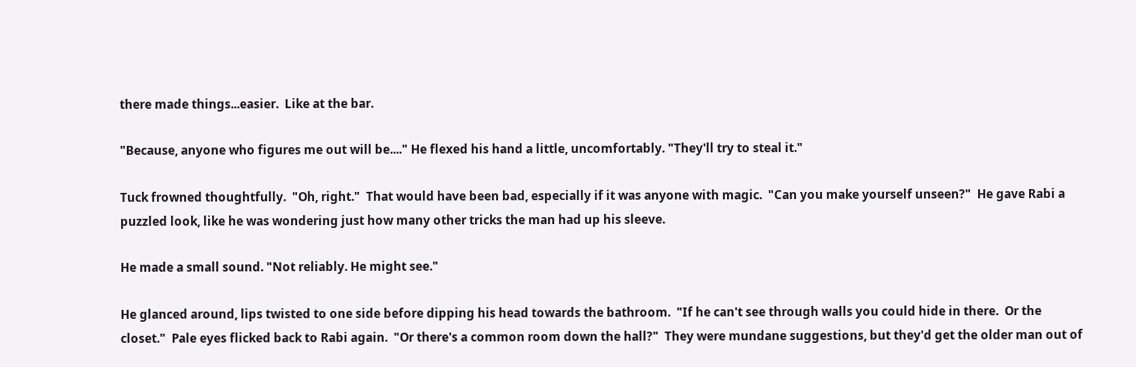there made things...easier.  Like at the bar.

"Because, anyone who figures me out will be...." He flexed his hand a little, uncomfortably. "They'll try to steal it."

Tuck frowned thoughtfully.  "Oh, right."  That would have been bad, especially if it was anyone with magic.  "Can you make yourself unseen?"  He gave Rabi a puzzled look, like he was wondering just how many other tricks the man had up his sleeve.

He made a small sound. "Not reliably. He might see."

He glanced around, lips twisted to one side before dipping his head towards the bathroom.  "If he can't see through walls you could hide in there.  Or the closet."  Pale eyes flicked back to Rabi again.  "Or there's a common room down the hall?"  They were mundane suggestions, but they'd get the older man out of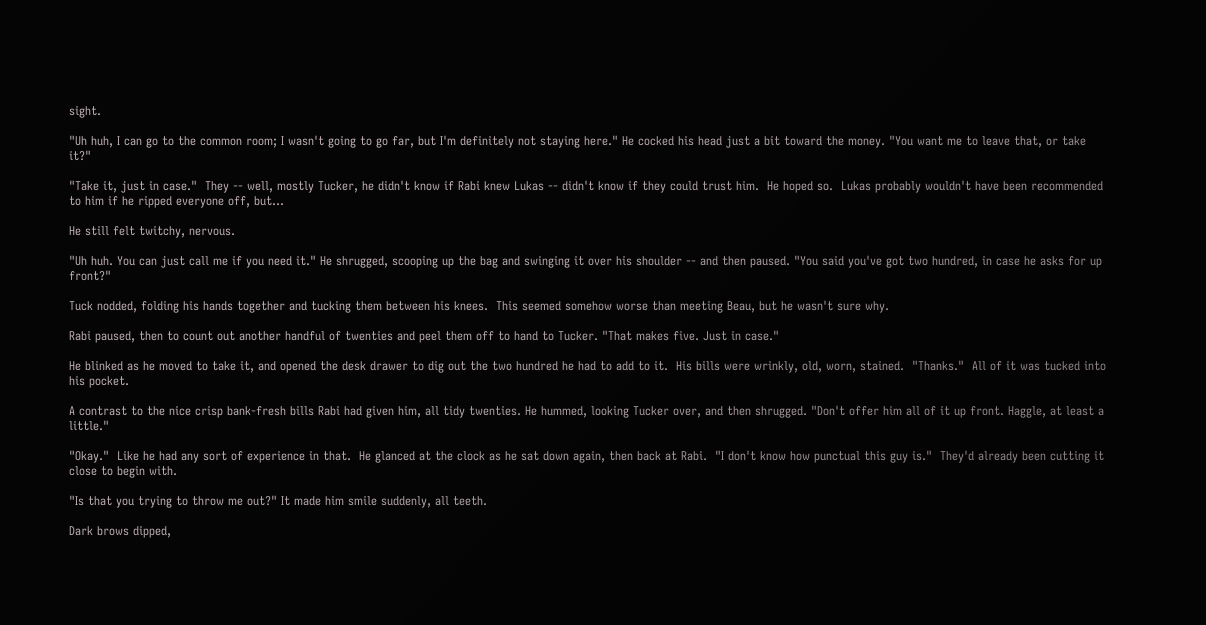sight.

"Uh huh, I can go to the common room; I wasn't going to go far, but I'm definitely not staying here." He cocked his head just a bit toward the money. "You want me to leave that, or take it?"

"Take it, just in case."  They -- well, mostly Tucker, he didn't know if Rabi knew Lukas -- didn't know if they could trust him.  He hoped so.  Lukas probably wouldn't have been recommended to him if he ripped everyone off, but...

He still felt twitchy, nervous.

"Uh huh. You can just call me if you need it." He shrugged, scooping up the bag and swinging it over his shoulder -- and then paused. "You said you've got two hundred, in case he asks for up front?"

Tuck nodded, folding his hands together and tucking them between his knees.  This seemed somehow worse than meeting Beau, but he wasn't sure why.

Rabi paused, then to count out another handful of twenties and peel them off to hand to Tucker. "That makes five. Just in case."

He blinked as he moved to take it, and opened the desk drawer to dig out the two hundred he had to add to it.  His bills were wrinkly, old, worn, stained.  "Thanks."  All of it was tucked into his pocket.

A contrast to the nice crisp bank-fresh bills Rabi had given him, all tidy twenties. He hummed, looking Tucker over, and then shrugged. "Don't offer him all of it up front. Haggle, at least a little."

"Okay."  Like he had any sort of experience in that.  He glanced at the clock as he sat down again, then back at Rabi.  "I don't know how punctual this guy is."  They'd already been cutting it close to begin with.

"Is that you trying to throw me out?" It made him smile suddenly, all teeth.

Dark brows dipped,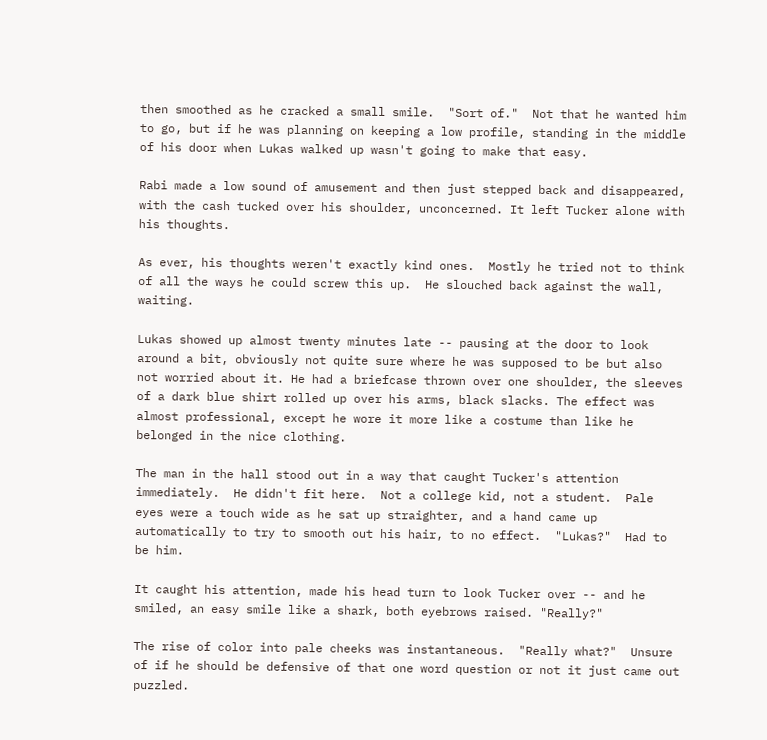then smoothed as he cracked a small smile.  "Sort of."  Not that he wanted him to go, but if he was planning on keeping a low profile, standing in the middle of his door when Lukas walked up wasn't going to make that easy.

Rabi made a low sound of amusement and then just stepped back and disappeared, with the cash tucked over his shoulder, unconcerned. It left Tucker alone with his thoughts.

As ever, his thoughts weren't exactly kind ones.  Mostly he tried not to think of all the ways he could screw this up.  He slouched back against the wall, waiting.

Lukas showed up almost twenty minutes late -- pausing at the door to look around a bit, obviously not quite sure where he was supposed to be but also not worried about it. He had a briefcase thrown over one shoulder, the sleeves of a dark blue shirt rolled up over his arms, black slacks. The effect was almost professional, except he wore it more like a costume than like he belonged in the nice clothing.

The man in the hall stood out in a way that caught Tucker's attention immediately.  He didn't fit here.  Not a college kid, not a student.  Pale eyes were a touch wide as he sat up straighter, and a hand came up automatically to try to smooth out his hair, to no effect.  "Lukas?"  Had to be him.

It caught his attention, made his head turn to look Tucker over -- and he smiled, an easy smile like a shark, both eyebrows raised. "Really?"

The rise of color into pale cheeks was instantaneous.  "Really what?"  Unsure of if he should be defensive of that one word question or not it just came out puzzled.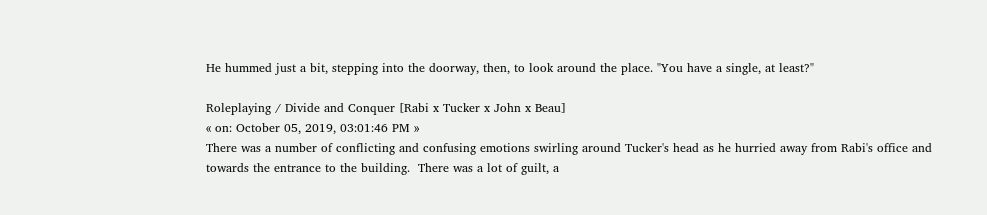He hummed just a bit, stepping into the doorway, then, to look around the place. "You have a single, at least?"

Roleplaying / Divide and Conquer [Rabi x Tucker x John x Beau]
« on: October 05, 2019, 03:01:46 PM »
There was a number of conflicting and confusing emotions swirling around Tucker's head as he hurried away from Rabi's office and towards the entrance to the building.  There was a lot of guilt, a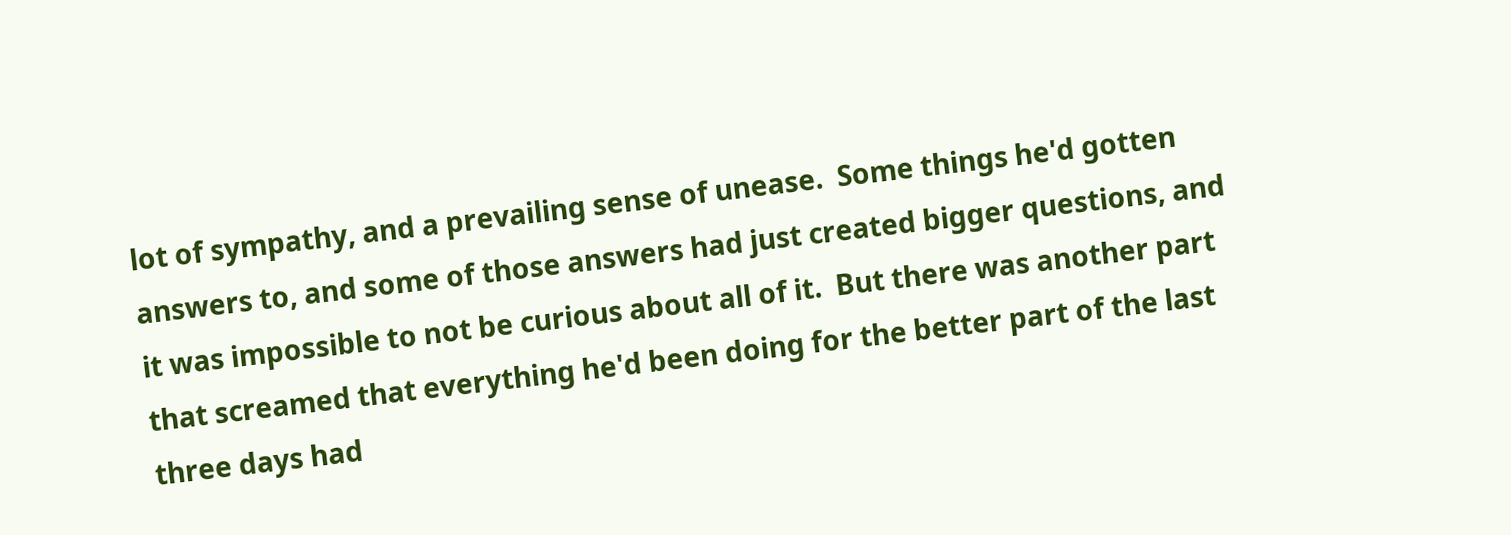lot of sympathy, and a prevailing sense of unease.  Some things he'd gotten answers to, and some of those answers had just created bigger questions, and it was impossible to not be curious about all of it.  But there was another part that screamed that everything he'd been doing for the better part of the last three days had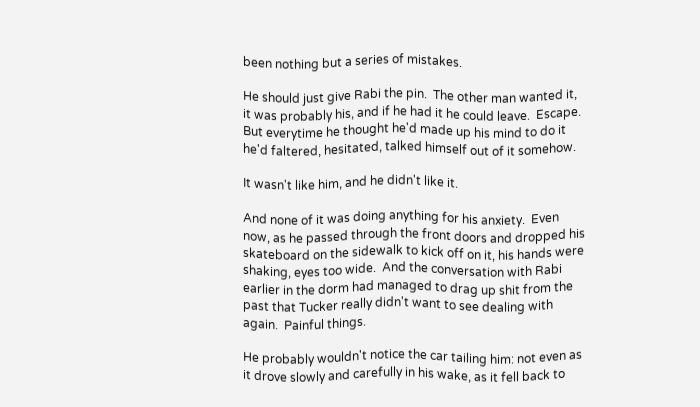been nothing but a series of mistakes.

He should just give Rabi the pin.  The other man wanted it, it was probably his, and if he had it he could leave.  Escape.  But everytime he thought he'd made up his mind to do it he'd faltered, hesitated, talked himself out of it somehow.

It wasn't like him, and he didn't like it.

And none of it was doing anything for his anxiety.  Even now, as he passed through the front doors and dropped his skateboard on the sidewalk to kick off on it, his hands were shaking, eyes too wide.  And the conversation with Rabi earlier in the dorm had managed to drag up shit from the past that Tucker really didn't want to see dealing with again.  Painful things.

He probably wouldn't notice the car tailing him: not even as it drove slowly and carefully in his wake, as it fell back to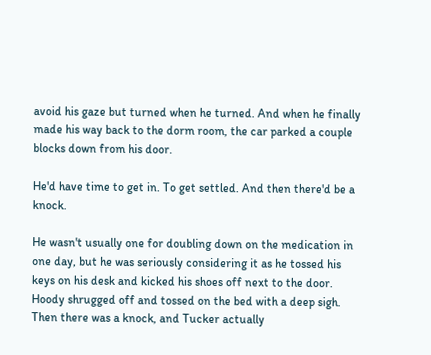avoid his gaze but turned when he turned. And when he finally made his way back to the dorm room, the car parked a couple blocks down from his door.

He'd have time to get in. To get settled. And then there'd be a knock.

He wasn't usually one for doubling down on the medication in one day, but he was seriously considering it as he tossed his keys on his desk and kicked his shoes off next to the door.  Hoody shrugged off and tossed on the bed with a deep sigh.  Then there was a knock, and Tucker actually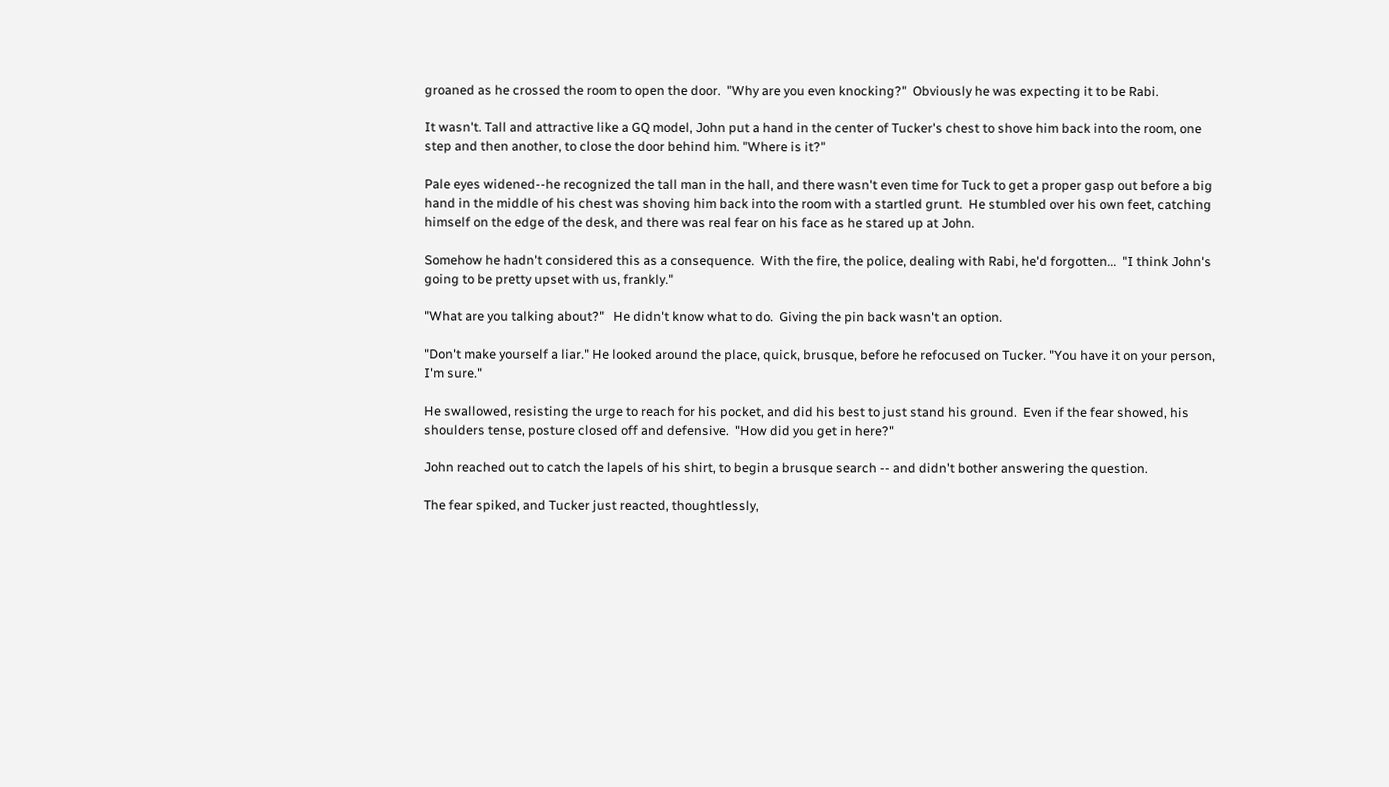groaned as he crossed the room to open the door.  "Why are you even knocking?"  Obviously he was expecting it to be Rabi.

It wasn't. Tall and attractive like a GQ model, John put a hand in the center of Tucker's chest to shove him back into the room, one step and then another, to close the door behind him. "Where is it?"

Pale eyes widened--he recognized the tall man in the hall, and there wasn't even time for Tuck to get a proper gasp out before a big hand in the middle of his chest was shoving him back into the room with a startled grunt.  He stumbled over his own feet, catching himself on the edge of the desk, and there was real fear on his face as he stared up at John.

Somehow he hadn't considered this as a consequence.  With the fire, the police, dealing with Rabi, he'd forgotten...  "I think John's going to be pretty upset with us, frankly."

"What are you talking about?"   He didn't know what to do.  Giving the pin back wasn't an option.

"Don't make yourself a liar." He looked around the place, quick, brusque, before he refocused on Tucker. "You have it on your person, I'm sure."

He swallowed, resisting the urge to reach for his pocket, and did his best to just stand his ground.  Even if the fear showed, his shoulders tense, posture closed off and defensive.  "How did you get in here?"

John reached out to catch the lapels of his shirt, to begin a brusque search -- and didn't bother answering the question.

The fear spiked, and Tucker just reacted, thoughtlessly,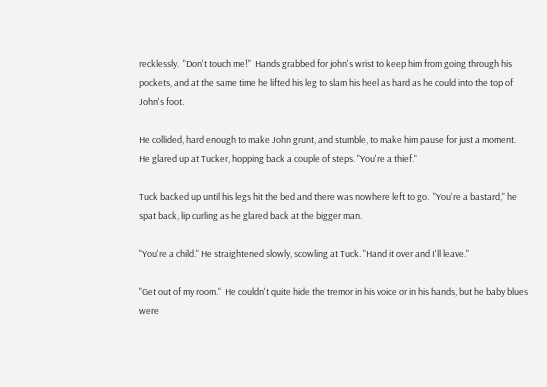recklessly.  "Don't touch me!"  Hands grabbed for john's wrist to keep him from going through his pockets, and at the same time he lifted his leg to slam his heel as hard as he could into the top of John's foot.

He collided, hard enough to make John grunt, and stumble, to make him pause for just a moment. He glared up at Tucker, hopping back a couple of steps. "You're a thief."

Tuck backed up until his legs hit the bed and there was nowhere left to go.  "You're a bastard," he spat back, lip curling as he glared back at the bigger man.

"You're a child." He straightened slowly, scowling at Tuck. "Hand it over and I'll leave."

"Get out of my room."  He couldn't quite hide the tremor in his voice or in his hands, but he baby blues were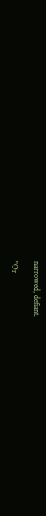narrowed, defiant.

"Or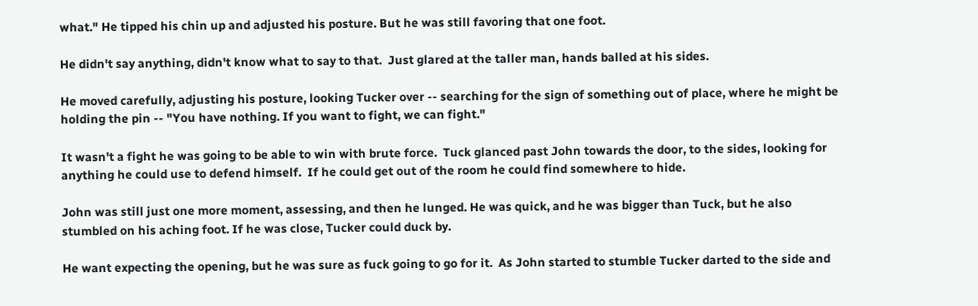what." He tipped his chin up and adjusted his posture. But he was still favoring that one foot.

He didn't say anything, didn't know what to say to that.  Just glared at the taller man, hands balled at his sides.

He moved carefully, adjusting his posture, looking Tucker over -- searching for the sign of something out of place, where he might be holding the pin -- "You have nothing. If you want to fight, we can fight."

It wasn't a fight he was going to be able to win with brute force.  Tuck glanced past John towards the door, to the sides, looking for anything he could use to defend himself.  If he could get out of the room he could find somewhere to hide.

John was still just one more moment, assessing, and then he lunged. He was quick, and he was bigger than Tuck, but he also stumbled on his aching foot. If he was close, Tucker could duck by.

He want expecting the opening, but he was sure as fuck going to go for it.  As John started to stumble Tucker darted to the side and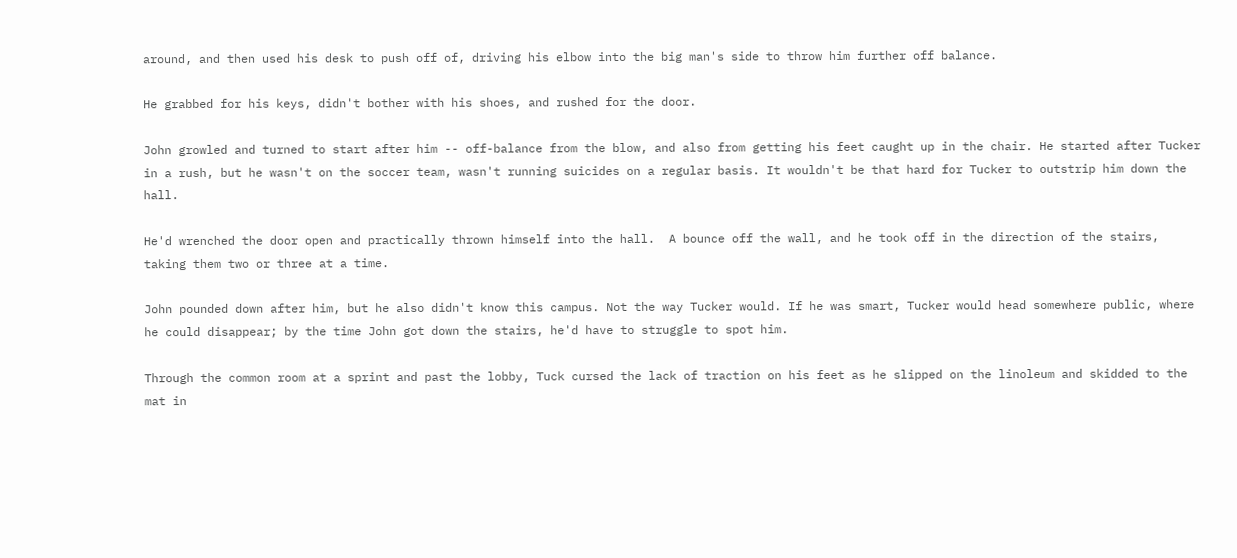around, and then used his desk to push off of, driving his elbow into the big man's side to throw him further off balance.

He grabbed for his keys, didn't bother with his shoes, and rushed for the door.

John growled and turned to start after him -- off-balance from the blow, and also from getting his feet caught up in the chair. He started after Tucker in a rush, but he wasn't on the soccer team, wasn't running suicides on a regular basis. It wouldn't be that hard for Tucker to outstrip him down the hall.

He'd wrenched the door open and practically thrown himself into the hall.  A bounce off the wall, and he took off in the direction of the stairs, taking them two or three at a time.

John pounded down after him, but he also didn't know this campus. Not the way Tucker would. If he was smart, Tucker would head somewhere public, where he could disappear; by the time John got down the stairs, he'd have to struggle to spot him.

Through the common room at a sprint and past the lobby, Tuck cursed the lack of traction on his feet as he slipped on the linoleum and skidded to the mat in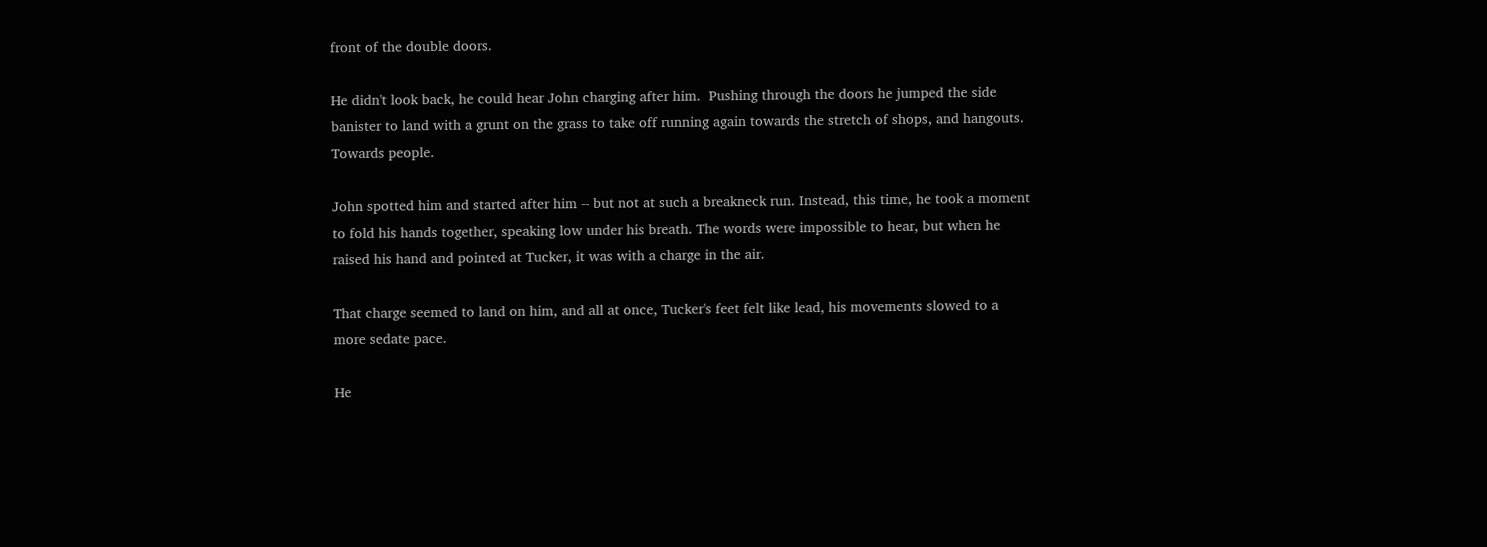front of the double doors.

He didn't look back, he could hear John charging after him.  Pushing through the doors he jumped the side banister to land with a grunt on the grass to take off running again towards the stretch of shops, and hangouts.  Towards people.

John spotted him and started after him -- but not at such a breakneck run. Instead, this time, he took a moment to fold his hands together, speaking low under his breath. The words were impossible to hear, but when he raised his hand and pointed at Tucker, it was with a charge in the air.

That charge seemed to land on him, and all at once, Tucker's feet felt like lead, his movements slowed to a more sedate pace.

He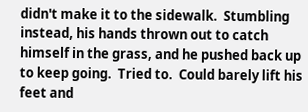didn't make it to the sidewalk.  Stumbling instead, his hands thrown out to catch himself in the grass, and he pushed back up to keep going.  Tried to.  Could barely lift his feet and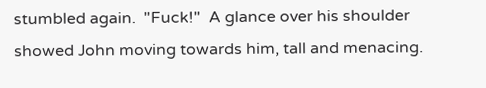stumbled again.  "Fuck!"  A glance over his shoulder showed John moving towards him, tall and menacing.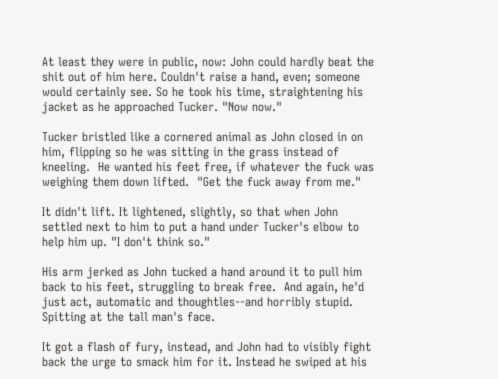At least they were in public, now: John could hardly beat the shit out of him here. Couldn't raise a hand, even; someone would certainly see. So he took his time, straightening his jacket as he approached Tucker. "Now now."

Tucker bristled like a cornered animal as John closed in on him, flipping so he was sitting in the grass instead of kneeling.  He wanted his feet free, if whatever the fuck was weighing them down lifted.  "Get the fuck away from me."

It didn't lift. It lightened, slightly, so that when John settled next to him to put a hand under Tucker's elbow to help him up. "I don't think so."

His arm jerked as John tucked a hand around it to pull him back to his feet, struggling to break free.  And again, he'd just act, automatic and thoughtles--and horribly stupid.  Spitting at the tall man's face.

It got a flash of fury, instead, and John had to visibly fight back the urge to smack him for it. Instead he swiped at his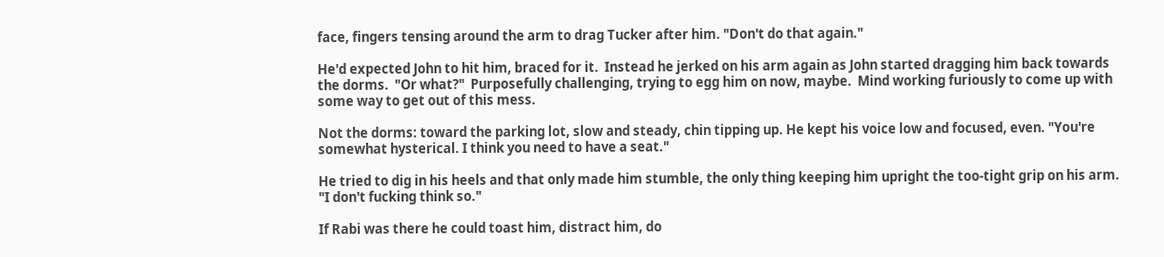face, fingers tensing around the arm to drag Tucker after him. "Don't do that again."

He'd expected John to hit him, braced for it.  Instead he jerked on his arm again as John started dragging him back towards the dorms.  "Or what?"  Purposefully challenging, trying to egg him on now, maybe.  Mind working furiously to come up with some way to get out of this mess.

Not the dorms: toward the parking lot, slow and steady, chin tipping up. He kept his voice low and focused, even. "You're somewhat hysterical. I think you need to have a seat."

He tried to dig in his heels and that only made him stumble, the only thing keeping him upright the too-tight grip on his arm.  "I don't fucking think so."

If Rabi was there he could toast him, distract him, do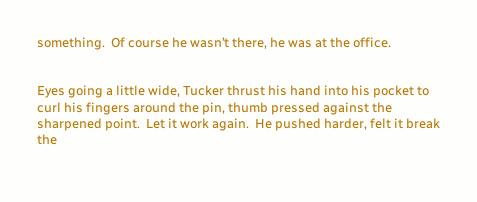something.  Of course he wasn’t there, he was at the office.


Eyes going a little wide, Tucker thrust his hand into his pocket to curl his fingers around the pin, thumb pressed against the sharpened point.  Let it work again.  He pushed harder, felt it break the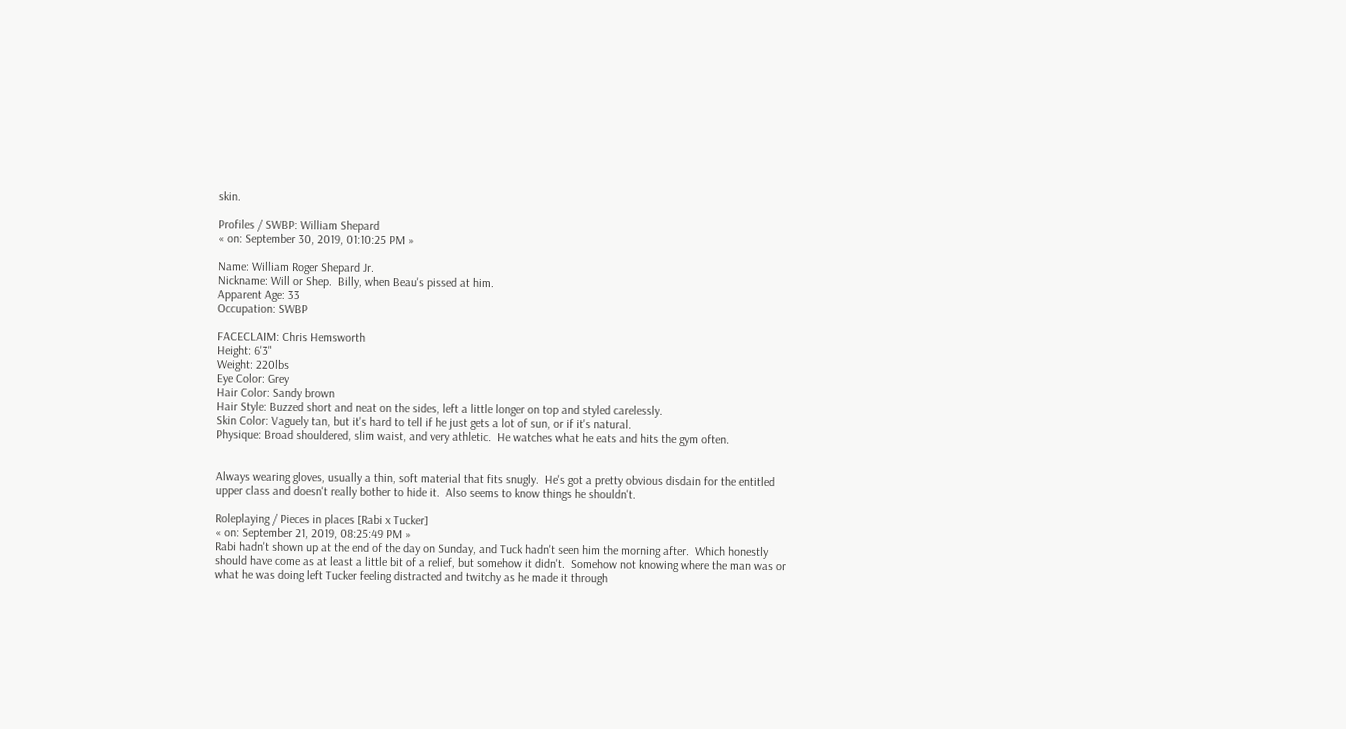skin.

Profiles / SWBP: William Shepard
« on: September 30, 2019, 01:10:25 PM »

Name: William Roger Shepard Jr.
Nickname: Will or Shep.  Billy, when Beau's pissed at him.
Apparent Age: 33
Occupation: SWBP

FACECLAIM: Chris Hemsworth
Height: 6'3"
Weight: 220lbs
Eye Color: Grey
Hair Color: Sandy brown
Hair Style: Buzzed short and neat on the sides, left a little longer on top and styled carelessly.
Skin Color: Vaguely tan, but it's hard to tell if he just gets a lot of sun, or if it's natural.
Physique: Broad shouldered, slim waist, and very athletic.  He watches what he eats and hits the gym often.


Always wearing gloves, usually a thin, soft material that fits snugly.  He's got a pretty obvious disdain for the entitled upper class and doesn't really bother to hide it.  Also seems to know things he shouldn't.

Roleplaying / Pieces in places [Rabi x Tucker]
« on: September 21, 2019, 08:25:49 PM »
Rabi hadn't shown up at the end of the day on Sunday, and Tuck hadn't seen him the morning after.  Which honestly should have come as at least a little bit of a relief, but somehow it didn't.  Somehow not knowing where the man was or what he was doing left Tucker feeling distracted and twitchy as he made it through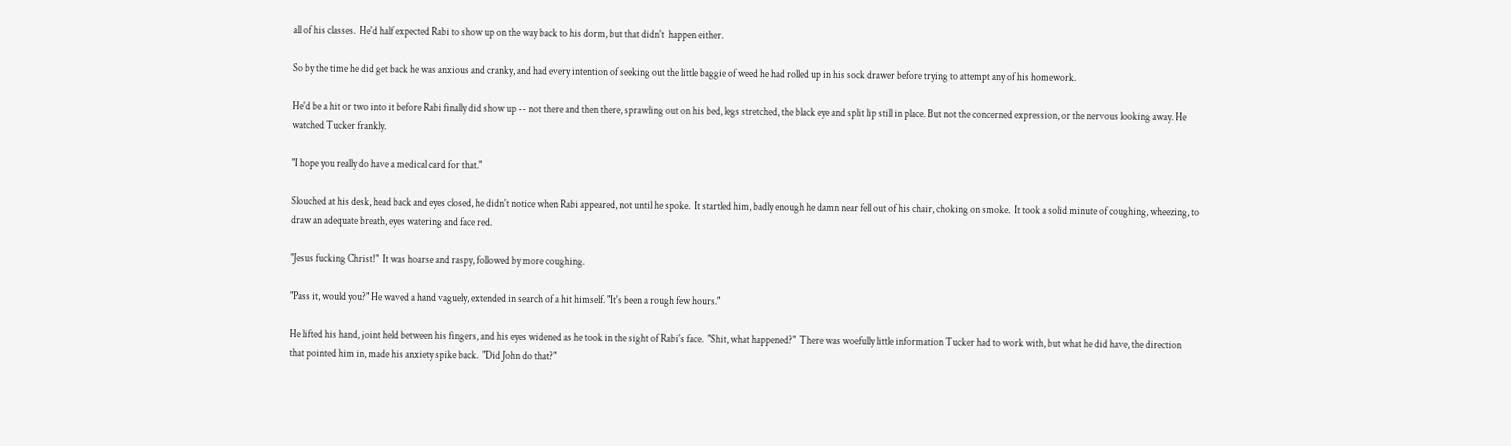all of his classes.  He'd half expected Rabi to show up on the way back to his dorm, but that didn't  happen either.

So by the time he did get back he was anxious and cranky, and had every intention of seeking out the little baggie of weed he had rolled up in his sock drawer before trying to attempt any of his homework.

He'd be a hit or two into it before Rabi finally did show up -- not there and then there, sprawling out on his bed, legs stretched, the black eye and split lip still in place. But not the concerned expression, or the nervous looking away. He watched Tucker frankly.

"I hope you really do have a medical card for that."

Slouched at his desk, head back and eyes closed, he didn't notice when Rabi appeared, not until he spoke.  It startled him, badly enough he damn near fell out of his chair, choking on smoke.  It took a solid minute of coughing, wheezing, to draw an adequate breath, eyes watering and face red.

"Jesus fucking Christ!"  It was hoarse and raspy, followed by more coughing.

"Pass it, would you?" He waved a hand vaguely, extended in search of a hit himself. "It's been a rough few hours."

He lifted his hand, joint held between his fingers, and his eyes widened as he took in the sight of Rabi's face.  "Shit, what happened?"  There was woefully little information Tucker had to work with, but what he did have, the direction that pointed him in, made his anxiety spike back.  "Did John do that?"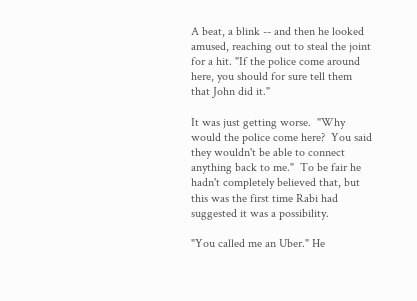A beat, a blink -- and then he looked amused, reaching out to steal the joint for a hit. "If the police come around here, you should for sure tell them that John did it."

It was just getting worse.  "Why would the police come here?  You said they wouldn't be able to connect anything back to me."  To be fair he hadn't completely believed that, but this was the first time Rabi had suggested it was a possibility.

"You called me an Uber." He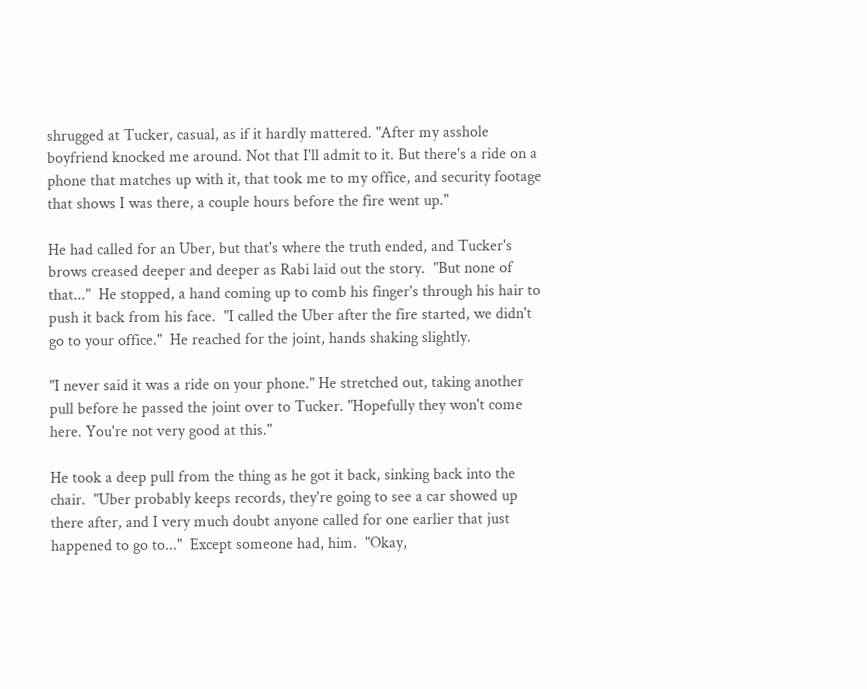shrugged at Tucker, casual, as if it hardly mattered. "After my asshole boyfriend knocked me around. Not that I'll admit to it. But there's a ride on a phone that matches up with it, that took me to my office, and security footage that shows I was there, a couple hours before the fire went up."

He had called for an Uber, but that's where the truth ended, and Tucker's brows creased deeper and deeper as Rabi laid out the story.  "But none of that..."  He stopped, a hand coming up to comb his finger's through his hair to push it back from his face.  "I called the Uber after the fire started, we didn't go to your office."  He reached for the joint, hands shaking slightly.

"I never said it was a ride on your phone." He stretched out, taking another pull before he passed the joint over to Tucker. "Hopefully they won't come here. You're not very good at this."

He took a deep pull from the thing as he got it back, sinking back into the chair.  "Uber probably keeps records, they're going to see a car showed up there after, and I very much doubt anyone called for one earlier that just happened to go to..."  Except someone had, him.  "Okay,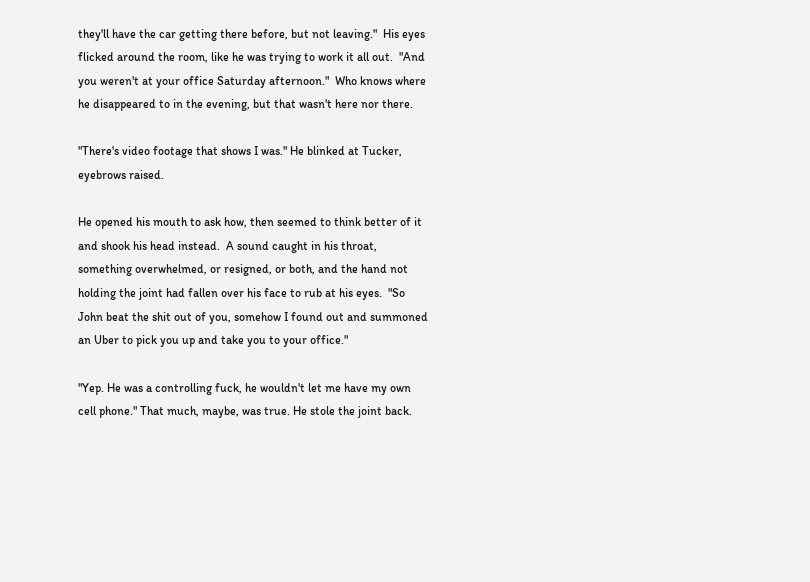they'll have the car getting there before, but not leaving."  His eyes flicked around the room, like he was trying to work it all out.  "And you weren't at your office Saturday afternoon."  Who knows where he disappeared to in the evening, but that wasn't here nor there.

"There's video footage that shows I was." He blinked at Tucker, eyebrows raised.

He opened his mouth to ask how, then seemed to think better of it and shook his head instead.  A sound caught in his throat, something overwhelmed, or resigned, or both, and the hand not holding the joint had fallen over his face to rub at his eyes.  "So John beat the shit out of you, somehow I found out and summoned an Uber to pick you up and take you to your office."

"Yep. He was a controlling fuck, he wouldn't let me have my own cell phone." That much, maybe, was true. He stole the joint back.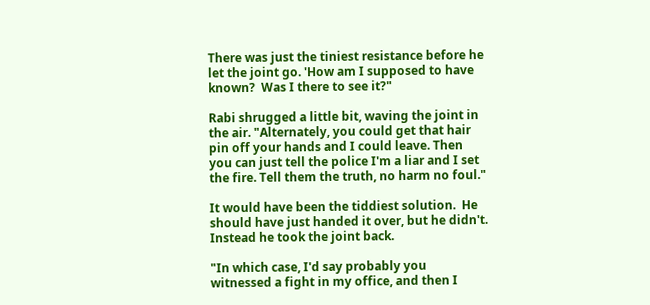There was just the tiniest resistance before he let the joint go. 'How am I supposed to have known?  Was I there to see it?"

Rabi shrugged a little bit, waving the joint in the air. "Alternately, you could get that hair pin off your hands and I could leave. Then you can just tell the police I'm a liar and I set the fire. Tell them the truth, no harm no foul."

It would have been the tiddiest solution.  He should have just handed it over, but he didn't.  Instead he took the joint back.

"In which case, I'd say probably you witnessed a fight in my office, and then I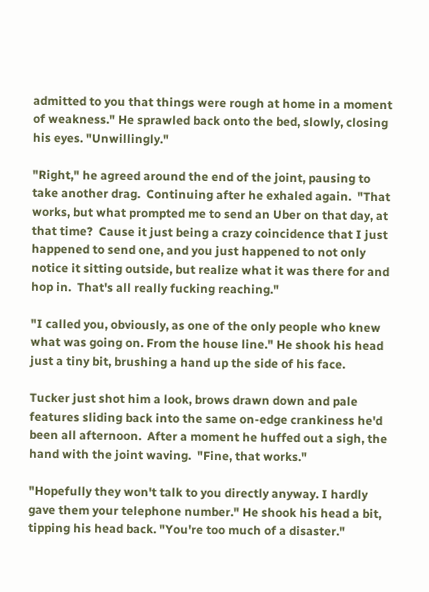admitted to you that things were rough at home in a moment of weakness." He sprawled back onto the bed, slowly, closing his eyes. "Unwillingly."

"Right," he agreed around the end of the joint, pausing to take another drag.  Continuing after he exhaled again.  "That works, but what prompted me to send an Uber on that day, at that time?  Cause it just being a crazy coincidence that I just happened to send one, and you just happened to not only notice it sitting outside, but realize what it was there for and hop in.  That's all really fucking reaching."

"I called you, obviously, as one of the only people who knew what was going on. From the house line." He shook his head just a tiny bit, brushing a hand up the side of his face.

Tucker just shot him a look, brows drawn down and pale features sliding back into the same on-edge crankiness he'd been all afternoon.  After a moment he huffed out a sigh, the hand with the joint waving.  "Fine, that works."

"Hopefully they won't talk to you directly anyway. I hardly gave them your telephone number." He shook his head a bit, tipping his head back. "You're too much of a disaster."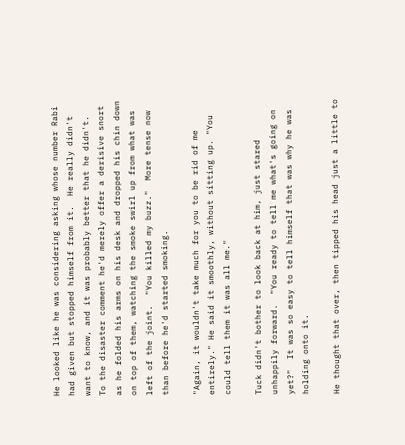He looked like he was considering asking whose number Rabi had given but stopped himself from it.  He really didn't want to know, and it was probably better that he didn't.  To the disaster comment he'd merely offer a derisive snort as he folded his arms on his desk and dropped his chin down on top of them, watching the smoke swirl up from what was left of the joint.  "You killed my buzz."  More tense now than before he'd started smoking.

"Again, it wouldn't take much for you to be rid of me entirely." He said it smoothly, without sitting up. "You could tell them it was all me."

Tuck didn't bother to look back at him, just stared unhappily forward.  "You ready to tell me what's going on yet?"  It was so easy to tell himself that was why he was holding onto it.

He thought that over, then tipped his head just a little to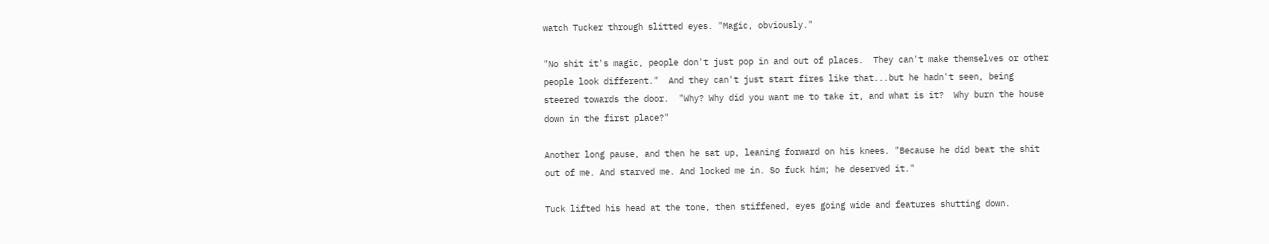watch Tucker through slitted eyes. "Magic, obviously."

"No shit it's magic, people don't just pop in and out of places.  They can't make themselves or other people look different."  And they can't just start fires like that...but he hadn't seen, being steered towards the door.  "Why? Why did you want me to take it, and what is it?  Why burn the house down in the first place?"

Another long pause, and then he sat up, leaning forward on his knees. "Because he did beat the shit out of me. And starved me. And locked me in. So fuck him; he deserved it."

Tuck lifted his head at the tone, then stiffened, eyes going wide and features shutting down.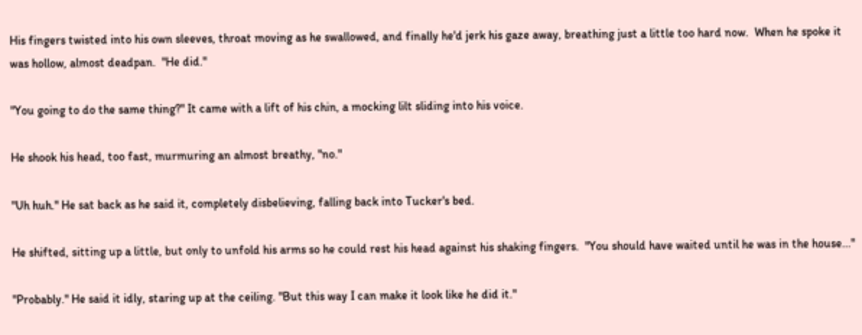His fingers twisted into his own sleeves, throat moving as he swallowed, and finally he'd jerk his gaze away, breathing just a little too hard now.  When he spoke it was hollow, almost deadpan.  "He did."

"You going to do the same thing?" It came with a lift of his chin, a mocking lilt sliding into his voice.

He shook his head, too fast, murmuring an almost breathy, "no."

"Uh huh." He sat back as he said it, completely disbelieving, falling back into Tucker's bed.

He shifted, sitting up a little, but only to unfold his arms so he could rest his head against his shaking fingers.  "You should have waited until he was in the house..."

"Probably." He said it idly, staring up at the ceiling. "But this way I can make it look like he did it."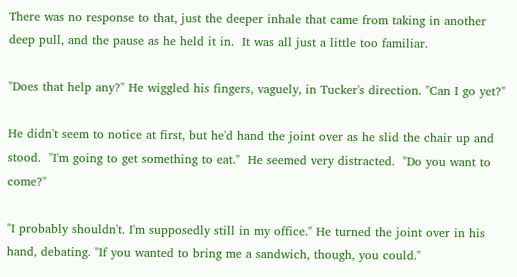There was no response to that, just the deeper inhale that came from taking in another deep pull, and the pause as he held it in.  It was all just a little too familiar.

"Does that help any?" He wiggled his fingers, vaguely, in Tucker's direction. "Can I go yet?"

He didn't seem to notice at first, but he'd hand the joint over as he slid the chair up and stood.  "I'm going to get something to eat."  He seemed very distracted.  "Do you want to come?"

"I probably shouldn't. I'm supposedly still in my office." He turned the joint over in his hand, debating. "If you wanted to bring me a sandwich, though, you could."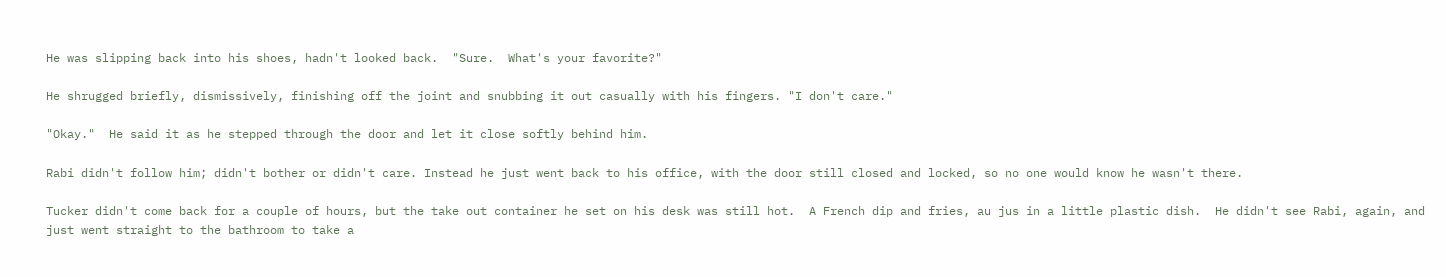He was slipping back into his shoes, hadn't looked back.  "Sure.  What's your favorite?"

He shrugged briefly, dismissively, finishing off the joint and snubbing it out casually with his fingers. "I don't care."

"Okay."  He said it as he stepped through the door and let it close softly behind him.

Rabi didn't follow him; didn't bother or didn't care. Instead he just went back to his office, with the door still closed and locked, so no one would know he wasn't there.

Tucker didn't come back for a couple of hours, but the take out container he set on his desk was still hot.  A French dip and fries, au jus in a little plastic dish.  He didn't see Rabi, again, and just went straight to the bathroom to take a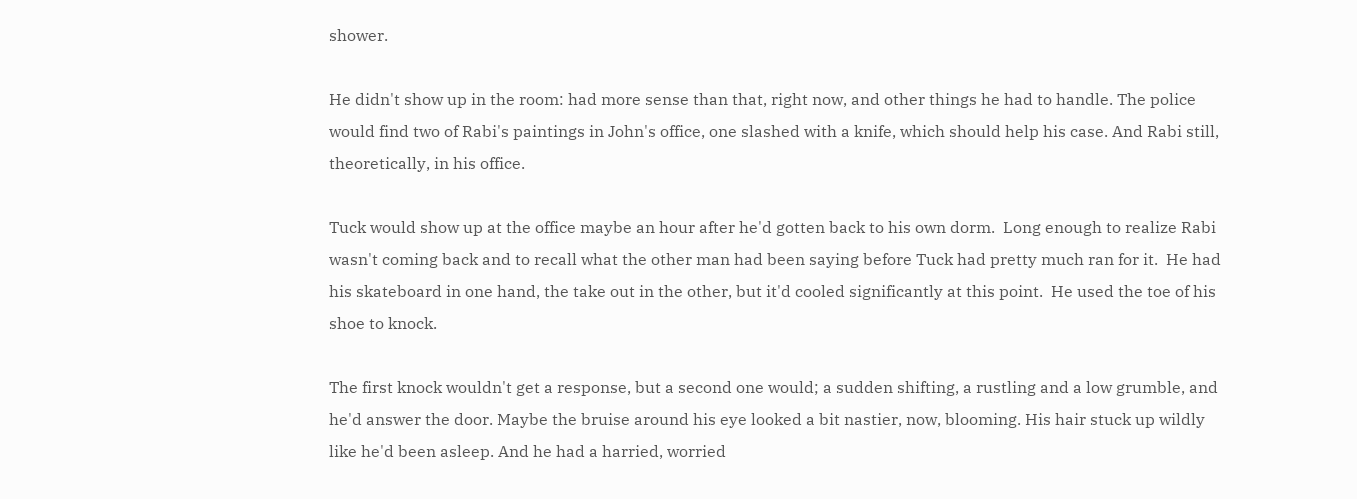shower.

He didn't show up in the room: had more sense than that, right now, and other things he had to handle. The police would find two of Rabi's paintings in John's office, one slashed with a knife, which should help his case. And Rabi still, theoretically, in his office.

Tuck would show up at the office maybe an hour after he'd gotten back to his own dorm.  Long enough to realize Rabi wasn't coming back and to recall what the other man had been saying before Tuck had pretty much ran for it.  He had his skateboard in one hand, the take out in the other, but it'd cooled significantly at this point.  He used the toe of his shoe to knock.

The first knock wouldn't get a response, but a second one would; a sudden shifting, a rustling and a low grumble, and he'd answer the door. Maybe the bruise around his eye looked a bit nastier, now, blooming. His hair stuck up wildly like he'd been asleep. And he had a harried, worried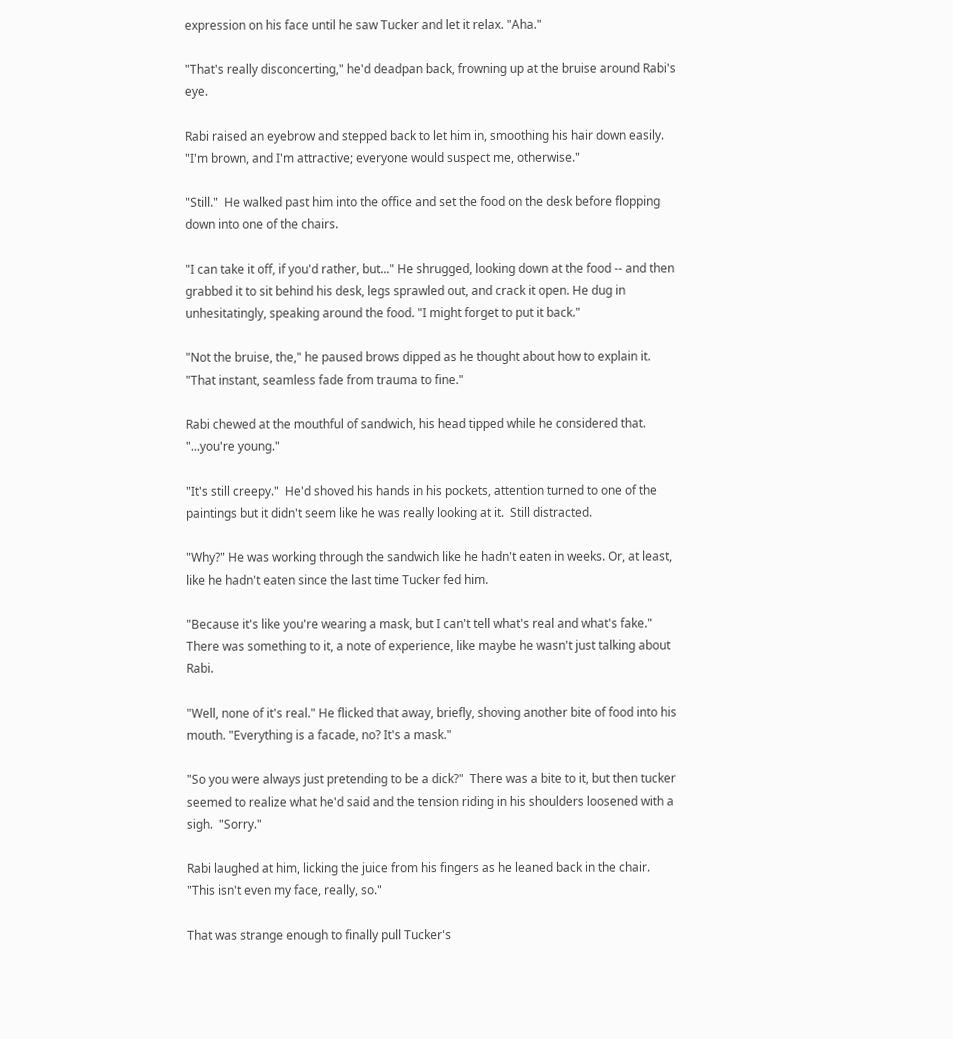expression on his face until he saw Tucker and let it relax. "Aha."

"That's really disconcerting," he'd deadpan back, frowning up at the bruise around Rabi's eye.

Rabi raised an eyebrow and stepped back to let him in, smoothing his hair down easily. "I'm brown, and I'm attractive; everyone would suspect me, otherwise."

"Still."  He walked past him into the office and set the food on the desk before flopping down into one of the chairs.

"I can take it off, if you'd rather, but..." He shrugged, looking down at the food -- and then grabbed it to sit behind his desk, legs sprawled out, and crack it open. He dug in unhesitatingly, speaking around the food. "I might forget to put it back."

"Not the bruise, the," he paused brows dipped as he thought about how to explain it.  "That instant, seamless fade from trauma to fine."

Rabi chewed at the mouthful of sandwich, his head tipped while he considered that. "...you're young."

"It's still creepy."  He'd shoved his hands in his pockets, attention turned to one of the paintings but it didn't seem like he was really looking at it.  Still distracted.

"Why?" He was working through the sandwich like he hadn't eaten in weeks. Or, at least, like he hadn't eaten since the last time Tucker fed him.

"Because it's like you're wearing a mask, but I can't tell what's real and what's fake."  There was something to it, a note of experience, like maybe he wasn't just talking about Rabi.

"Well, none of it's real." He flicked that away, briefly, shoving another bite of food into his mouth. "Everything is a facade, no? It's a mask."

"So you were always just pretending to be a dick?"  There was a bite to it, but then tucker seemed to realize what he'd said and the tension riding in his shoulders loosened with a sigh.  "Sorry."

Rabi laughed at him, licking the juice from his fingers as he leaned back in the chair. "This isn't even my face, really, so."

That was strange enough to finally pull Tucker's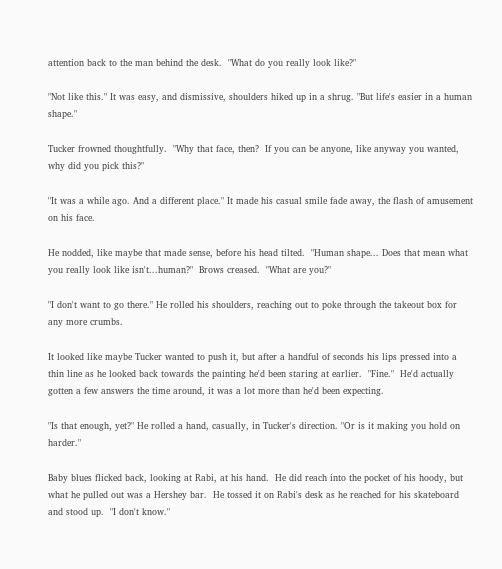attention back to the man behind the desk.  "What do you really look like?"

"Not like this." It was easy, and dismissive, shoulders hiked up in a shrug. "But life's easier in a human shape."

Tucker frowned thoughtfully.  "Why that face, then?  If you can be anyone, like anyway you wanted, why did you pick this?"

"It was a while ago. And a different place." It made his casual smile fade away, the flash of amusement on his face.

He nodded, like maybe that made sense, before his head tilted.  "Human shape... Does that mean what you really look like isn't...human?"  Brows creased.  "What are you?"

"I don't want to go there." He rolled his shoulders, reaching out to poke through the takeout box for any more crumbs.

It looked like maybe Tucker wanted to push it, but after a handful of seconds his lips pressed into a thin line as he looked back towards the painting he'd been staring at earlier.  "Fine."  He'd actually gotten a few answers the time around, it was a lot more than he'd been expecting.

"Is that enough, yet?" He rolled a hand, casually, in Tucker's direction. "Or is it making you hold on harder."

Baby blues flicked back, looking at Rabi, at his hand.  He did reach into the pocket of his hoody, but what he pulled out was a Hershey bar.  He tossed it on Rabi's desk as he reached for his skateboard and stood up.  "I don't know."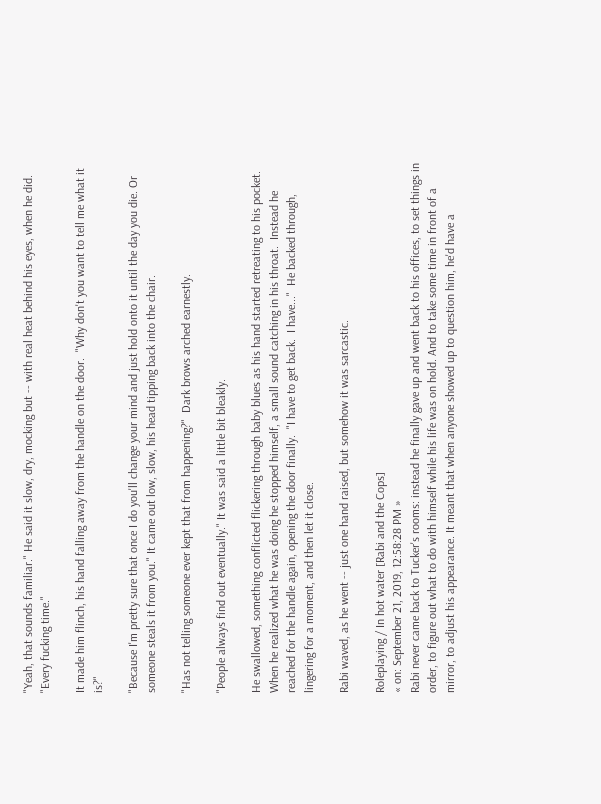"Yeah, that sounds familiar." He said it slow, dry, mocking but -- with real heat behind his eyes, when he did. "Every fucking time."

It made him flinch, his hand falling away from the handle on the door.  "Why don't you want to tell me what it is?"

"Because I'm pretty sure that once I do you'll change your mind and just hold onto it until the day you die. Or someone steals it from you." It came out low, slow, his head tipping back into the chair.

"Has not telling someone ever kept that from happening?"  Dark brows arched earnestly.

"People always find out eventually." It was said a little bit bleakly.

He swallowed, something conflicted flickering through baby blues as his hand started retreating to his pocket.  When he realized what he was doing he stopped himself, a small sound catching in his throat.  Instead he reached for the handle again, opening the door finally.  "I have to get back.  I have..."  He backed through, lingering for a moment, and then let it close.

Rabi waved, as he went -- just one hand raised, but somehow it was sarcastic.

Roleplaying / In hot water [Rabi and the Cops]
« on: September 21, 2019, 12:58:28 PM »
Rabi never came back to Tucker's rooms: instead he finally gave up and went back to his offices, to set things in order, to figure out what to do with himself while his life was on hold. And to take some time in front of a mirror, to adjust his appearance. It meant that when anyone showed up to question him, he'd have a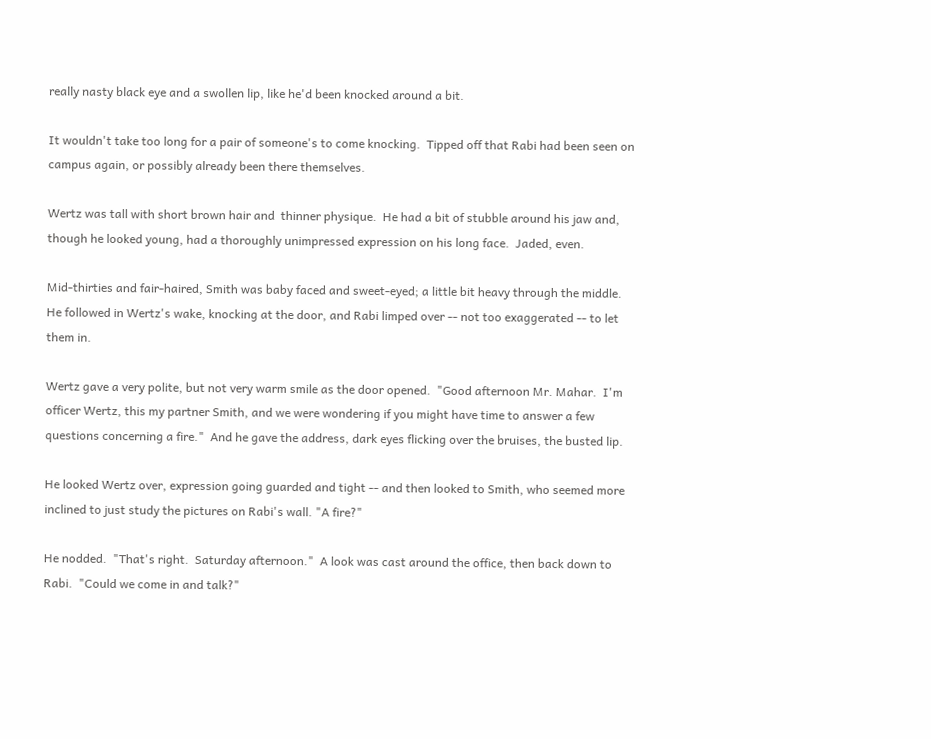really nasty black eye and a swollen lip, like he'd been knocked around a bit.

It wouldn't take too long for a pair of someone's to come knocking.  Tipped off that Rabi had been seen on campus again, or possibly already been there themselves.

Wertz was tall with short brown hair and  thinner physique.  He had a bit of stubble around his jaw and, though he looked young, had a thoroughly unimpressed expression on his long face.  Jaded, even.

Mid-thirties and fair-haired, Smith was baby faced and sweet-eyed; a little bit heavy through the middle. He followed in Wertz's wake, knocking at the door, and Rabi limped over -- not too exaggerated -- to let them in.

Wertz gave a very polite, but not very warm smile as the door opened.  "Good afternoon Mr. Mahar.  I'm officer Wertz, this my partner Smith, and we were wondering if you might have time to answer a few questions concerning a fire."  And he gave the address, dark eyes flicking over the bruises, the busted lip.

He looked Wertz over, expression going guarded and tight -- and then looked to Smith, who seemed more inclined to just study the pictures on Rabi's wall. "A fire?"

He nodded.  "That's right.  Saturday afternoon."  A look was cast around the office, then back down to Rabi.  "Could we come in and talk?"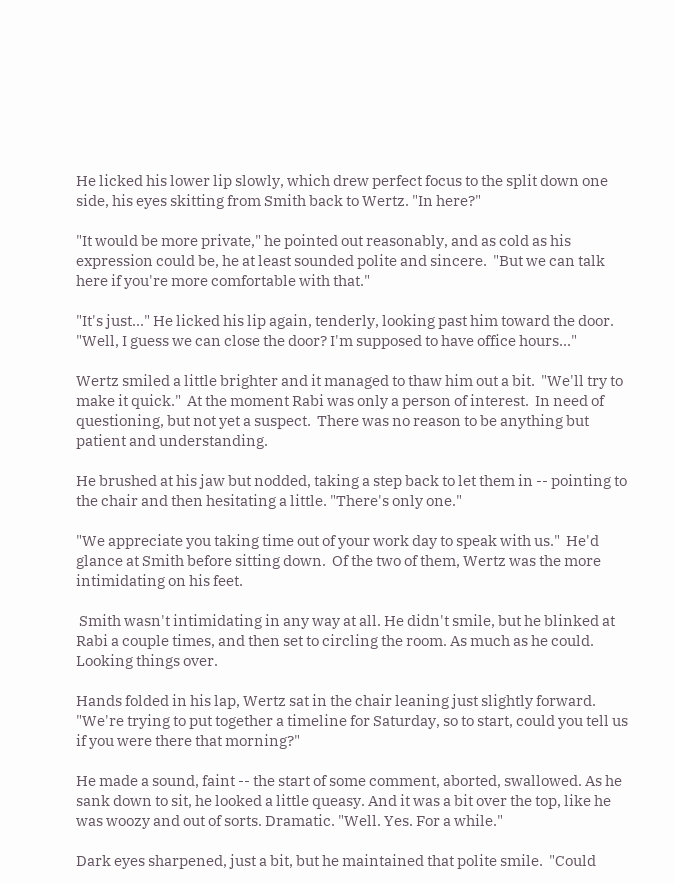He licked his lower lip slowly, which drew perfect focus to the split down one side, his eyes skitting from Smith back to Wertz. "In here?"

"It would be more private," he pointed out reasonably, and as cold as his expression could be, he at least sounded polite and sincere.  "But we can talk here if you're more comfortable with that."

"It's just..." He licked his lip again, tenderly, looking past him toward the door. "Well, I guess we can close the door? I'm supposed to have office hours..."

Wertz smiled a little brighter and it managed to thaw him out a bit.  "We'll try to make it quick."  At the moment Rabi was only a person of interest.  In need of questioning, but not yet a suspect.  There was no reason to be anything but patient and understanding.

He brushed at his jaw but nodded, taking a step back to let them in -- pointing to the chair and then hesitating a little. "There's only one."

"We appreciate you taking time out of your work day to speak with us."  He'd glance at Smith before sitting down.  Of the two of them, Wertz was the more intimidating on his feet.

 Smith wasn't intimidating in any way at all. He didn't smile, but he blinked at Rabi a couple times, and then set to circling the room. As much as he could. Looking things over.

Hands folded in his lap, Wertz sat in the chair leaning just slightly forward.  "We're trying to put together a timeline for Saturday, so to start, could you tell us if you were there that morning?"

He made a sound, faint -- the start of some comment, aborted, swallowed. As he sank down to sit, he looked a little queasy. And it was a bit over the top, like he was woozy and out of sorts. Dramatic. "Well. Yes. For a while."

Dark eyes sharpened, just a bit, but he maintained that polite smile.  "Could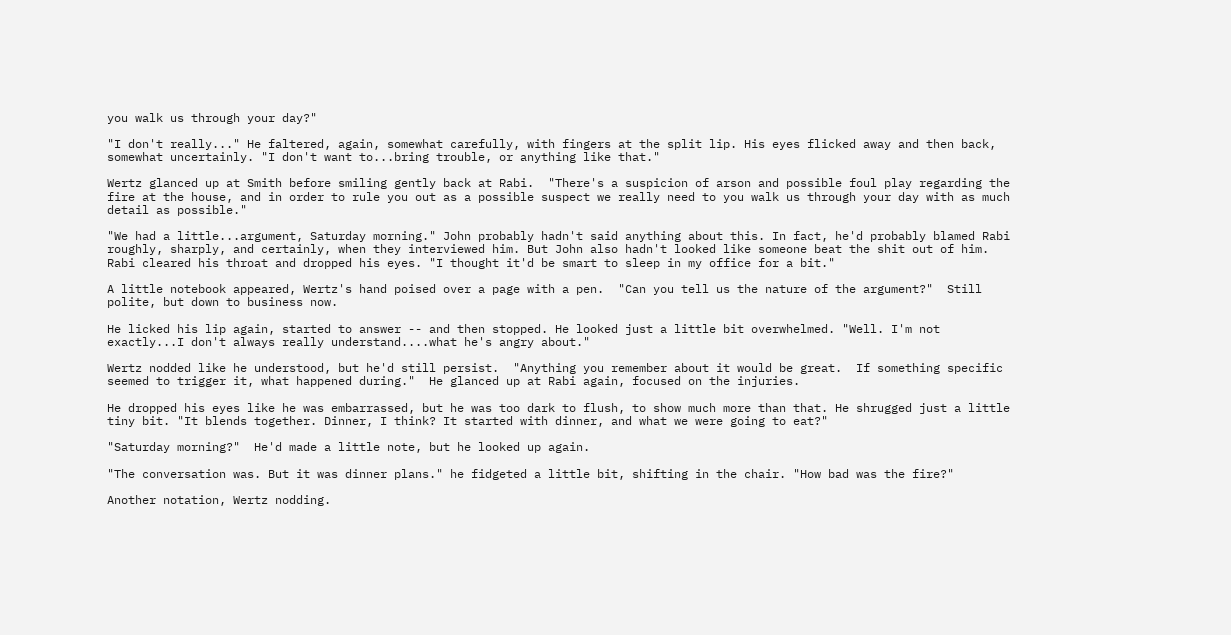you walk us through your day?"

"I don't really..." He faltered, again, somewhat carefully, with fingers at the split lip. His eyes flicked away and then back, somewhat uncertainly. "I don't want to...bring trouble, or anything like that."

Wertz glanced up at Smith before smiling gently back at Rabi.  "There's a suspicion of arson and possible foul play regarding the fire at the house, and in order to rule you out as a possible suspect we really need to you walk us through your day with as much detail as possible."

"We had a little...argument, Saturday morning." John probably hadn't said anything about this. In fact, he'd probably blamed Rabi roughly, sharply, and certainly, when they interviewed him. But John also hadn't looked like someone beat the shit out of him. Rabi cleared his throat and dropped his eyes. "I thought it'd be smart to sleep in my office for a bit."

A little notebook appeared, Wertz's hand poised over a page with a pen.  "Can you tell us the nature of the argument?"  Still polite, but down to business now.

He licked his lip again, started to answer -- and then stopped. He looked just a little bit overwhelmed. "Well. I'm not exactly...I don't always really understand....what he's angry about."

Wertz nodded like he understood, but he'd still persist.  "Anything you remember about it would be great.  If something specific seemed to trigger it, what happened during."  He glanced up at Rabi again, focused on the injuries.

He dropped his eyes like he was embarrassed, but he was too dark to flush, to show much more than that. He shrugged just a little tiny bit. "It blends together. Dinner, I think? It started with dinner, and what we were going to eat?"

"Saturday morning?"  He'd made a little note, but he looked up again.

"The conversation was. But it was dinner plans." he fidgeted a little bit, shifting in the chair. "How bad was the fire?"

Another notation, Wertz nodding.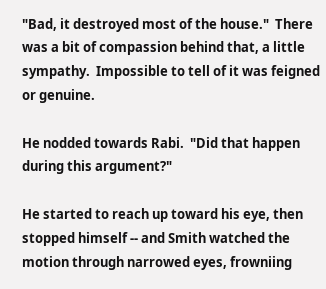"Bad, it destroyed most of the house."  There was a bit of compassion behind that, a little sympathy.  Impossible to tell of it was feigned or genuine.

He nodded towards Rabi.  "Did that happen during this argument?"

He started to reach up toward his eye, then stopped himself -- and Smith watched the motion through narrowed eyes, frowniing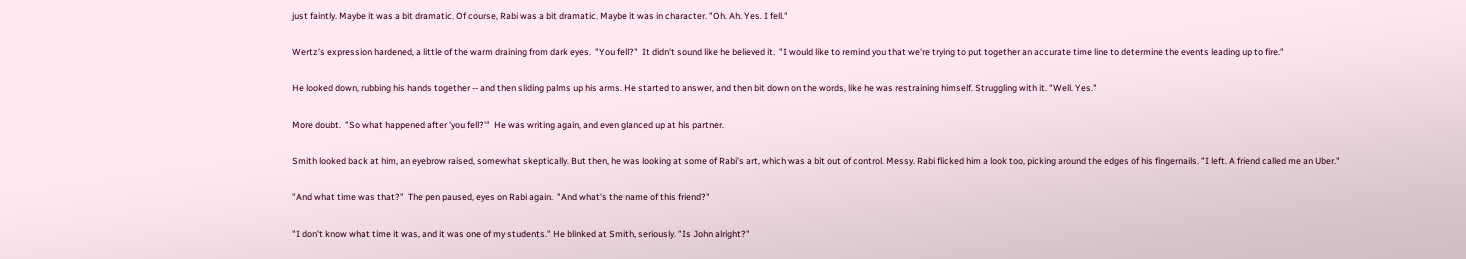just faintly. Maybe it was a bit dramatic. Of course, Rabi was a bit dramatic. Maybe it was in character. "Oh. Ah. Yes. I fell."

Wertz's expression hardened, a little of the warm draining from dark eyes.  "You fell?"  It didn't sound like he believed it.  "I would like to remind you that we're trying to put together an accurate time line to determine the events leading up to fire."

He looked down, rubbing his hands together -- and then sliding palms up his arms. He started to answer, and then bit down on the words, like he was restraining himself. Struggling with it. "Well. Yes."

More doubt.  "So what happened after 'you fell?'"  He was writing again, and even glanced up at his partner.

Smith looked back at him, an eyebrow raised, somewhat skeptically. But then, he was looking at some of Rabi's art, which was a bit out of control. Messy. Rabi flicked him a look too, picking around the edges of his fingernails. "I left. A friend called me an Uber."

"And what time was that?"  The pen paused, eyes on Rabi again.  "And what's the name of this friend?"

"I don't know what time it was, and it was one of my students." He blinked at Smith, seriously. "Is John alright?"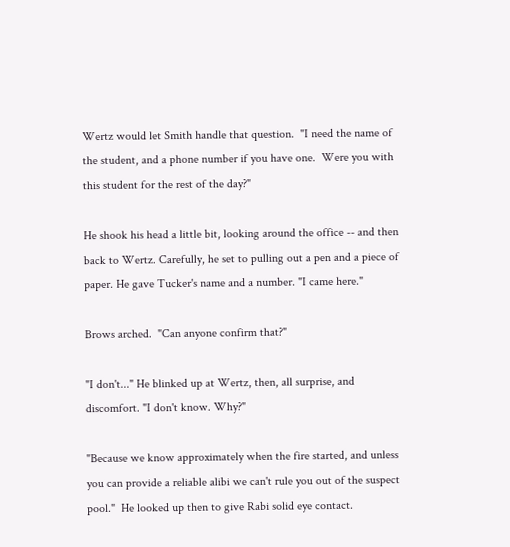Wertz would let Smith handle that question.  "I need the name of the student, and a phone number if you have one.  Were you with this student for the rest of the day?"

He shook his head a little bit, looking around the office -- and then back to Wertz. Carefully, he set to pulling out a pen and a piece of paper. He gave Tucker's name and a number. "I came here."

Brows arched.  "Can anyone confirm that?"

"I don't..." He blinked up at Wertz, then, all surprise, and discomfort. "I don't know. Why?"

"Because we know approximately when the fire started, and unless you can provide a reliable alibi we can't rule you out of the suspect pool."  He looked up then to give Rabi solid eye contact.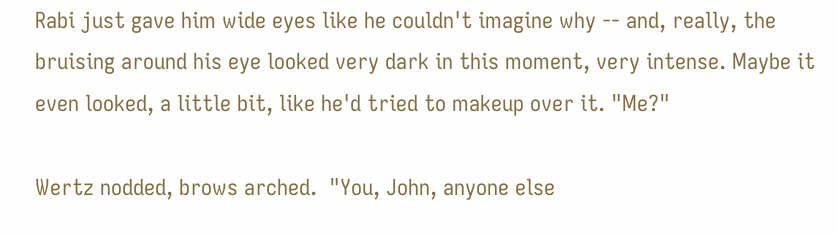Rabi just gave him wide eyes like he couldn't imagine why -- and, really, the bruising around his eye looked very dark in this moment, very intense. Maybe it even looked, a little bit, like he'd tried to makeup over it. "Me?"

Wertz nodded, brows arched.  "You, John, anyone else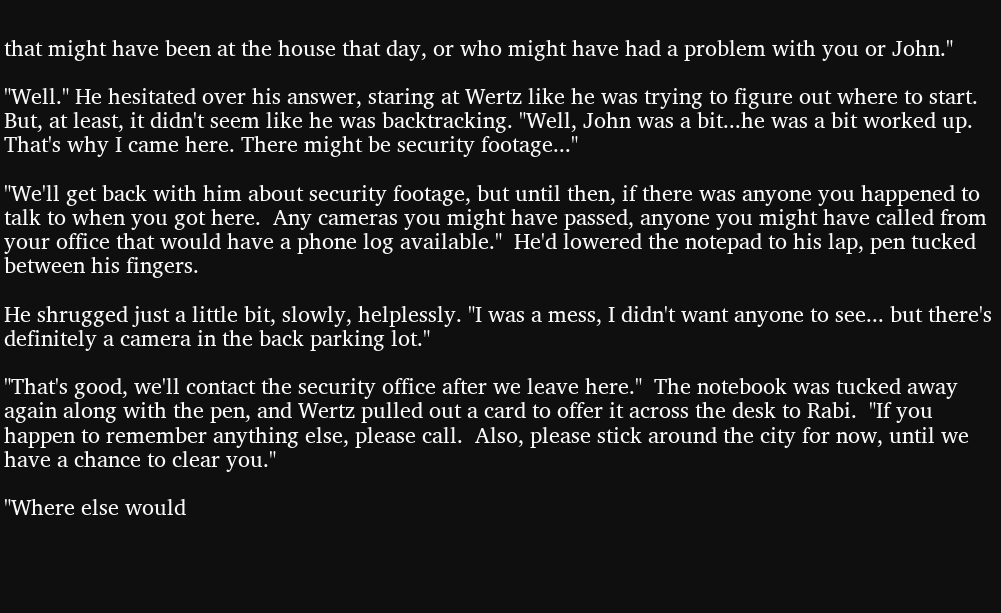that might have been at the house that day, or who might have had a problem with you or John."

"Well." He hesitated over his answer, staring at Wertz like he was trying to figure out where to start. But, at least, it didn't seem like he was backtracking. "Well, John was a bit...he was a bit worked up. That's why I came here. There might be security footage..."

"We'll get back with him about security footage, but until then, if there was anyone you happened to talk to when you got here.  Any cameras you might have passed, anyone you might have called from your office that would have a phone log available."  He'd lowered the notepad to his lap, pen tucked between his fingers.

He shrugged just a little bit, slowly, helplessly. "I was a mess, I didn't want anyone to see... but there's definitely a camera in the back parking lot."

"That's good, we'll contact the security office after we leave here."  The notebook was tucked away again along with the pen, and Wertz pulled out a card to offer it across the desk to Rabi.  "If you happen to remember anything else, please call.  Also, please stick around the city for now, until we have a chance to clear you."

"Where else would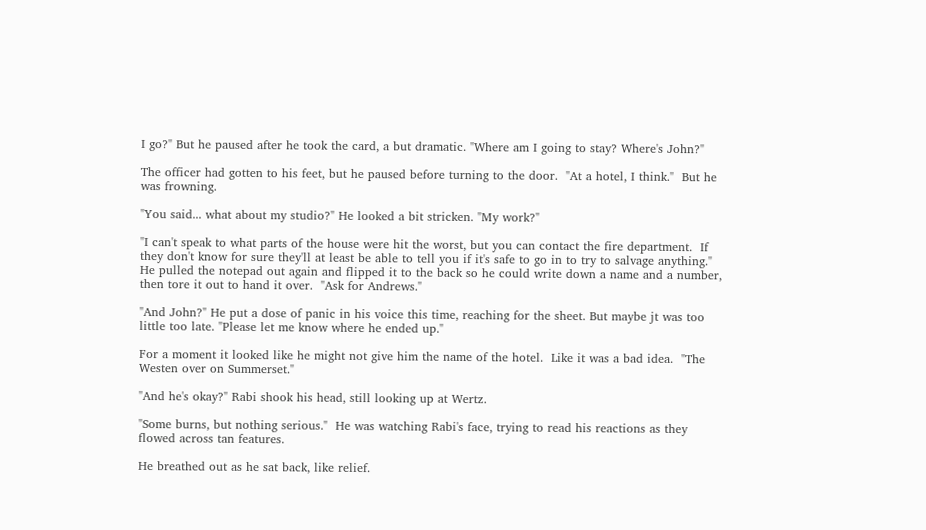I go?" But he paused after he took the card, a but dramatic. "Where am I going to stay? Where's John?"

The officer had gotten to his feet, but he paused before turning to the door.  "At a hotel, I think."  But he was frowning.

"You said... what about my studio?" He looked a bit stricken. "My work?"

"I can't speak to what parts of the house were hit the worst, but you can contact the fire department.  If they don't know for sure they'll at least be able to tell you if it's safe to go in to try to salvage anything."  He pulled the notepad out again and flipped it to the back so he could write down a name and a number, then tore it out to hand it over.  "Ask for Andrews."

"And John?" He put a dose of panic in his voice this time, reaching for the sheet. But maybe jt was too little too late. "Please let me know where he ended up."

For a moment it looked like he might not give him the name of the hotel.  Like it was a bad idea.  "The Westen over on Summerset."

"And he's okay?" Rabi shook his head, still looking up at Wertz.

"Some burns, but nothing serious."  He was watching Rabi's face, trying to read his reactions as they flowed across tan features.

He breathed out as he sat back, like relief.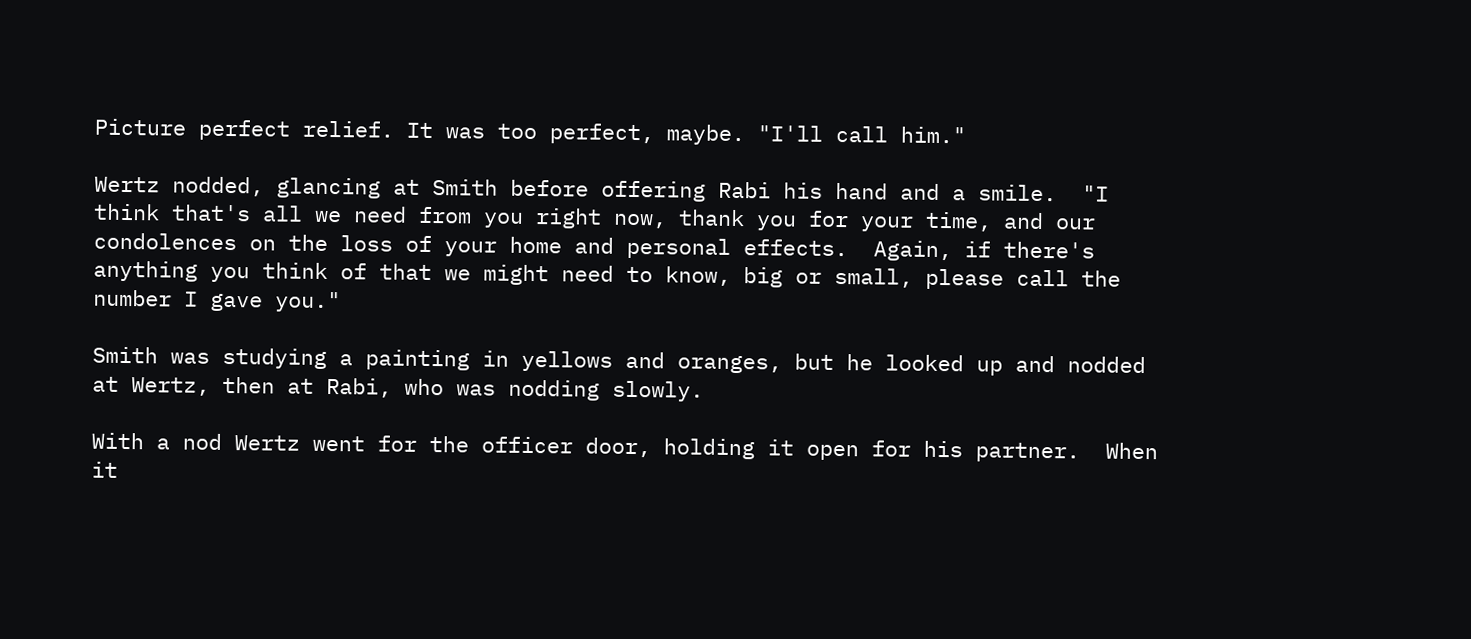Picture perfect relief. It was too perfect, maybe. "I'll call him."

Wertz nodded, glancing at Smith before offering Rabi his hand and a smile.  "I think that's all we need from you right now, thank you for your time, and our condolences on the loss of your home and personal effects.  Again, if there's anything you think of that we might need to know, big or small, please call the number I gave you."

Smith was studying a painting in yellows and oranges, but he looked up and nodded at Wertz, then at Rabi, who was nodding slowly.

With a nod Wertz went for the officer door, holding it open for his partner.  When it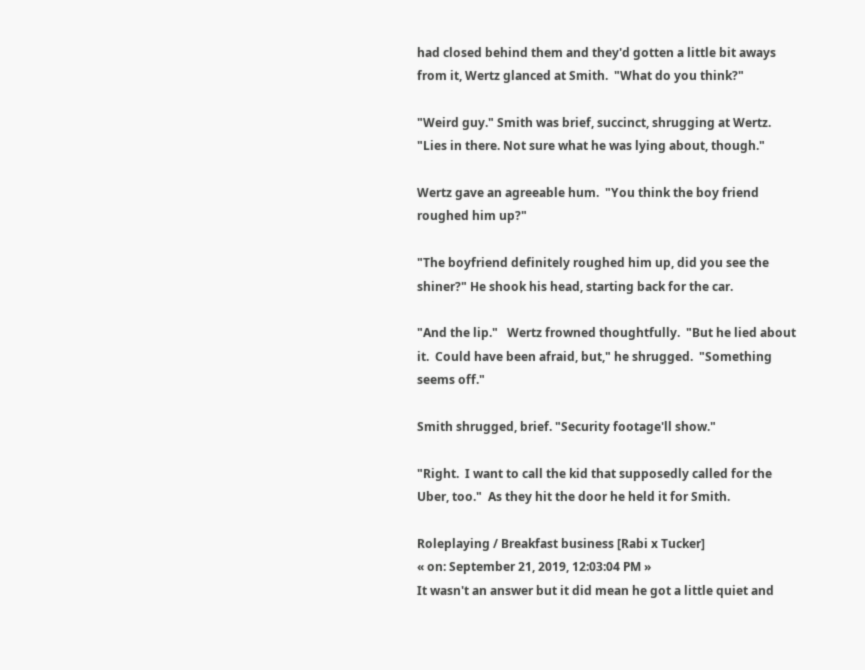had closed behind them and they'd gotten a little bit aways from it, Wertz glanced at Smith.  "What do you think?"

"Weird guy." Smith was brief, succinct, shrugging at Wertz. "Lies in there. Not sure what he was lying about, though."

Wertz gave an agreeable hum.  "You think the boy friend roughed him up?"

"The boyfriend definitely roughed him up, did you see the shiner?" He shook his head, starting back for the car.

"And the lip."   Wertz frowned thoughtfully.  "But he lied about it.  Could have been afraid, but," he shrugged.  "Something seems off."

Smith shrugged, brief. "Security footage'll show."

"Right.  I want to call the kid that supposedly called for the Uber, too."  As they hit the door he held it for Smith.

Roleplaying / Breakfast business [Rabi x Tucker]
« on: September 21, 2019, 12:03:04 PM »
It wasn't an answer but it did mean he got a little quiet and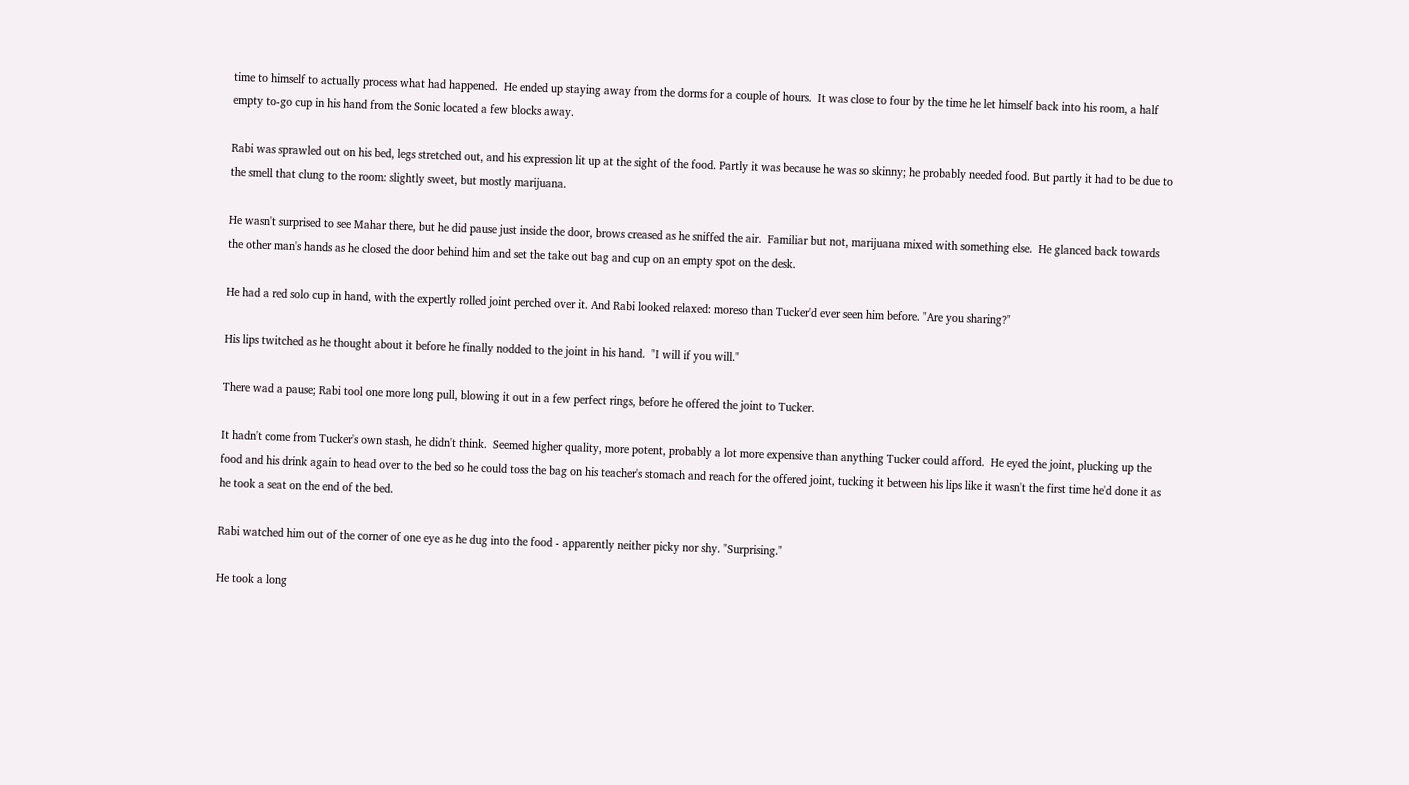time to himself to actually process what had happened.  He ended up staying away from the dorms for a couple of hours.  It was close to four by the time he let himself back into his room, a half empty to-go cup in his hand from the Sonic located a few blocks away.

Rabi was sprawled out on his bed, legs stretched out, and his expression lit up at the sight of the food. Partly it was because he was so skinny; he probably needed food. But partly it had to be due to the smell that clung to the room: slightly sweet, but mostly marijuana.

He wasn't surprised to see Mahar there, but he did pause just inside the door, brows creased as he sniffed the air.  Familiar but not, marijuana mixed with something else.  He glanced back towards the other man's hands as he closed the door behind him and set the take out bag and cup on an empty spot on the desk.

He had a red solo cup in hand, with the expertly rolled joint perched over it. And Rabi looked relaxed: moreso than Tucker'd ever seen him before. "Are you sharing?"

His lips twitched as he thought about it before he finally nodded to the joint in his hand.  "I will if you will."

There wad a pause; Rabi tool one more long pull, blowing it out in a few perfect rings, before he offered the joint to Tucker.

It hadn't come from Tucker's own stash, he didn't think.  Seemed higher quality, more potent, probably a lot more expensive than anything Tucker could afford.  He eyed the joint, plucking up the food and his drink again to head over to the bed so he could toss the bag on his teacher's stomach and reach for the offered joint, tucking it between his lips like it wasn't the first time he'd done it as he took a seat on the end of the bed.

Rabi watched him out of the corner of one eye as he dug into the food - apparently neither picky nor shy. "Surprising."

He took a long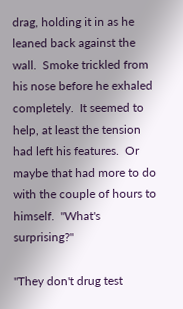drag, holding it in as he leaned back against the wall.  Smoke trickled from his nose before he exhaled completely.  It seemed to help, at least the tension had left his features.  Or maybe that had more to do with the couple of hours to himself.  "What's surprising?"

"They don't drug test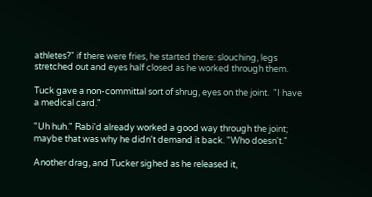athletes?" if there were fries, he started there: slouching, legs stretched out and eyes half closed as he worked through them.

Tuck gave a non-committal sort of shrug, eyes on the joint.  "I have a medical card."

"Uh huh." Rabi'd already worked a good way through the joint; maybe that was why he didn't demand it back. "Who doesn't."

Another drag, and Tucker sighed as he released it,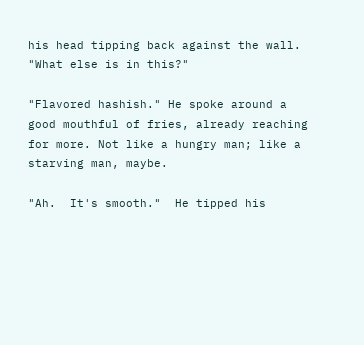his head tipping back against the wall.  "What else is in this?"

"Flavored hashish." He spoke around a good mouthful of fries, already reaching for more. Not like a hungry man; like a starving man, maybe.

"Ah.  It's smooth."  He tipped his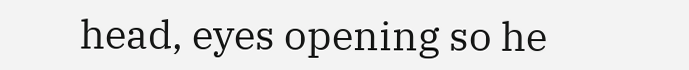head, eyes opening so he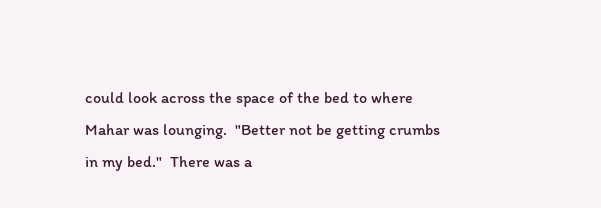could look across the space of the bed to where Mahar was lounging.  "Better not be getting crumbs in my bed."  There was a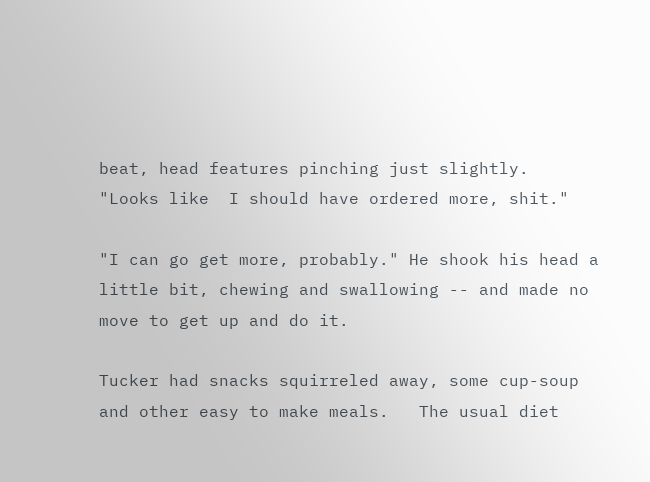beat, head features pinching just slightly.  "Looks like  I should have ordered more, shit."

"I can go get more, probably." He shook his head a little bit, chewing and swallowing -- and made no move to get up and do it.

Tucker had snacks squirreled away, some cup-soup and other easy to make meals.   The usual diet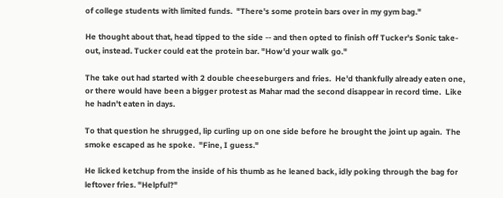of college students with limited funds.  "There's some protein bars over in my gym bag."

He thought about that, head tipped to the side -- and then opted to finish off Tucker's Sonic take-out, instead. Tucker could eat the protein bar. "How'd your walk go."

The take out had started with 2 double cheeseburgers and fries.  He'd thankfully already eaten one, or there would have been a bigger protest as Mahar mad the second disappear in record time.  Like he hadn't eaten in days.

To that question he shrugged, lip curling up on one side before he brought the joint up again.  The smoke escaped as he spoke.  "Fine, I guess."

He licked ketchup from the inside of his thumb as he leaned back, idly poking through the bag for leftover fries. "Helpful?"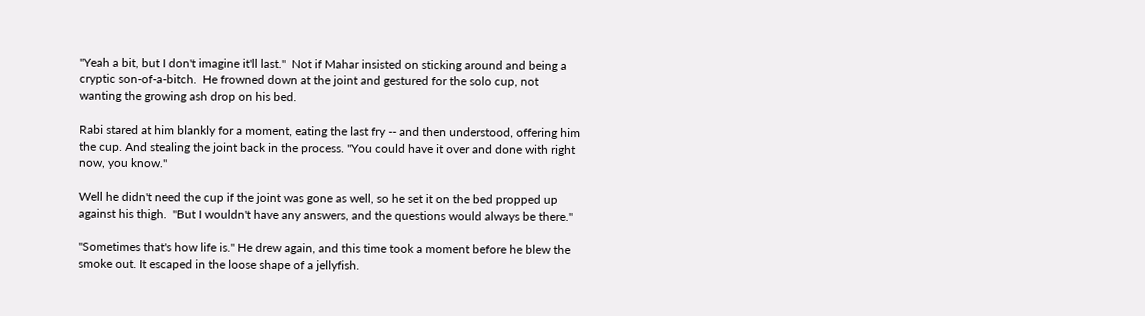"Yeah a bit, but I don't imagine it'll last."  Not if Mahar insisted on sticking around and being a cryptic son-of-a-bitch.  He frowned down at the joint and gestured for the solo cup, not wanting the growing ash drop on his bed.

Rabi stared at him blankly for a moment, eating the last fry -- and then understood, offering him the cup. And stealing the joint back in the process. "You could have it over and done with right now, you know."

Well he didn't need the cup if the joint was gone as well, so he set it on the bed propped up against his thigh.  "But I wouldn't have any answers, and the questions would always be there."

"Sometimes that's how life is." He drew again, and this time took a moment before he blew the smoke out. It escaped in the loose shape of a jellyfish.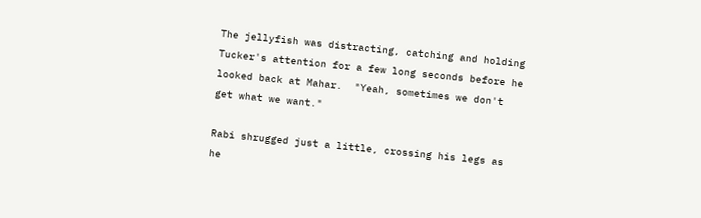The jellyfish was distracting, catching and holding Tucker's attention for a few long seconds before he looked back at Mahar.  "Yeah, sometimes we don't get what we want."

Rabi shrugged just a little, crossing his legs as he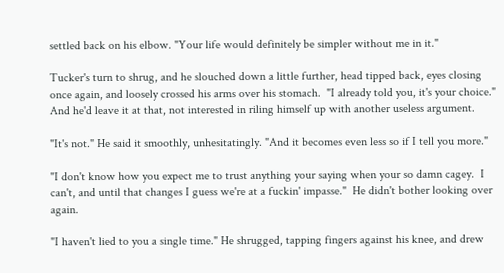settled back on his elbow. "Your life would definitely be simpler without me in it."

Tucker's turn to shrug, and he slouched down a little further, head tipped back, eyes closing once again, and loosely crossed his arms over his stomach.  "I already told you, it's your choice."  And he'd leave it at that, not interested in riling himself up with another useless argument.

"It's not." He said it smoothly, unhesitatingly. "And it becomes even less so if I tell you more."

"I don't know how you expect me to trust anything your saying when your so damn cagey.  I can't, and until that changes I guess we're at a fuckin' impasse."  He didn't bother looking over again.

"I haven't lied to you a single time." He shrugged, tapping fingers against his knee, and drew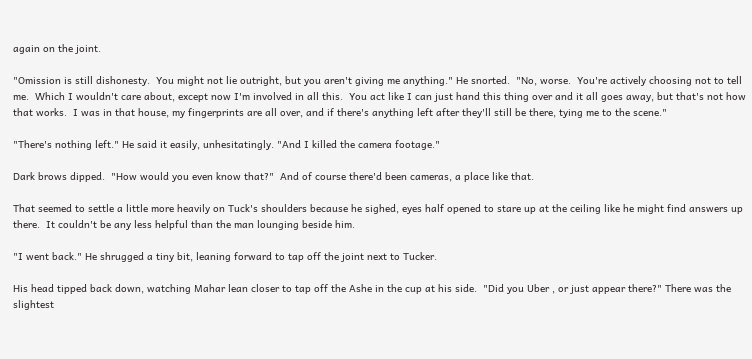again on the joint.

"Omission is still dishonesty.  You might not lie outright, but you aren't giving me anything." He snorted.  "No, worse.  You're actively choosing not to tell me.  Which I wouldn't care about, except now I'm involved in all this.  You act like I can just hand this thing over and it all goes away, but that's not how that works.  I was in that house, my fingerprints are all over, and if there's anything left after they'll still be there, tying me to the scene."

"There's nothing left." He said it easily, unhesitatingly. "And I killed the camera footage."

Dark brows dipped.  "How would you even know that?"  And of course there'd been cameras, a place like that.

That seemed to settle a little more heavily on Tuck's shoulders because he sighed, eyes half opened to stare up at the ceiling like he might find answers up there.  It couldn't be any less helpful than the man lounging beside him.

"I went back." He shrugged a tiny bit, leaning forward to tap off the joint next to Tucker.

His head tipped back down, watching Mahar lean closer to tap off the Ashe in the cup at his side.  "Did you Uber , or just appear there?" There was the slightest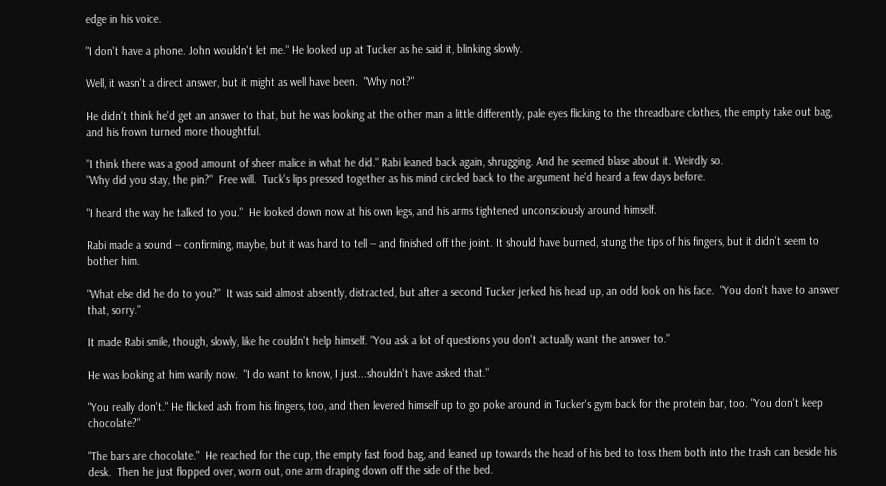edge in his voice.

"I don't have a phone. John wouldn't let me." He looked up at Tucker as he said it, blinking slowly.

Well, it wasn't a direct answer, but it might as well have been.  "Why not?"

He didn't think he'd get an answer to that, but he was looking at the other man a little differently, pale eyes flicking to the threadbare clothes, the empty take out bag, and his frown turned more thoughtful.

"I think there was a good amount of sheer malice in what he did." Rabi leaned back again, shrugging. And he seemed blase about it. Weirdly so.
"Why did you stay, the pin?"  Free will.  Tuck's lips pressed together as his mind circled back to the argument he'd heard a few days before.

"I heard the way he talked to you."  He looked down now at his own legs, and his arms tightened unconsciously around himself.

Rabi made a sound -- confirming, maybe, but it was hard to tell -- and finished off the joint. It should have burned, stung the tips of his fingers, but it didn't seem to bother him.

"What else did he do to you?"  It was said almost absently, distracted, but after a second Tucker jerked his head up, an odd look on his face.  "You don't have to answer that, sorry."

It made Rabi smile, though, slowly, like he couldn't help himself. "You ask a lot of questions you don't actually want the answer to."

He was looking at him warily now.  "I do want to know, I just...shouldn't have asked that."

"You really don't." He flicked ash from his fingers, too, and then levered himself up to go poke around in Tucker's gym back for the protein bar, too. "You don't keep chocolate?"

"The bars are chocolate."  He reached for the cup, the empty fast food bag, and leaned up towards the head of his bed to toss them both into the trash can beside his desk.  Then he just flopped over, worn out, one arm draping down off the side of the bed.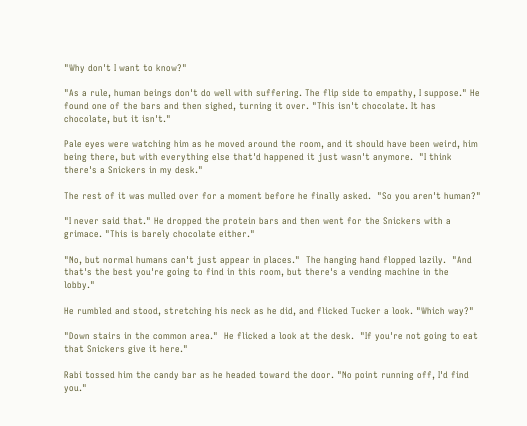"Why don't I want to know?"

"As a rule, human beings don't do well with suffering. The flip side to empathy, I suppose." He found one of the bars and then sighed, turning it over. "This isn't chocolate. It has chocolate, but it isn't."

Pale eyes were watching him as he moved around the room, and it should have been weird, him being there, but with everything else that'd happened it just wasn't anymore.  "I think there's a Snickers in my desk."

The rest of it was mulled over for a moment before he finally asked.  "So you aren't human?"

"I never said that." He dropped the protein bars and then went for the Snickers with a grimace. "This is barely chocolate either."

"No, but normal humans can't just appear in places."  The hanging hand flopped lazily.  "And that's the best you're going to find in this room, but there's a vending machine in the lobby."

He rumbled and stood, stretching his neck as he did, and flicked Tucker a look. "Which way?"

"Down stairs in the common area."  He flicked a look at the desk.  "If you're not going to eat that Snickers give it here."

Rabi tossed him the candy bar as he headed toward the door. "No point running off, I'd find you."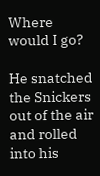Where would I go?

He snatched the Snickers out of the air and rolled into his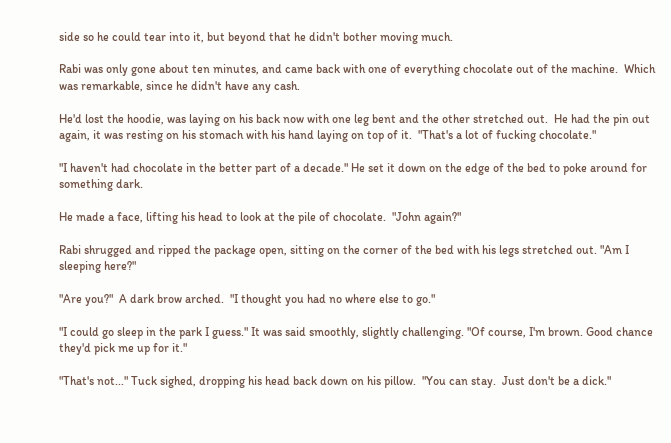side so he could tear into it, but beyond that he didn't bother moving much.

Rabi was only gone about ten minutes, and came back with one of everything chocolate out of the machine.  Which was remarkable, since he didn't have any cash.

He'd lost the hoodie, was laying on his back now with one leg bent and the other stretched out.  He had the pin out again, it was resting on his stomach with his hand laying on top of it.  "That's a lot of fucking chocolate."

"I haven't had chocolate in the better part of a decade." He set it down on the edge of the bed to poke around for something dark.

He made a face, lifting his head to look at the pile of chocolate.  "John again?"

Rabi shrugged and ripped the package open, sitting on the corner of the bed with his legs stretched out. "Am I sleeping here?"

"Are you?"  A dark brow arched.  "I thought you had no where else to go."

"I could go sleep in the park I guess." It was said smoothly, slightly challenging. "Of course, I'm brown. Good chance they'd pick me up for it."

"That's not..." Tuck sighed, dropping his head back down on his pillow.  "You can stay.  Just don't be a dick."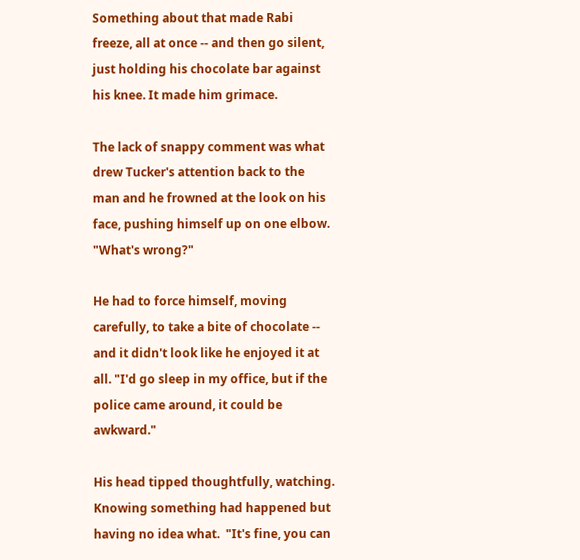Something about that made Rabi freeze, all at once -- and then go silent, just holding his chocolate bar against his knee. It made him grimace.

The lack of snappy comment was what drew Tucker's attention back to the man and he frowned at the look on his face, pushing himself up on one elbow.  "What's wrong?"

He had to force himself, moving carefully, to take a bite of chocolate -- and it didn't look like he enjoyed it at all. "I'd go sleep in my office, but if the police came around, it could be awkward."

His head tipped thoughtfully, watching.  Knowing something had happened but having no idea what.  "It's fine, you can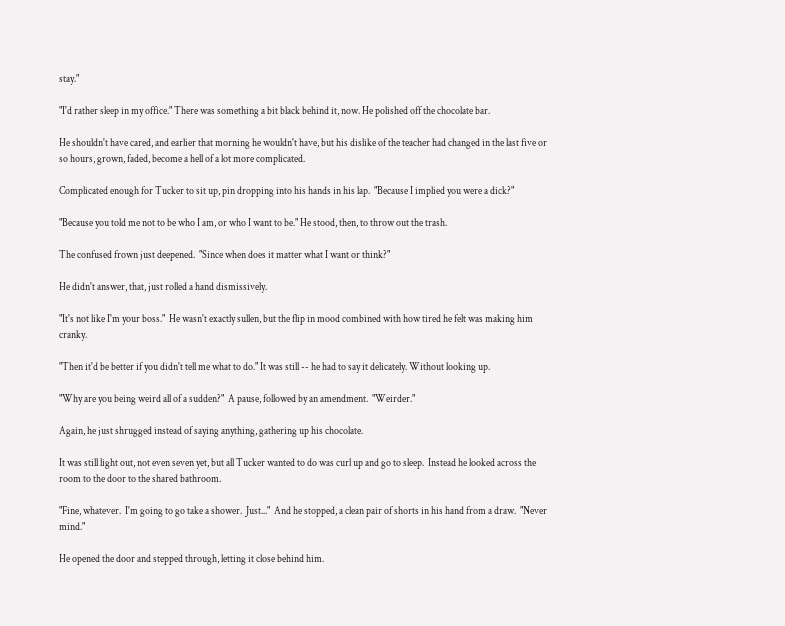stay."

"I'd rather sleep in my office." There was something a bit black behind it, now. He polished off the chocolate bar.

He shouldn't have cared, and earlier that morning he wouldn't have, but his dislike of the teacher had changed in the last five or so hours, grown, faded, become a hell of a lot more complicated.

Complicated enough for Tucker to sit up, pin dropping into his hands in his lap.  "Because I implied you were a dick?"

"Because you told me not to be who I am, or who I want to be." He stood, then, to throw out the trash.

The confused frown just deepened.  "Since when does it matter what I want or think?"

He didn't answer, that, just rolled a hand dismissively.

"It's not like I'm your boss."  He wasn't exactly sullen, but the flip in mood combined with how tired he felt was making him cranky.

"Then it'd be better if you didn't tell me what to do." It was still -- he had to say it delicately. Without looking up.

"Why are you being weird all of a sudden?"  A pause, followed by an amendment.  "Weirder."

Again, he just shrugged instead of saying anything, gathering up his chocolate.

It was still light out, not even seven yet, but all Tucker wanted to do was curl up and go to sleep.  Instead he looked across the room to the door to the shared bathroom.

"Fine, whatever.  I'm going to go take a shower.  Just..."  And he stopped, a clean pair of shorts in his hand from a draw.  "Never mind."

He opened the door and stepped through, letting it close behind him.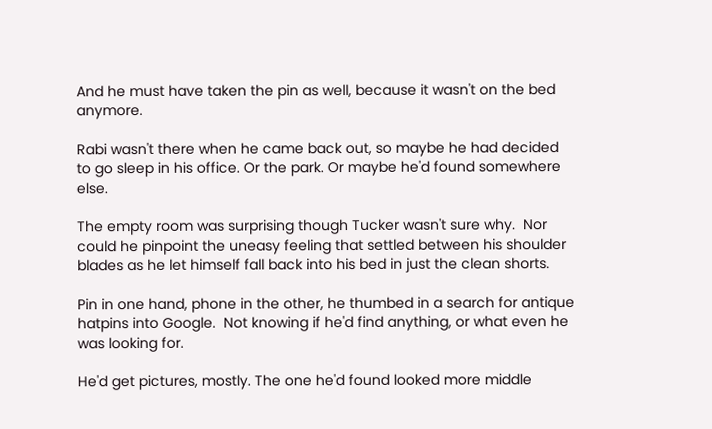And he must have taken the pin as well, because it wasn't on the bed anymore.

Rabi wasn't there when he came back out, so maybe he had decided to go sleep in his office. Or the park. Or maybe he'd found somewhere else.

The empty room was surprising though Tucker wasn't sure why.  Nor could he pinpoint the uneasy feeling that settled between his shoulder blades as he let himself fall back into his bed in just the clean shorts.

Pin in one hand, phone in the other, he thumbed in a search for antique hatpins into Google.  Not knowing if he'd find anything, or what even he was looking for.

He'd get pictures, mostly. The one he'd found looked more middle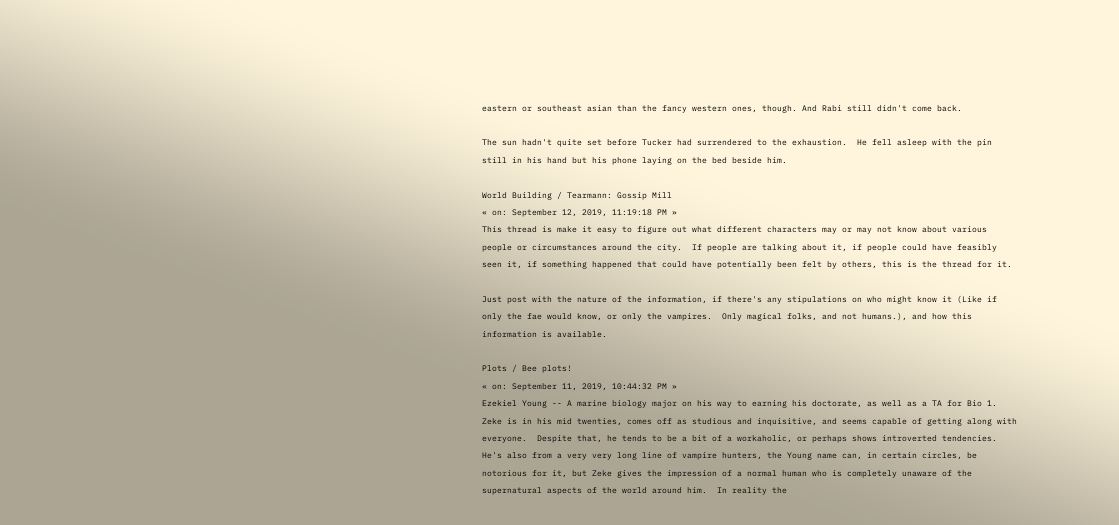eastern or southeast asian than the fancy western ones, though. And Rabi still didn't come back.

The sun hadn't quite set before Tucker had surrendered to the exhaustion.  He fell asleep with the pin still in his hand but his phone laying on the bed beside him.

World Building / Tearmann: Gossip Mill
« on: September 12, 2019, 11:19:18 PM »
This thread is make it easy to figure out what different characters may or may not know about various people or circumstances around the city.  If people are talking about it, if people could have feasibly seen it, if something happened that could have potentially been felt by others, this is the thread for it.

Just post with the nature of the information, if there's any stipulations on who might know it (Like if only the fae would know, or only the vampires.  Only magical folks, and not humans.), and how this information is available.

Plots / Bee plots!
« on: September 11, 2019, 10:44:32 PM »
Ezekiel Young -- A marine biology major on his way to earning his doctorate, as well as a TA for Bio 1.  Zeke is in his mid twenties, comes off as studious and inquisitive, and seems capable of getting along with everyone.  Despite that, he tends to be a bit of a workaholic, or perhaps shows introverted tendencies.  He's also from a very very long line of vampire hunters, the Young name can, in certain circles, be notorious for it, but Zeke gives the impression of a normal human who is completely unaware of the supernatural aspects of the world around him.  In reality the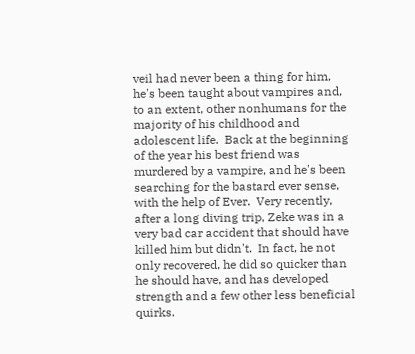veil had never been a thing for him, he's been taught about vampires and, to an extent, other nonhumans for the majority of his childhood and adolescent life.  Back at the beginning of the year his best friend was murdered by a vampire, and he's been searching for the bastard ever sense, with the help of Ever.  Very recently, after a long diving trip, Zeke was in a very bad car accident that should have killed him but didn't.  In fact, he not only recovered, he did so quicker than he should have, and has developed strength and a few other less beneficial quirks.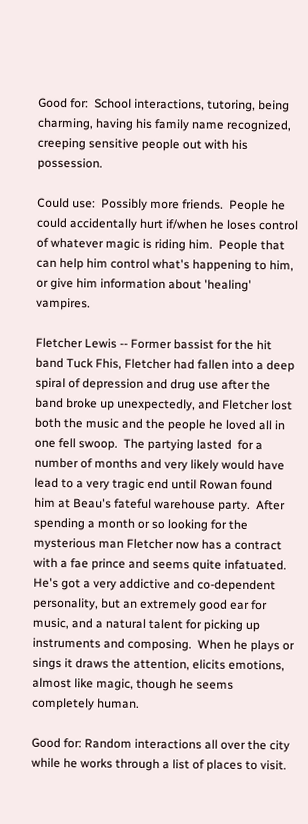Good for:  School interactions, tutoring, being charming, having his family name recognized, creeping sensitive people out with his possession.

Could use:  Possibly more friends.  People he could accidentally hurt if/when he loses control of whatever magic is riding him.  People that can help him control what's happening to him, or give him information about 'healing' vampires.

Fletcher Lewis -- Former bassist for the hit band Tuck Fhis, Fletcher had fallen into a deep spiral of depression and drug use after the band broke up unexpectedly, and Fletcher lost both the music and the people he loved all in one fell swoop.  The partying lasted  for a number of months and very likely would have lead to a very tragic end until Rowan found him at Beau's fateful warehouse party.  After spending a month or so looking for the mysterious man Fletcher now has a contract with a fae prince and seems quite infatuated.  He's got a very addictive and co-dependent personality, but an extremely good ear for music, and a natural talent for picking up instruments and composing.  When he plays or sings it draws the attention, elicits emotions, almost like magic, though he seems completely human.

Good for: Random interactions all over the city while he works through a list of places to visit.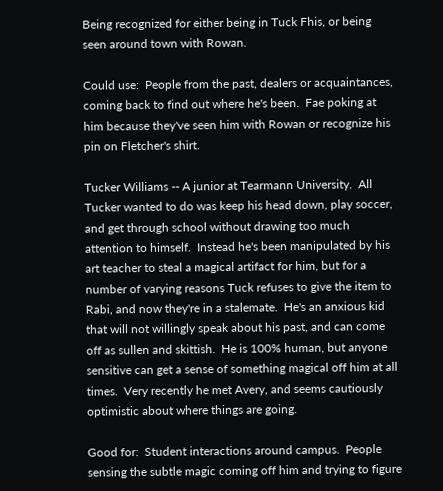Being recognized for either being in Tuck Fhis, or being seen around town with Rowan.

Could use:  People from the past, dealers or acquaintances, coming back to find out where he's been.  Fae poking at him because they've seen him with Rowan or recognize his pin on Fletcher's shirt.

Tucker Williams -- A junior at Tearmann University.  All Tucker wanted to do was keep his head down, play soccer, and get through school without drawing too much attention to himself.  Instead he's been manipulated by his art teacher to steal a magical artifact for him, but for a number of varying reasons Tuck refuses to give the item to Rabi, and now they're in a stalemate.  He's an anxious kid that will not willingly speak about his past, and can come off as sullen and skittish.  He is 100% human, but anyone sensitive can get a sense of something magical off him at all times.  Very recently he met Avery, and seems cautiously optimistic about where things are going.

Good for:  Student interactions around campus.  People sensing the subtle magic coming off him and trying to figure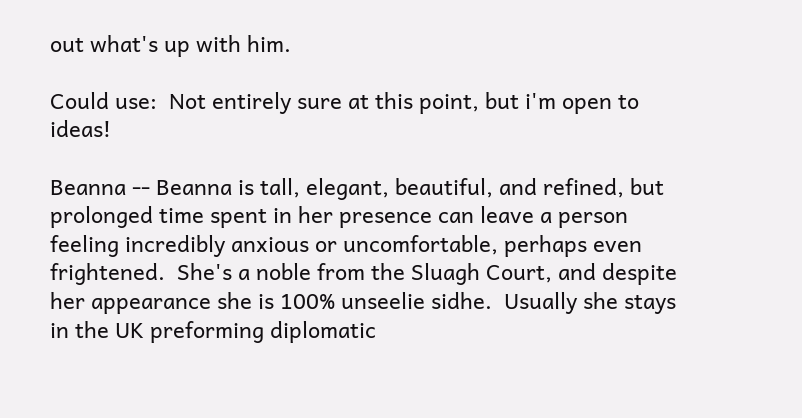out what's up with him.

Could use:  Not entirely sure at this point, but i'm open to ideas!

Beanna -- Beanna is tall, elegant, beautiful, and refined, but prolonged time spent in her presence can leave a person feeling incredibly anxious or uncomfortable, perhaps even frightened.  She's a noble from the Sluagh Court, and despite her appearance she is 100% unseelie sidhe.  Usually she stays in the UK preforming diplomatic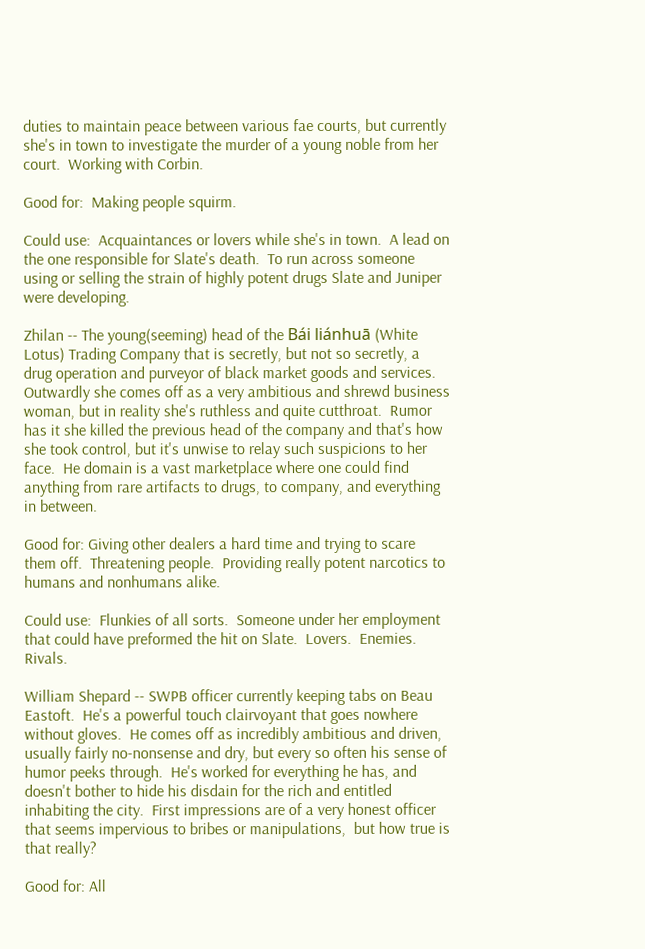duties to maintain peace between various fae courts, but currently she's in town to investigate the murder of a young noble from her court.  Working with Corbin.

Good for:  Making people squirm.

Could use:  Acquaintances or lovers while she's in town.  A lead on the one responsible for Slate's death.  To run across someone using or selling the strain of highly potent drugs Slate and Juniper were developing.

Zhilan -- The young(seeming) head of the Bái liánhuā (White Lotus) Trading Company that is secretly, but not so secretly, a drug operation and purveyor of black market goods and services.  Outwardly she comes off as a very ambitious and shrewd business woman, but in reality she's ruthless and quite cutthroat.  Rumor has it she killed the previous head of the company and that's how she took control, but it's unwise to relay such suspicions to her face.  He domain is a vast marketplace where one could find anything from rare artifacts to drugs, to company, and everything in between.

Good for: Giving other dealers a hard time and trying to scare them off.  Threatening people.  Providing really potent narcotics to humans and nonhumans alike.

Could use:  Flunkies of all sorts.  Someone under her employment that could have preformed the hit on Slate.  Lovers.  Enemies.  Rivals.

William Shepard -- SWPB officer currently keeping tabs on Beau Eastoft.  He's a powerful touch clairvoyant that goes nowhere without gloves.  He comes off as incredibly ambitious and driven, usually fairly no-nonsense and dry, but every so often his sense of humor peeks through.  He's worked for everything he has, and doesn't bother to hide his disdain for the rich and entitled  inhabiting the city.  First impressions are of a very honest officer that seems impervious to bribes or manipulations,  but how true is that really?

Good for: All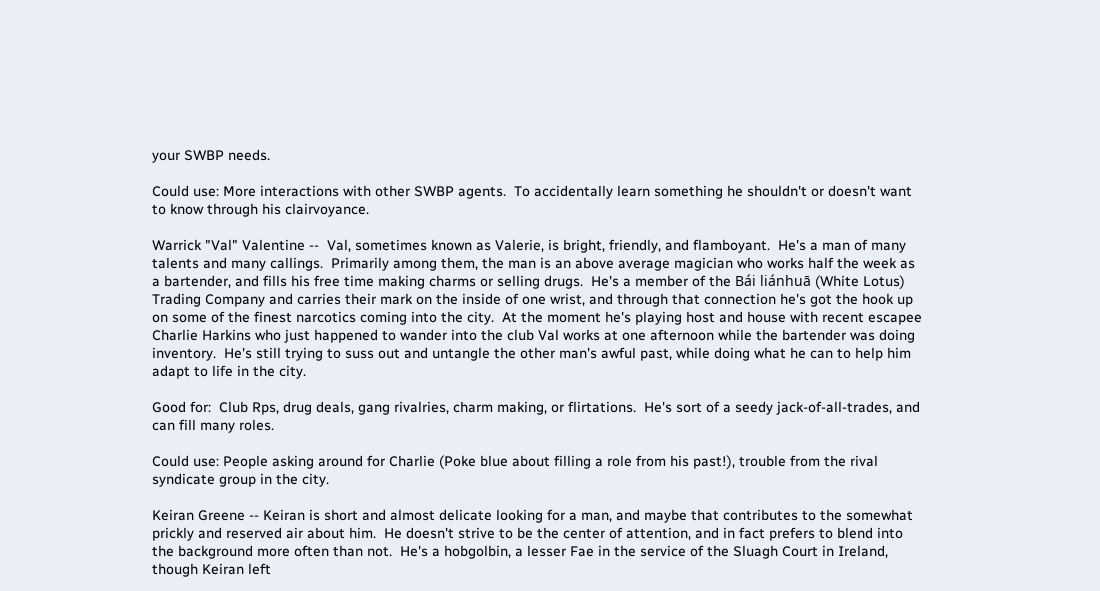your SWBP needs.

Could use: More interactions with other SWBP agents.  To accidentally learn something he shouldn't or doesn't want to know through his clairvoyance.

Warrick "Val" Valentine --  Val, sometimes known as Valerie, is bright, friendly, and flamboyant.  He's a man of many talents and many callings.  Primarily among them, the man is an above average magician who works half the week as a bartender, and fills his free time making charms or selling drugs.  He's a member of the Bái liánhuā (White Lotus) Trading Company and carries their mark on the inside of one wrist, and through that connection he's got the hook up on some of the finest narcotics coming into the city.  At the moment he's playing host and house with recent escapee Charlie Harkins who just happened to wander into the club Val works at one afternoon while the bartender was doing inventory.  He's still trying to suss out and untangle the other man's awful past, while doing what he can to help him adapt to life in the city.

Good for:  Club Rps, drug deals, gang rivalries, charm making, or flirtations.  He's sort of a seedy jack-of-all-trades, and can fill many roles.

Could use: People asking around for Charlie (Poke blue about filling a role from his past!), trouble from the rival syndicate group in the city.

Keiran Greene -- Keiran is short and almost delicate looking for a man, and maybe that contributes to the somewhat prickly and reserved air about him.  He doesn't strive to be the center of attention, and in fact prefers to blend into the background more often than not.  He's a hobgolbin, a lesser Fae in the service of the Sluagh Court in Ireland, though Keiran left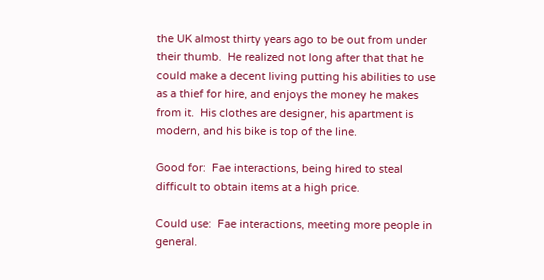the UK almost thirty years ago to be out from under their thumb.  He realized not long after that that he could make a decent living putting his abilities to use as a thief for hire, and enjoys the money he makes from it.  His clothes are designer, his apartment is modern, and his bike is top of the line.

Good for:  Fae interactions, being hired to steal difficult to obtain items at a high price.

Could use:  Fae interactions, meeting more people in general.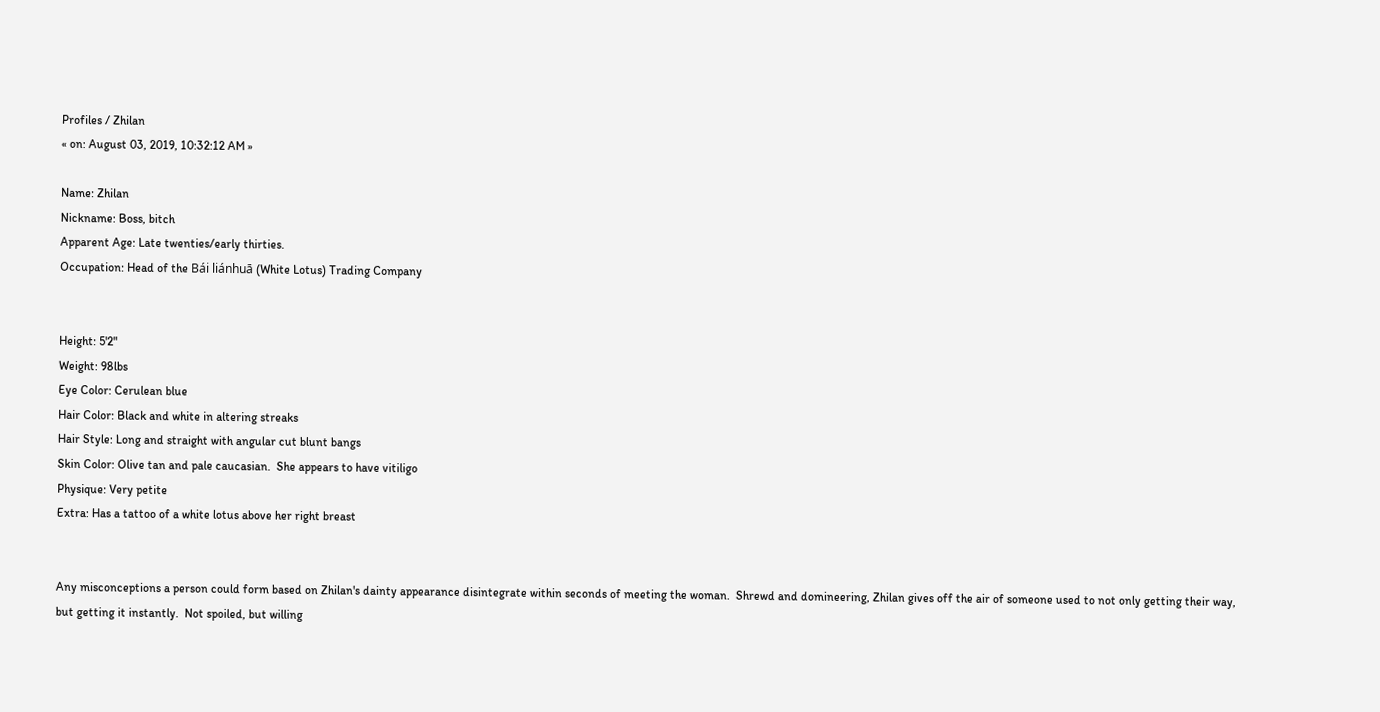Profiles / Zhilan
« on: August 03, 2019, 10:32:12 AM »

Name: Zhilan
Nickname: Boss, bitch
Apparent Age: Late twenties/early thirties.
Occupation: Head of the Bái liánhuā (White Lotus) Trading Company


Height: 5'2"
Weight: 98lbs
Eye Color: Cerulean blue
Hair Color: Black and white in altering streaks
Hair Style: Long and straight with angular cut blunt bangs
Skin Color: Olive tan and pale caucasian.  She appears to have vitiligo
Physique: Very petite
Extra: Has a tattoo of a white lotus above her right breast


Any misconceptions a person could form based on Zhilan's dainty appearance disintegrate within seconds of meeting the woman.  Shrewd and domineering, Zhilan gives off the air of someone used to not only getting their way, but getting it instantly.  Not spoiled, but willing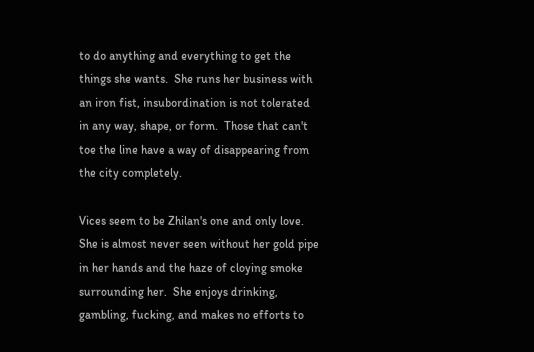to do anything and everything to get the things she wants.  She runs her business with an iron fist, insubordination is not tolerated in any way, shape, or form.  Those that can't toe the line have a way of disappearing from the city completely.

Vices seem to be Zhilan's one and only love.  She is almost never seen without her gold pipe in her hands and the haze of cloying smoke surrounding her.  She enjoys drinking, gambling, fucking, and makes no efforts to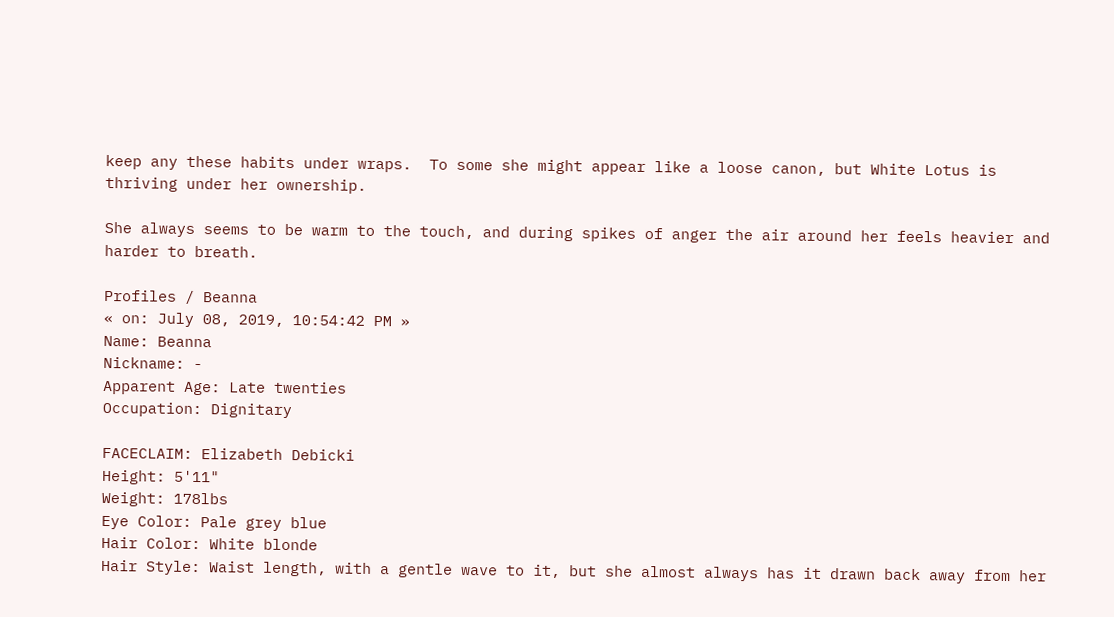keep any these habits under wraps.  To some she might appear like a loose canon, but White Lotus is thriving under her ownership.

She always seems to be warm to the touch, and during spikes of anger the air around her feels heavier and harder to breath.

Profiles / Beanna
« on: July 08, 2019, 10:54:42 PM »
Name: Beanna
Nickname: -
Apparent Age: Late twenties
Occupation: Dignitary

FACECLAIM: Elizabeth Debicki
Height: 5'11"
Weight: 178lbs
Eye Color: Pale grey blue
Hair Color: White blonde
Hair Style: Waist length, with a gentle wave to it, but she almost always has it drawn back away from her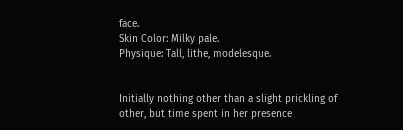face.
Skin Color: Milky pale.
Physique: Tall, lithe, modelesque.


Initially nothing other than a slight prickling of other, but time spent in her presence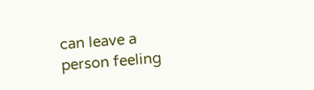can leave a person feeling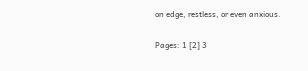on edge, restless, or even anxious.

Pages: 1 [2] 3